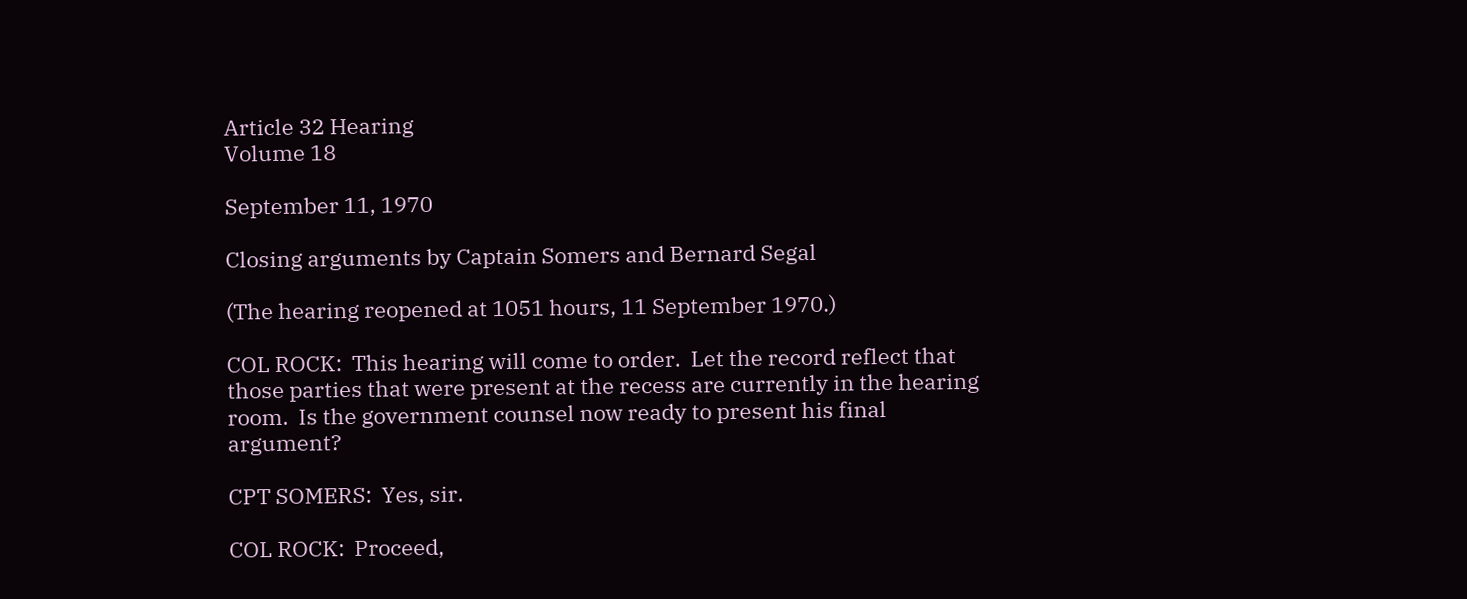Article 32 Hearing
Volume 18

September 11, 1970

Closing arguments by Captain Somers and Bernard Segal

(The hearing reopened at 1051 hours, 11 September 1970.)

COL ROCK:  This hearing will come to order.  Let the record reflect that those parties that were present at the recess are currently in the hearing room.  Is the government counsel now ready to present his final argument?

CPT SOMERS:  Yes, sir.

COL ROCK:  Proceed,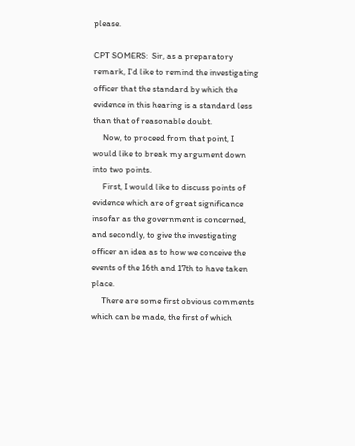please.

CPT SOMERS:  Sir, as a preparatory remark, I'd like to remind the investigating officer that the standard by which the evidence in this hearing is a standard less than that of reasonable doubt.
     Now, to proceed from that point, I would like to break my argument down into two points.
     First, I would like to discuss points of evidence which are of great significance insofar as the government is concerned, and secondly, to give the investigating officer an idea as to how we conceive the events of the 16th and 17th to have taken place.
     There are some first obvious comments which can be made, the first of which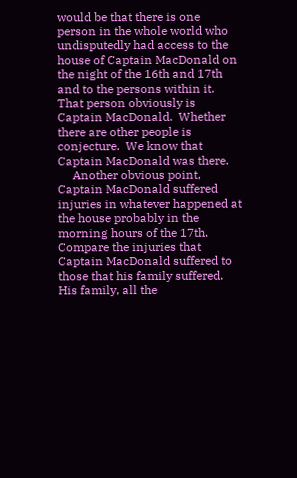would be that there is one person in the whole world who undisputedly had access to the house of Captain MacDonald on the night of the 16th and 17th and to the persons within it.  That person obviously is Captain MacDonald.  Whether there are other people is conjecture.  We know that Captain MacDonald was there.
     Another obvious point, Captain MacDonald suffered injuries in whatever happened at the house probably in the morning hours of the 17th.  Compare the injuries that Captain MacDonald suffered to those that his family suffered.  His family, all the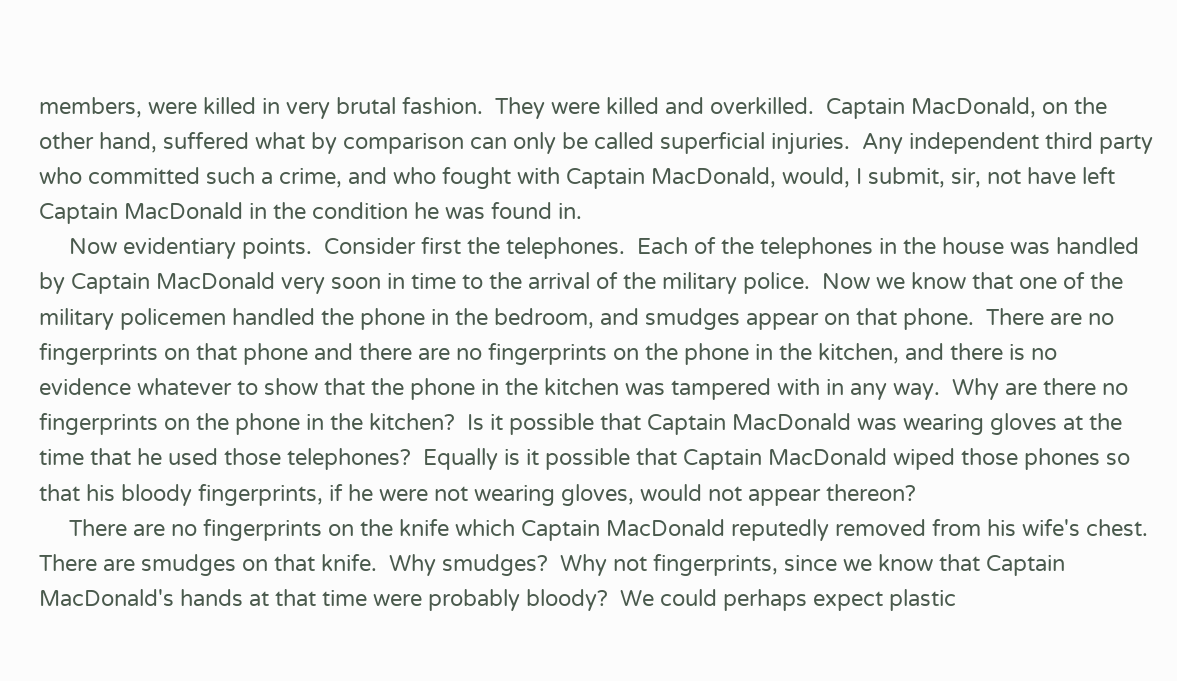members, were killed in very brutal fashion.  They were killed and overkilled.  Captain MacDonald, on the other hand, suffered what by comparison can only be called superficial injuries.  Any independent third party who committed such a crime, and who fought with Captain MacDonald, would, I submit, sir, not have left Captain MacDonald in the condition he was found in.
     Now evidentiary points.  Consider first the telephones.  Each of the telephones in the house was handled by Captain MacDonald very soon in time to the arrival of the military police.  Now we know that one of the military policemen handled the phone in the bedroom, and smudges appear on that phone.  There are no fingerprints on that phone and there are no fingerprints on the phone in the kitchen, and there is no evidence whatever to show that the phone in the kitchen was tampered with in any way.  Why are there no fingerprints on the phone in the kitchen?  Is it possible that Captain MacDonald was wearing gloves at the time that he used those telephones?  Equally is it possible that Captain MacDonald wiped those phones so that his bloody fingerprints, if he were not wearing gloves, would not appear thereon?
     There are no fingerprints on the knife which Captain MacDonald reputedly removed from his wife's chest.  There are smudges on that knife.  Why smudges?  Why not fingerprints, since we know that Captain MacDonald's hands at that time were probably bloody?  We could perhaps expect plastic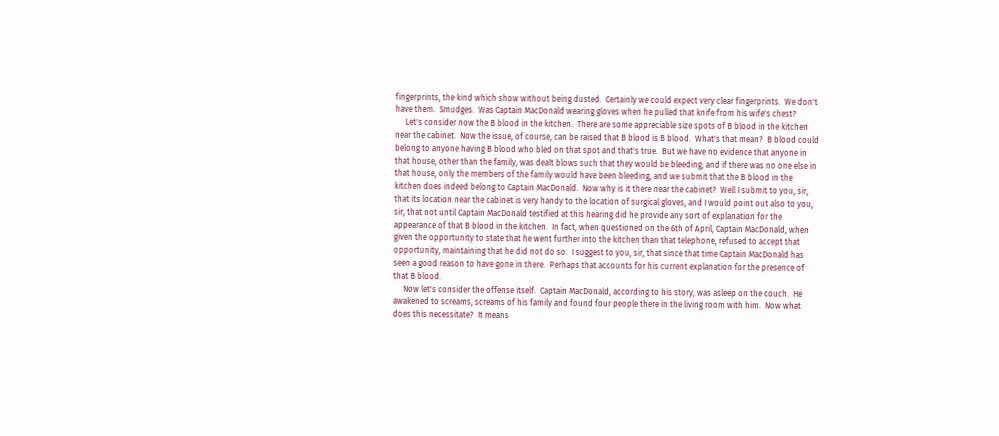fingerprints, the kind which show without being dusted.  Certainly we could expect very clear fingerprints.  We don't have them.  Smudges.  Was Captain MacDonald wearing gloves when he pulled that knife from his wife's chest?
     Let's consider now the B blood in the kitchen.  There are some appreciable size spots of B blood in the kitchen near the cabinet.  Now the issue, of course, can be raised that B blood is B blood.  What's that mean?  B blood could belong to anyone having B blood who bled on that spot and that's true.  But we have no evidence that anyone in that house, other than the family, was dealt blows such that they would be bleeding; and if there was no one else in that house, only the members of the family would have been bleeding, and we submit that the B blood in the kitchen does indeed belong to Captain MacDonald.  Now why is it there near the cabinet?  Well I submit to you, sir, that its location near the cabinet is very handy to the location of surgical gloves, and I would point out also to you, sir, that not until Captain MacDonald testified at this hearing did he provide any sort of explanation for the appearance of that B blood in the kitchen.  In fact, when questioned on the 6th of April, Captain MacDonald, when given the opportunity to state that he went further into the kitchen than that telephone, refused to accept that opportunity, maintaining that he did not do so.  I suggest to you, sir, that since that time Captain MacDonald has seen a good reason to have gone in there.  Perhaps that accounts for his current explanation for the presence of that B blood.
     Now let's consider the offense itself.  Captain MacDonald, according to his story, was asleep on the couch.  He awakened to screams, screams of his family and found four people there in the living room with him.  Now what does this necessitate?  It means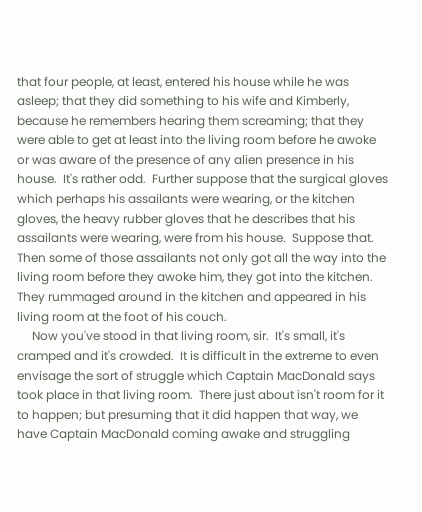that four people, at least, entered his house while he was asleep; that they did something to his wife and Kimberly, because he remembers hearing them screaming; that they were able to get at least into the living room before he awoke or was aware of the presence of any alien presence in his house.  It's rather odd.  Further suppose that the surgical gloves which perhaps his assailants were wearing, or the kitchen gloves, the heavy rubber gloves that he describes that his assailants were wearing, were from his house.  Suppose that.  Then some of those assailants not only got all the way into the living room before they awoke him, they got into the kitchen.  They rummaged around in the kitchen and appeared in his living room at the foot of his couch.
     Now you've stood in that living room, sir.  It's small, it's cramped and it's crowded.  It is difficult in the extreme to even envisage the sort of struggle which Captain MacDonald says took place in that living room.  There just about isn't room for it to happen; but presuming that it did happen that way, we have Captain MacDonald coming awake and struggling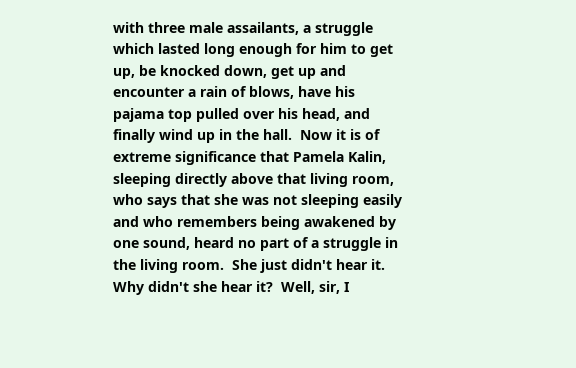with three male assailants, a struggle which lasted long enough for him to get up, be knocked down, get up and encounter a rain of blows, have his pajama top pulled over his head, and finally wind up in the hall.  Now it is of extreme significance that Pamela Kalin, sleeping directly above that living room, who says that she was not sleeping easily and who remembers being awakened by one sound, heard no part of a struggle in the living room.  She just didn't hear it.  Why didn't she hear it?  Well, sir, I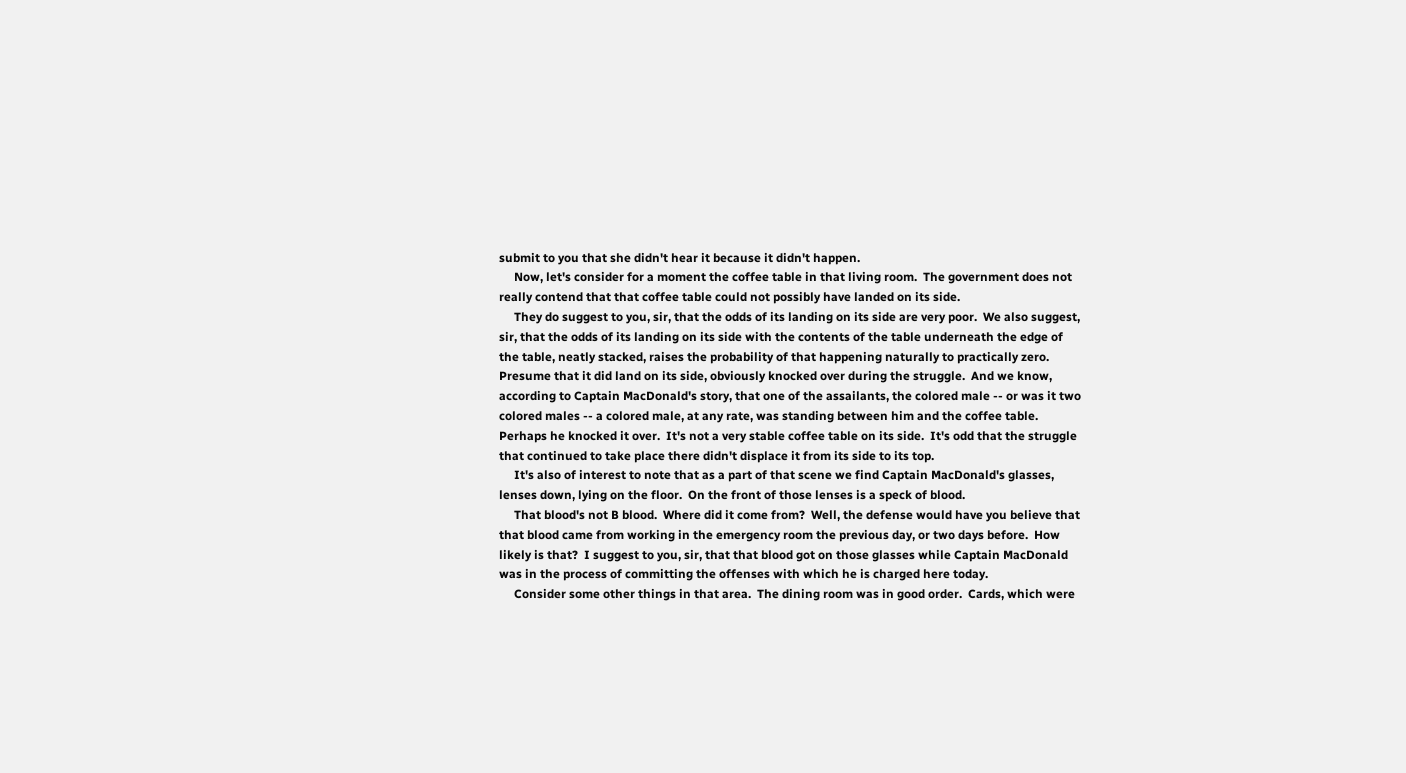submit to you that she didn't hear it because it didn't happen.
     Now, let's consider for a moment the coffee table in that living room.  The government does not really contend that that coffee table could not possibly have landed on its side.
     They do suggest to you, sir, that the odds of its landing on its side are very poor.  We also suggest, sir, that the odds of its landing on its side with the contents of the table underneath the edge of the table, neatly stacked, raises the probability of that happening naturally to practically zero.  Presume that it did land on its side, obviously knocked over during the struggle.  And we know, according to Captain MacDonald's story, that one of the assailants, the colored male -- or was it two colored males -- a colored male, at any rate, was standing between him and the coffee table.  Perhaps he knocked it over.  It's not a very stable coffee table on its side.  It's odd that the struggle that continued to take place there didn't displace it from its side to its top.
     It's also of interest to note that as a part of that scene we find Captain MacDonald's glasses, lenses down, lying on the floor.  On the front of those lenses is a speck of blood.
     That blood's not B blood.  Where did it come from?  Well, the defense would have you believe that that blood came from working in the emergency room the previous day, or two days before.  How likely is that?  I suggest to you, sir, that that blood got on those glasses while Captain MacDonald was in the process of committing the offenses with which he is charged here today.
     Consider some other things in that area.  The dining room was in good order.  Cards, which were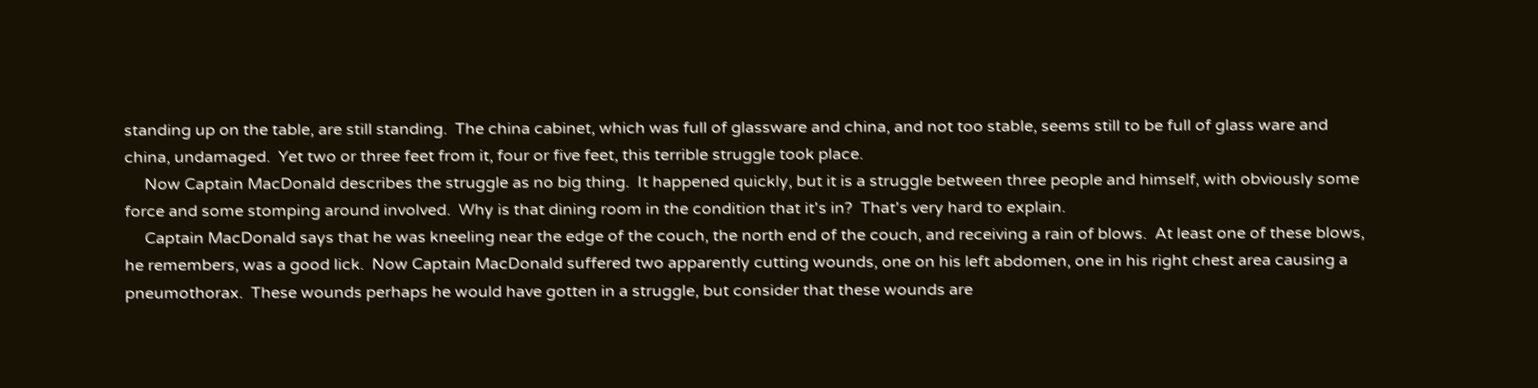standing up on the table, are still standing.  The china cabinet, which was full of glassware and china, and not too stable, seems still to be full of glass ware and china, undamaged.  Yet two or three feet from it, four or five feet, this terrible struggle took place.
     Now Captain MacDonald describes the struggle as no big thing.  It happened quickly, but it is a struggle between three people and himself, with obviously some force and some stomping around involved.  Why is that dining room in the condition that it's in?  That's very hard to explain.
     Captain MacDonald says that he was kneeling near the edge of the couch, the north end of the couch, and receiving a rain of blows.  At least one of these blows, he remembers, was a good lick.  Now Captain MacDonald suffered two apparently cutting wounds, one on his left abdomen, one in his right chest area causing a pneumothorax.  These wounds perhaps he would have gotten in a struggle, but consider that these wounds are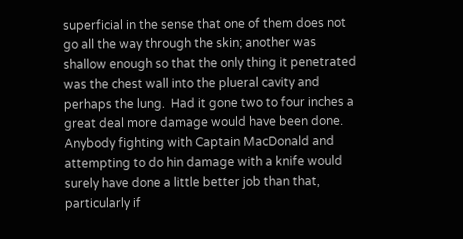superficial in the sense that one of them does not go all the way through the skin; another was shallow enough so that the only thing it penetrated was the chest wall into the plueral cavity and perhaps the lung.  Had it gone two to four inches a great deal more damage would have been done.  Anybody fighting with Captain MacDonald and attempting to do hin damage with a knife would surely have done a little better job than that, particularly if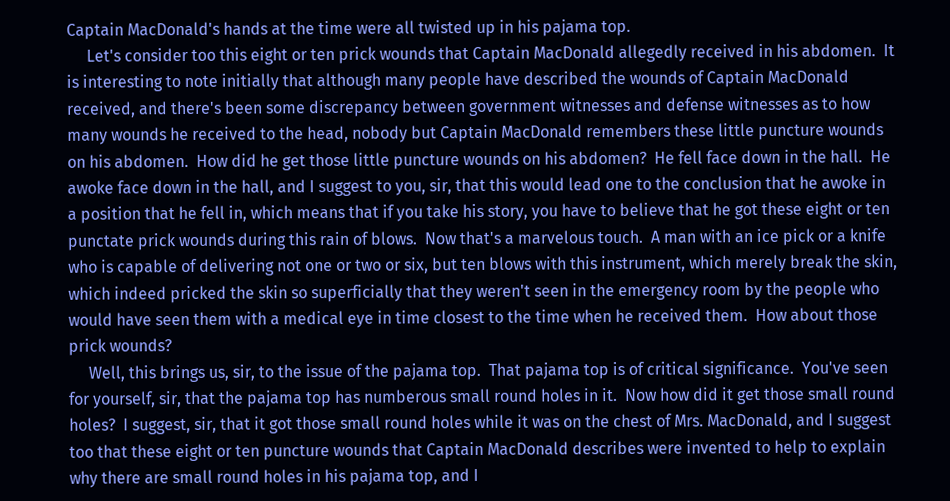Captain MacDonald's hands at the time were all twisted up in his pajama top.
     Let's consider too this eight or ten prick wounds that Captain MacDonald allegedly received in his abdomen.  It is interesting to note initially that although many people have described the wounds of Captain MacDonald received, and there's been some discrepancy between government witnesses and defense witnesses as to how many wounds he received to the head, nobody but Captain MacDonald remembers these little puncture wounds on his abdomen.  How did he get those little puncture wounds on his abdomen?  He fell face down in the hall.  He awoke face down in the hall, and I suggest to you, sir, that this would lead one to the conclusion that he awoke in a position that he fell in, which means that if you take his story, you have to believe that he got these eight or ten punctate prick wounds during this rain of blows.  Now that's a marvelous touch.  A man with an ice pick or a knife who is capable of delivering not one or two or six, but ten blows with this instrument, which merely break the skin, which indeed pricked the skin so superficially that they weren't seen in the emergency room by the people who would have seen them with a medical eye in time closest to the time when he received them.  How about those prick wounds?
     Well, this brings us, sir, to the issue of the pajama top.  That pajama top is of critical significance.  You've seen for yourself, sir, that the pajama top has numberous small round holes in it.  Now how did it get those small round holes?  I suggest, sir, that it got those small round holes while it was on the chest of Mrs. MacDonald, and I suggest too that these eight or ten puncture wounds that Captain MacDonald describes were invented to help to explain why there are small round holes in his pajama top, and I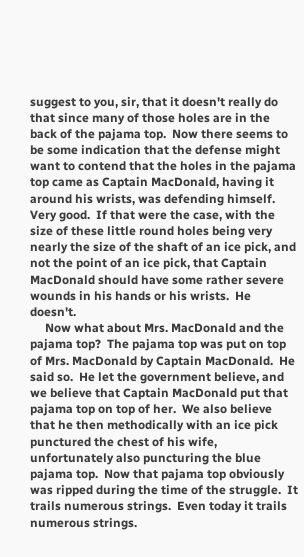suggest to you, sir, that it doesn't really do that since many of those holes are in the back of the pajama top.  Now there seems to be some indication that the defense might want to contend that the holes in the pajama top came as Captain MacDonald, having it around his wrists, was defending himself.  Very good.  If that were the case, with the size of these little round holes being very nearly the size of the shaft of an ice pick, and not the point of an ice pick, that Captain MacDonald should have some rather severe wounds in his hands or his wrists.  He doesn't.
     Now what about Mrs. MacDonald and the pajama top?  The pajama top was put on top of Mrs. MacDonald by Captain MacDonald.  He said so.  He let the government believe, and we believe that Captain MacDonald put that pajama top on top of her.  We also believe that he then methodically with an ice pick punctured the chest of his wife, unfortunately also puncturing the blue pajama top.  Now that pajama top obviously was ripped during the time of the struggle.  It trails numerous strings.  Even today it trails numerous strings.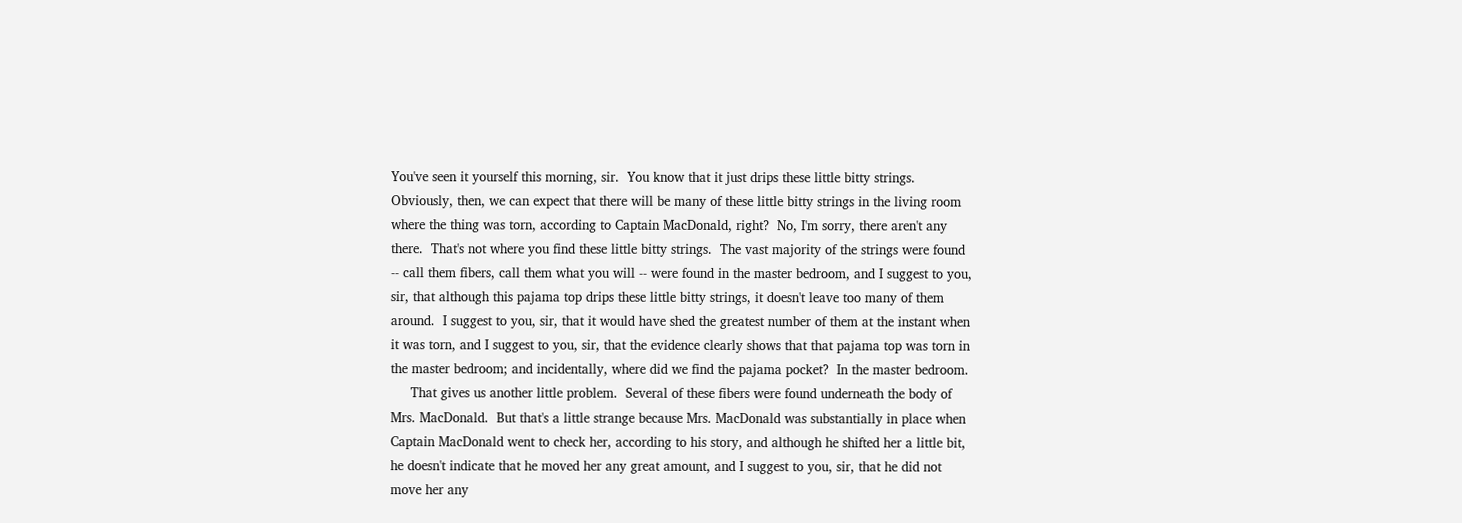You've seen it yourself this morning, sir.  You know that it just drips these little bitty strings.  Obviously, then, we can expect that there will be many of these little bitty strings in the living room where the thing was torn, according to Captain MacDonald, right?  No, I'm sorry, there aren't any there.  That's not where you find these little bitty strings.  The vast majority of the strings were found -- call them fibers, call them what you will -- were found in the master bedroom, and I suggest to you, sir, that although this pajama top drips these little bitty strings, it doesn't leave too many of them around.  I suggest to you, sir, that it would have shed the greatest number of them at the instant when it was torn, and I suggest to you, sir, that the evidence clearly shows that that pajama top was torn in the master bedroom; and incidentally, where did we find the pajama pocket?  In the master bedroom.
     That gives us another little problem.  Several of these fibers were found underneath the body of Mrs. MacDonald.  But that's a little strange because Mrs. MacDonald was substantially in place when Captain MacDonald went to check her, according to his story, and although he shifted her a little bit, he doesn't indicate that he moved her any great amount, and I suggest to you, sir, that he did not move her any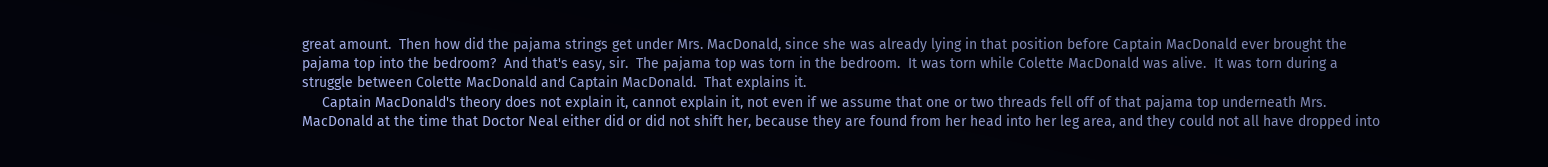great amount.  Then how did the pajama strings get under Mrs. MacDonald, since she was already lying in that position before Captain MacDonald ever brought the pajama top into the bedroom?  And that's easy, sir.  The pajama top was torn in the bedroom.  It was torn while Colette MacDonald was alive.  It was torn during a struggle between Colette MacDonald and Captain MacDonald.  That explains it.
     Captain MacDonald's theory does not explain it, cannot explain it, not even if we assume that one or two threads fell off of that pajama top underneath Mrs. MacDonald at the time that Doctor Neal either did or did not shift her, because they are found from her head into her leg area, and they could not all have dropped into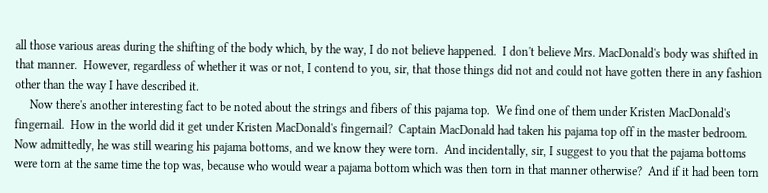all those various areas during the shifting of the body which, by the way, I do not believe happened.  I don't believe Mrs. MacDonald's body was shifted in that manner.  However, regardless of whether it was or not, I contend to you, sir, that those things did not and could not have gotten there in any fashion other than the way I have described it.
     Now there's another interesting fact to be noted about the strings and fibers of this pajama top.  We find one of them under Kristen MacDonald's fingernail.  How in the world did it get under Kristen MacDonald's fingernail?  Captain MacDonald had taken his pajama top off in the master bedroom.  Now admittedly, he was still wearing his pajama bottoms, and we know they were torn.  And incidentally, sir, I suggest to you that the pajama bottoms were torn at the same time the top was, because who would wear a pajama bottom which was then torn in that manner otherwise?  And if it had been torn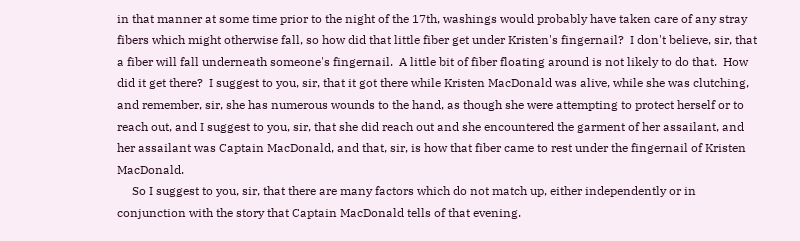in that manner at some time prior to the night of the 17th, washings would probably have taken care of any stray fibers which might otherwise fall, so how did that little fiber get under Kristen's fingernail?  I don't believe, sir, that a fiber will fall underneath someone's fingernail.  A little bit of fiber floating around is not likely to do that.  How did it get there?  I suggest to you, sir, that it got there while Kristen MacDonald was alive, while she was clutching, and remember, sir, she has numerous wounds to the hand, as though she were attempting to protect herself or to reach out, and I suggest to you, sir, that she did reach out and she encountered the garment of her assailant, and her assailant was Captain MacDonald, and that, sir, is how that fiber came to rest under the fingernail of Kristen MacDonald.
     So I suggest to you, sir, that there are many factors which do not match up, either independently or in conjunction with the story that Captain MacDonald tells of that evening.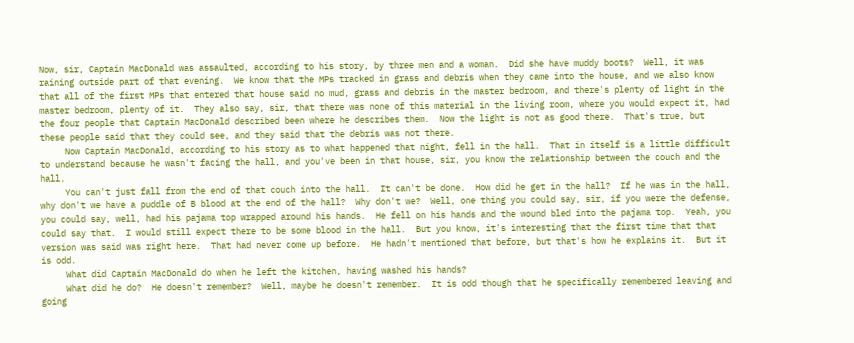Now, sir, Captain MacDonald was assaulted, according to his story, by three men and a woman.  Did she have muddy boots?  Well, it was raining outside part of that evening.  We know that the MPs tracked in grass and debris when they came into the house, and we also know that all of the first MPs that entered that house said no mud, grass and debris in the master bedroom, and there's plenty of light in the master bedroom, plenty of it.  They also say, sir, that there was none of this material in the living room, where you would expect it, had the four people that Captain MacDonald described been where he describes them.  Now the light is not as good there.  That's true, but these people said that they could see, and they said that the debris was not there.
     Now Captain MacDonald, according to his story as to what happened that night, fell in the hall.  That in itself is a little difficult to understand because he wasn't facing the hall, and you've been in that house, sir, you know the relationship between the couch and the hall.
     You can't just fall from the end of that couch into the hall.  It can't be done.  How did he get in the hall?  If he was in the hall, why don't we have a puddle of B blood at the end of the hall?  Why don't we?  Well, one thing you could say, sir, if you were the defense, you could say, well, had his pajama top wrapped around his hands.  He fell on his hands and the wound bled into the pajama top.  Yeah, you could say that.  I would still expect there to be some blood in the hall.  But you know, it's interesting that the first time that that version was said was right here.  That had never come up before.  He hadn't mentioned that before, but that's how he explains it.  But it is odd.
     What did Captain MacDonald do when he left the kitchen, having washed his hands?
     What did he do?  He doesn't remember?  Well, maybe he doesn't remember.  It is odd though that he specifically remembered leaving and going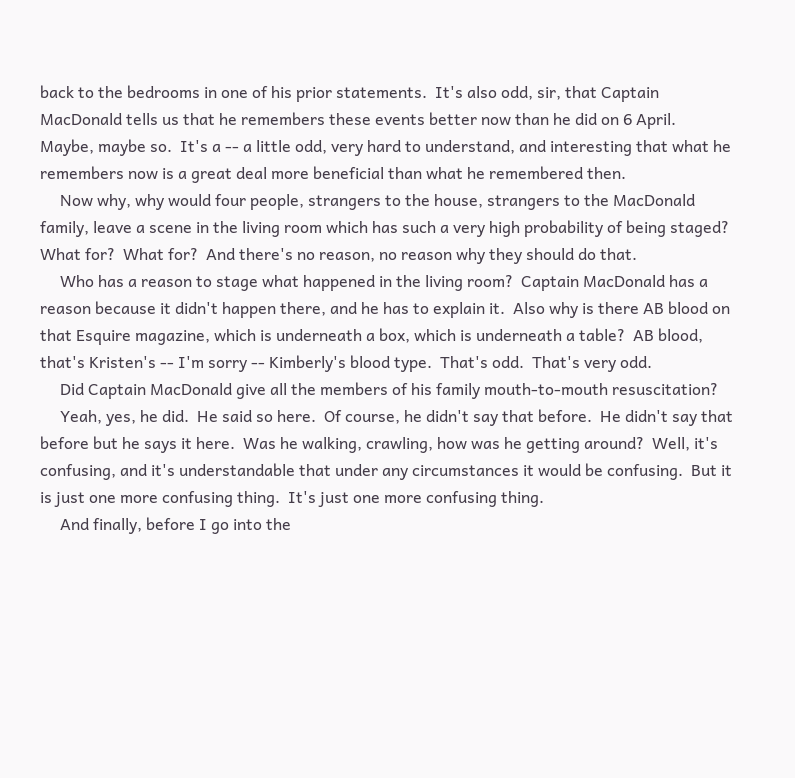back to the bedrooms in one of his prior statements.  It's also odd, sir, that Captain MacDonald tells us that he remembers these events better now than he did on 6 April.  Maybe, maybe so.  It's a -- a little odd, very hard to understand, and interesting that what he remembers now is a great deal more beneficial than what he remembered then.
     Now why, why would four people, strangers to the house, strangers to the MacDonald family, leave a scene in the living room which has such a very high probability of being staged?  What for?  What for?  And there's no reason, no reason why they should do that.
     Who has a reason to stage what happened in the living room?  Captain MacDonald has a reason because it didn't happen there, and he has to explain it.  Also why is there AB blood on that Esquire magazine, which is underneath a box, which is underneath a table?  AB blood, that's Kristen's -- I'm sorry -- Kimberly's blood type.  That's odd.  That's very odd.
     Did Captain MacDonald give all the members of his family mouth-to-mouth resuscitation?
     Yeah, yes, he did.  He said so here.  Of course, he didn't say that before.  He didn't say that before but he says it here.  Was he walking, crawling, how was he getting around?  Well, it's confusing, and it's understandable that under any circumstances it would be confusing.  But it is just one more confusing thing.  It's just one more confusing thing.
     And finally, before I go into the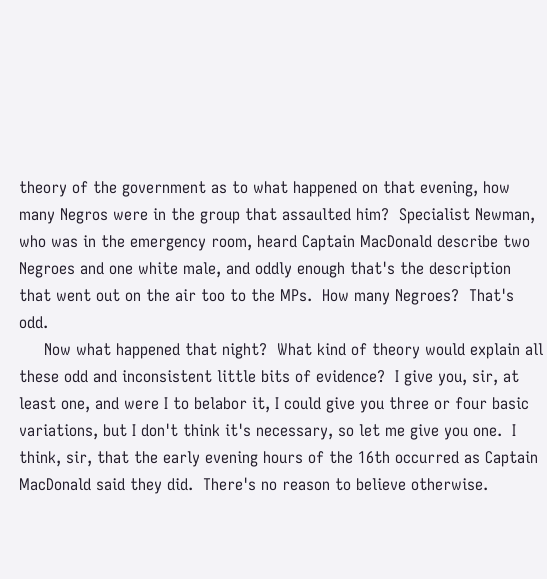theory of the government as to what happened on that evening, how many Negros were in the group that assaulted him?  Specialist Newman, who was in the emergency room, heard Captain MacDonald describe two Negroes and one white male, and oddly enough that's the description that went out on the air too to the MPs.  How many Negroes?  That's odd.
     Now what happened that night?  What kind of theory would explain all these odd and inconsistent little bits of evidence?  I give you, sir, at least one, and were I to belabor it, I could give you three or four basic variations, but I don't think it's necessary, so let me give you one.  I think, sir, that the early evening hours of the 16th occurred as Captain MacDonald said they did.  There's no reason to believe otherwise.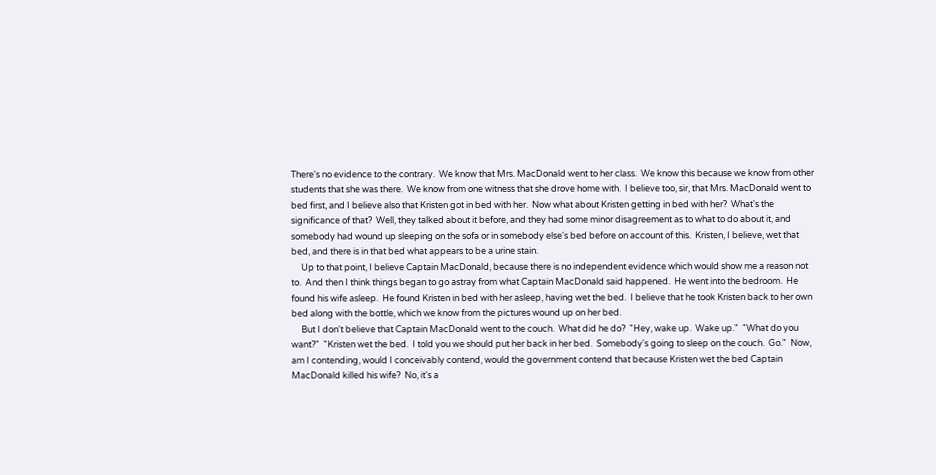There's no evidence to the contrary.  We know that Mrs. MacDonald went to her class.  We know this because we know from other students that she was there.  We know from one witness that she drove home with.  I believe too, sir, that Mrs. MacDonald went to bed first, and I believe also that Kristen got in bed with her.  Now what about Kristen getting in bed with her?  What's the significance of that?  Well, they talked about it before, and they had some minor disagreement as to what to do about it, and somebody had wound up sleeping on the sofa or in somebody else's bed before on account of this.  Kristen, I believe, wet that bed, and there is in that bed what appears to be a urine stain.
     Up to that point, I believe Captain MacDonald, because there is no independent evidence which would show me a reason not to.  And then I think things began to go astray from what Captain MacDonald said happened.  He went into the bedroom.  He found his wife asleep.  He found Kristen in bed with her asleep, having wet the bed.  I believe that he took Kristen back to her own bed along with the bottle, which we know from the pictures wound up on her bed.
     But I don't believe that Captain MacDonald went to the couch.  What did he do?  "Hey, wake up.  Wake up."  "What do you want?"  "Kristen wet the bed.  I told you we should put her back in her bed.  Somebody's going to sleep on the couch.  Go."  Now, am I contending, would I conceivably contend, would the government contend that because Kristen wet the bed Captain MacDonald killed his wife?  No, it's a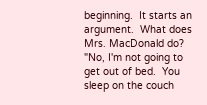beginning.  It starts an argument.  What does Mrs. MacDonald do?  "No, I'm not going to get out of bed.  You sleep on the couch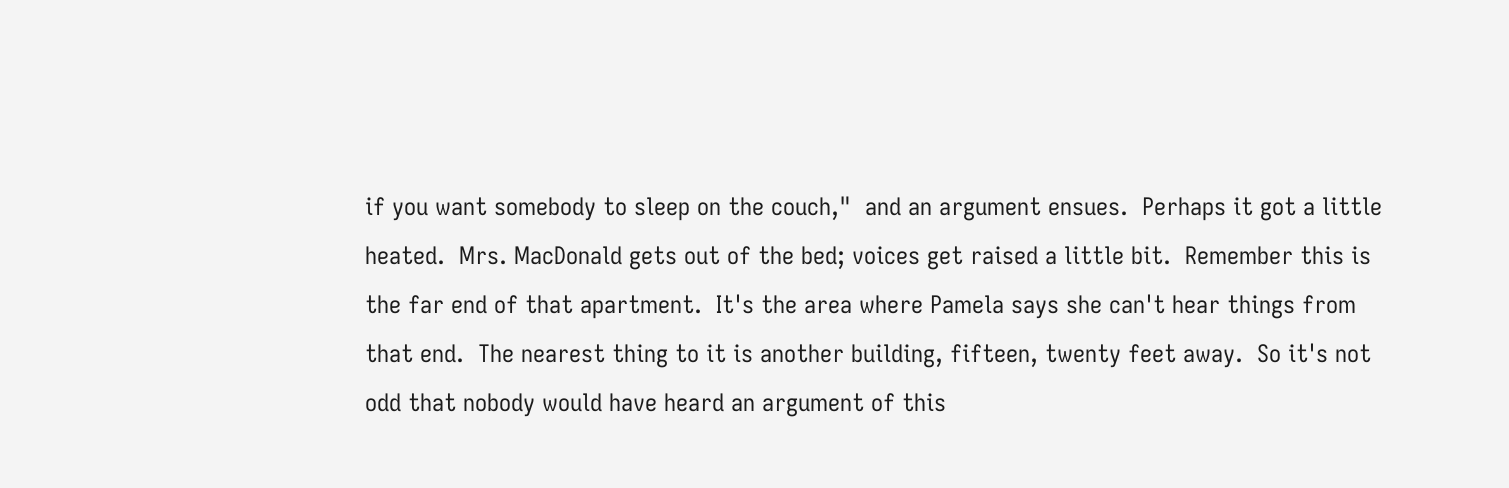if you want somebody to sleep on the couch,"  and an argument ensues.  Perhaps it got a little heated.  Mrs. MacDonald gets out of the bed; voices get raised a little bit.  Remember this is the far end of that apartment.  It's the area where Pamela says she can't hear things from that end.  The nearest thing to it is another building, fifteen, twenty feet away.  So it's not odd that nobody would have heard an argument of this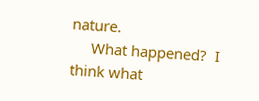nature.
     What happened?  I think what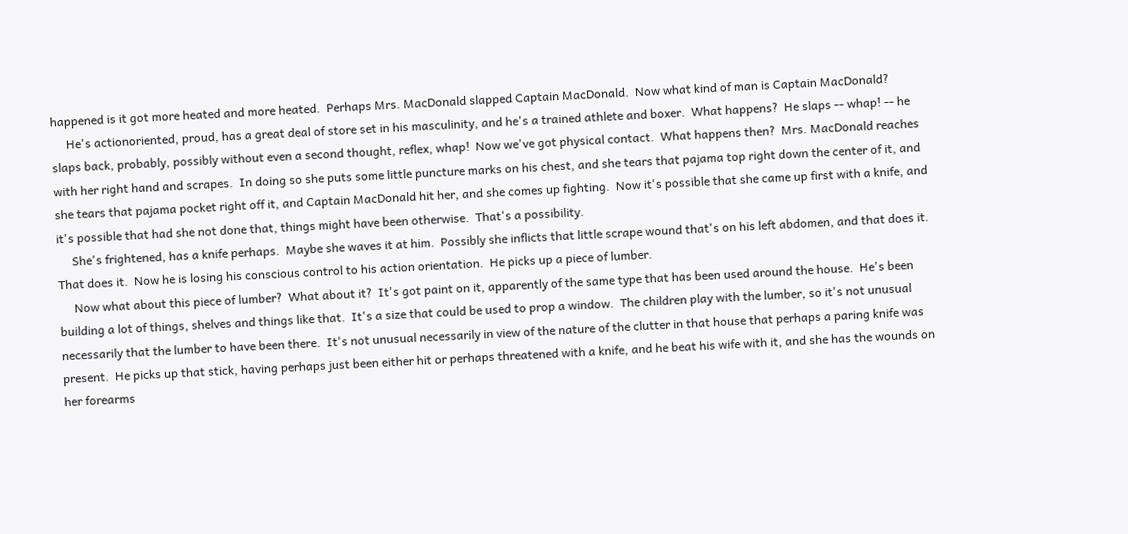happened is it got more heated and more heated.  Perhaps Mrs. MacDonald slapped Captain MacDonald.  Now what kind of man is Captain MacDonald?
     He's actionoriented, proud, has a great deal of store set in his masculinity, and he's a trained athlete and boxer.  What happens?  He slaps -- whap! -- he slaps back, probably, possibly without even a second thought, reflex, whap!  Now we've got physical contact.  What happens then?  Mrs. MacDonald reaches with her right hand and scrapes.  In doing so she puts some little puncture marks on his chest, and she tears that pajama top right down the center of it, and she tears that pajama pocket right off it, and Captain MacDonald hit her, and she comes up fighting.  Now it's possible that she came up first with a knife, and it's possible that had she not done that, things might have been otherwise.  That's a possibility.
     She's frightened, has a knife perhaps.  Maybe she waves it at him.  Possibly she inflicts that little scrape wound that's on his left abdomen, and that does it.  That does it.  Now he is losing his conscious control to his action orientation.  He picks up a piece of lumber.
     Now what about this piece of lumber?  What about it?  It's got paint on it, apparently of the same type that has been used around the house.  He's been building a lot of things, shelves and things like that.  It's a size that could be used to prop a window.  The children play with the lumber, so it's not unusual necessarily that the lumber to have been there.  It's not unusual necessarily in view of the nature of the clutter in that house that perhaps a paring knife was present.  He picks up that stick, having perhaps just been either hit or perhaps threatened with a knife, and he beat his wife with it, and she has the wounds on her forearms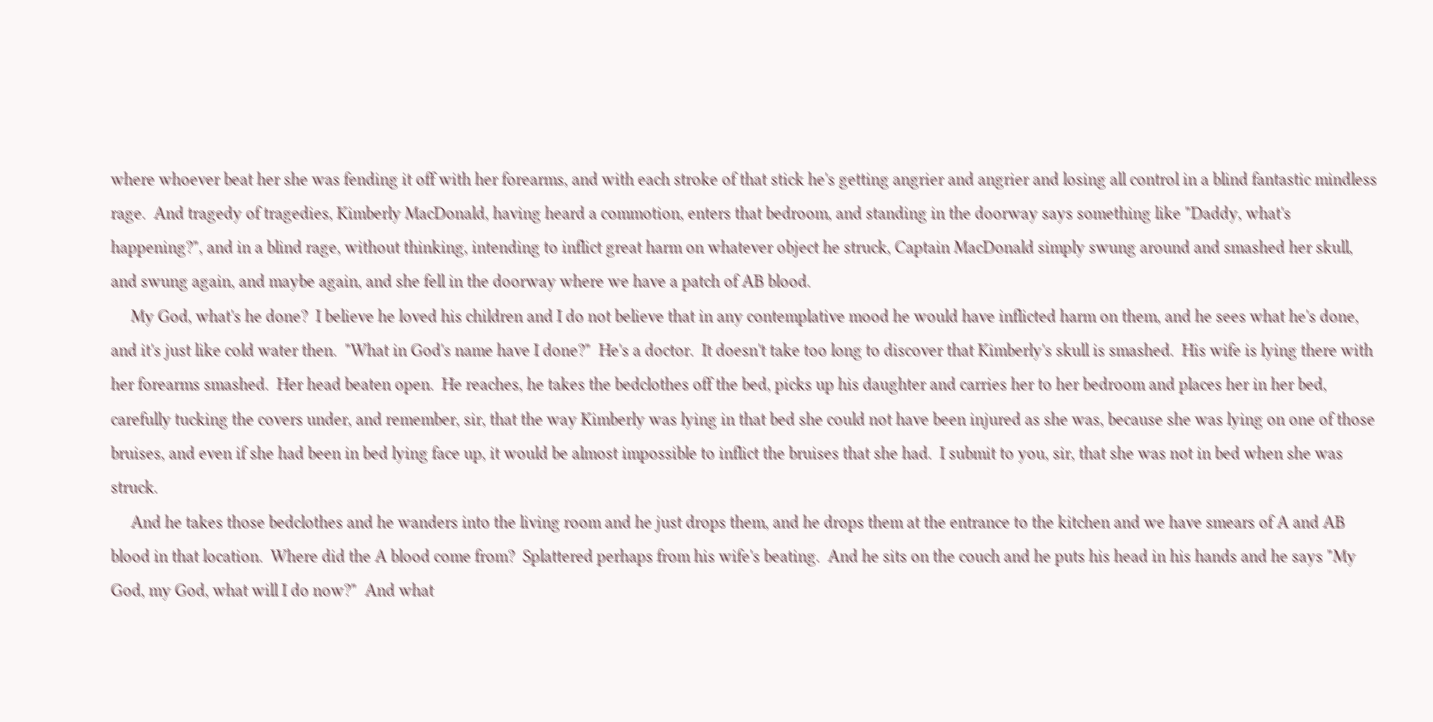where whoever beat her she was fending it off with her forearms, and with each stroke of that stick he's getting angrier and angrier and losing all control in a blind fantastic mindless rage.  And tragedy of tragedies, Kimberly MacDonald, having heard a commotion, enters that bedroom, and standing in the doorway says something like "Daddy, what's happening?", and in a blind rage, without thinking, intending to inflict great harm on whatever object he struck, Captain MacDonald simply swung around and smashed her skull, and swung again, and maybe again, and she fell in the doorway where we have a patch of AB blood.
     My God, what's he done?  I believe he loved his children and I do not believe that in any contemplative mood he would have inflicted harm on them, and he sees what he's done, and it's just like cold water then.  "What in God's name have I done?"  He's a doctor.  It doesn't take too long to discover that Kimberly's skull is smashed.  His wife is lying there with her forearms smashed.  Her head beaten open.  He reaches, he takes the bedclothes off the bed, picks up his daughter and carries her to her bedroom and places her in her bed, carefully tucking the covers under, and remember, sir, that the way Kimberly was lying in that bed she could not have been injured as she was, because she was lying on one of those bruises, and even if she had been in bed lying face up, it would be almost impossible to inflict the bruises that she had.  I submit to you, sir, that she was not in bed when she was struck.
     And he takes those bedclothes and he wanders into the living room and he just drops them, and he drops them at the entrance to the kitchen and we have smears of A and AB blood in that location.  Where did the A blood come from?  Splattered perhaps from his wife's beating.  And he sits on the couch and he puts his head in his hands and he says "My God, my God, what will I do now?"  And what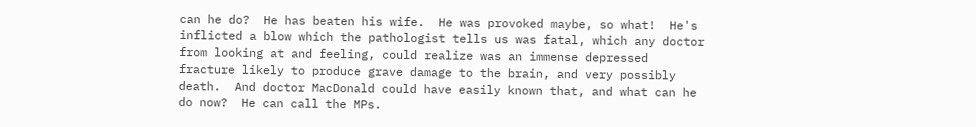can he do?  He has beaten his wife.  He was provoked maybe, so what!  He's inflicted a blow which the pathologist tells us was fatal, which any doctor from looking at and feeling, could realize was an immense depressed fracture likely to produce grave damage to the brain, and very possibly death.  And doctor MacDonald could have easily known that, and what can he do now?  He can call the MPs.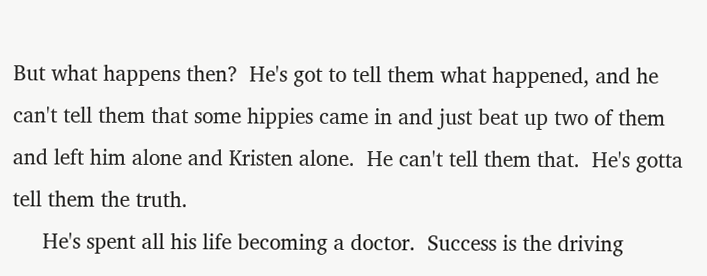But what happens then?  He's got to tell them what happened, and he can't tell them that some hippies came in and just beat up two of them and left him alone and Kristen alone.  He can't tell them that.  He's gotta tell them the truth.
     He's spent all his life becoming a doctor.  Success is the driving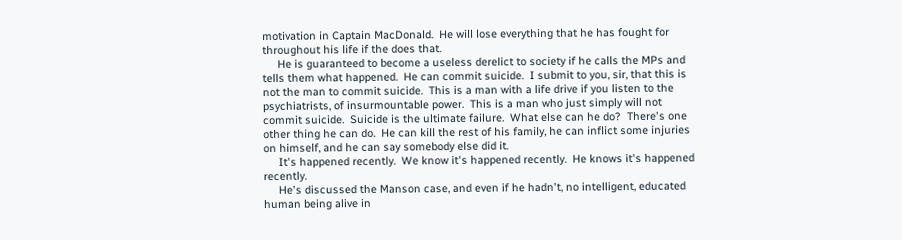motivation in Captain MacDonald.  He will lose everything that he has fought for throughout his life if the does that.
     He is guaranteed to become a useless derelict to society if he calls the MPs and tells them what happened.  He can commit suicide.  I submit to you, sir, that this is not the man to commit suicide.  This is a man with a life drive if you listen to the psychiatrists, of insurmountable power.  This is a man who just simply will not commit suicide.  Suicide is the ultimate failure.  What else can he do?  There's one other thing he can do.  He can kill the rest of his family, he can inflict some injuries on himself, and he can say somebody else did it.
     It's happened recently.  We know it's happened recently.  He knows it's happened recently.
     He's discussed the Manson case, and even if he hadn't, no intelligent, educated human being alive in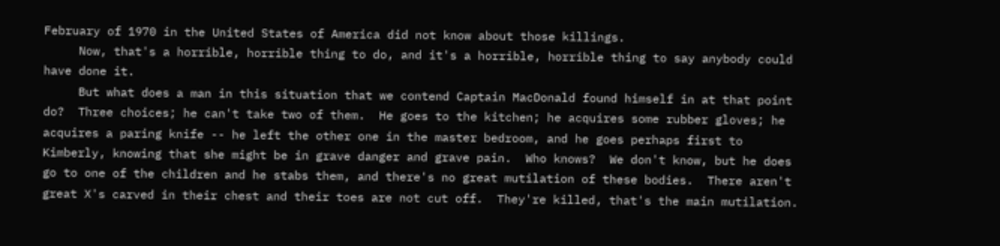February of 1970 in the United States of America did not know about those killings.
     Now, that's a horrible, horrible thing to do, and it's a horrible, horrible thing to say anybody could have done it.
     But what does a man in this situation that we contend Captain MacDonald found himself in at that point do?  Three choices; he can't take two of them.  He goes to the kitchen; he acquires some rubber gloves; he acquires a paring knife -- he left the other one in the master bedroom, and he goes perhaps first to Kimberly, knowing that she might be in grave danger and grave pain.  Who knows?  We don't know, but he does go to one of the children and he stabs them, and there's no great mutilation of these bodies.  There aren't great X's carved in their chest and their toes are not cut off.  They're killed, that's the main mutilation.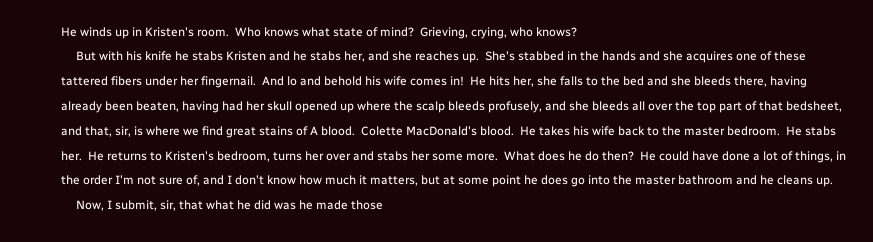He winds up in Kristen's room.  Who knows what state of mind?  Grieving, crying, who knows?
     But with his knife he stabs Kristen and he stabs her, and she reaches up.  She's stabbed in the hands and she acquires one of these tattered fibers under her fingernail.  And lo and behold his wife comes in!  He hits her, she falls to the bed and she bleeds there, having already been beaten, having had her skull opened up where the scalp bleeds profusely, and she bleeds all over the top part of that bedsheet, and that, sir, is where we find great stains of A blood.  Colette MacDonald's blood.  He takes his wife back to the master bedroom.  He stabs her.  He returns to Kristen's bedroom, turns her over and stabs her some more.  What does he do then?  He could have done a lot of things, in the order I'm not sure of, and I don't know how much it matters, but at some point he does go into the master bathroom and he cleans up.
     Now, I submit, sir, that what he did was he made those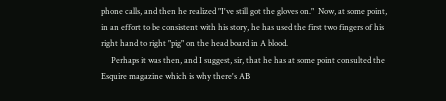phone calls, and then he realized "I've still got the gloves on."  Now, at some point, in an effort to be consistent with his story, he has used the first two fingers of his right hand to right "pig" on the head board in A blood.
     Perhaps it was then, and I suggest, sir, that he has at some point consulted the Esquire magazine which is why there's AB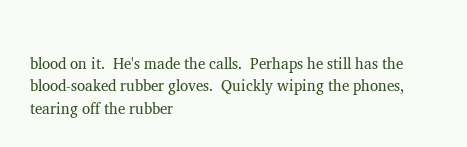blood on it.  He's made the calls.  Perhaps he still has the blood-soaked rubber gloves.  Quickly wiping the phones, tearing off the rubber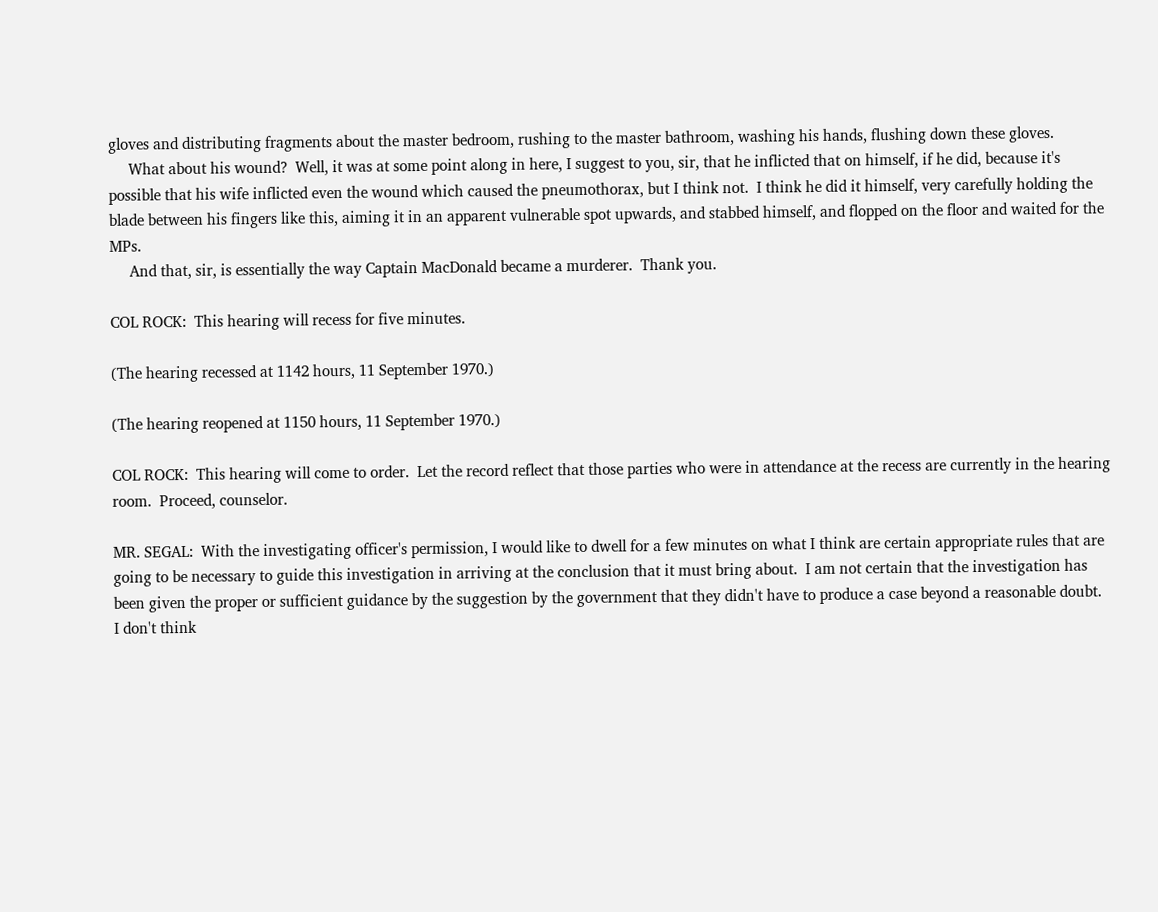gloves and distributing fragments about the master bedroom, rushing to the master bathroom, washing his hands, flushing down these gloves.
     What about his wound?  Well, it was at some point along in here, I suggest to you, sir, that he inflicted that on himself, if he did, because it's possible that his wife inflicted even the wound which caused the pneumothorax, but I think not.  I think he did it himself, very carefully holding the blade between his fingers like this, aiming it in an apparent vulnerable spot upwards, and stabbed himself, and flopped on the floor and waited for the MPs.
     And that, sir, is essentially the way Captain MacDonald became a murderer.  Thank you.

COL ROCK:  This hearing will recess for five minutes.

(The hearing recessed at 1142 hours, 11 September 1970.)

(The hearing reopened at 1150 hours, 11 September 1970.)

COL ROCK:  This hearing will come to order.  Let the record reflect that those parties who were in attendance at the recess are currently in the hearing room.  Proceed, counselor.

MR. SEGAL:  With the investigating officer's permission, I would like to dwell for a few minutes on what I think are certain appropriate rules that are going to be necessary to guide this investigation in arriving at the conclusion that it must bring about.  I am not certain that the investigation has been given the proper or sufficient guidance by the suggestion by the government that they didn't have to produce a case beyond a reasonable doubt.  I don't think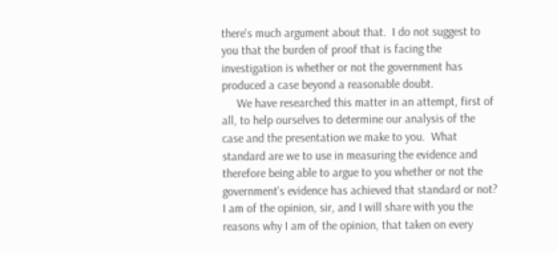there's much argument about that.  I do not suggest to you that the burden of proof that is facing the investigation is whether or not the government has produced a case beyond a reasonable doubt.
     We have researched this matter in an attempt, first of all, to help ourselves to determine our analysis of the case and the presentation we make to you.  What standard are we to use in measuring the evidence and therefore being able to argue to you whether or not the government's evidence has achieved that standard or not?  I am of the opinion, sir, and I will share with you the reasons why I am of the opinion, that taken on every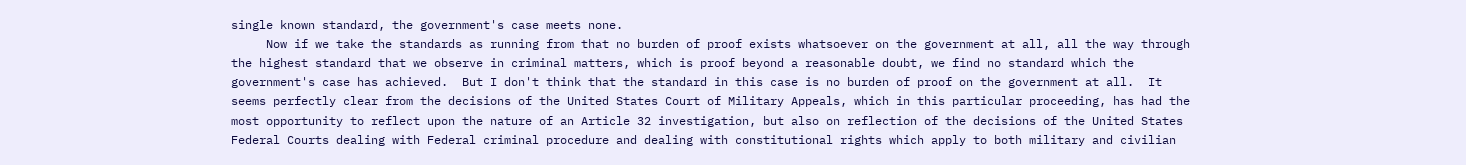single known standard, the government's case meets none.
     Now if we take the standards as running from that no burden of proof exists whatsoever on the government at all, all the way through the highest standard that we observe in criminal matters, which is proof beyond a reasonable doubt, we find no standard which the government's case has achieved.  But I don't think that the standard in this case is no burden of proof on the government at all.  It seems perfectly clear from the decisions of the United States Court of Military Appeals, which in this particular proceeding, has had the most opportunity to reflect upon the nature of an Article 32 investigation, but also on reflection of the decisions of the United States Federal Courts dealing with Federal criminal procedure and dealing with constitutional rights which apply to both military and civilian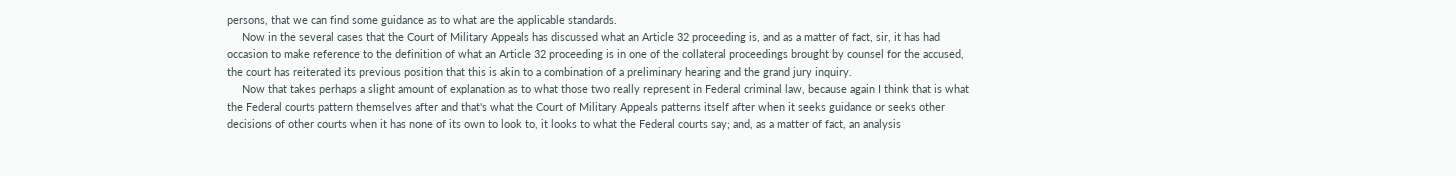persons, that we can find some guidance as to what are the applicable standards.
     Now in the several cases that the Court of Military Appeals has discussed what an Article 32 proceeding is, and as a matter of fact, sir, it has had occasion to make reference to the definition of what an Article 32 proceeding is in one of the collateral proceedings brought by counsel for the accused, the court has reiterated its previous position that this is akin to a combination of a preliminary hearing and the grand jury inquiry.
     Now that takes perhaps a slight amount of explanation as to what those two really represent in Federal criminal law, because again I think that is what the Federal courts pattern themselves after and that's what the Court of Military Appeals patterns itself after when it seeks guidance or seeks other decisions of other courts when it has none of its own to look to, it looks to what the Federal courts say; and, as a matter of fact, an analysis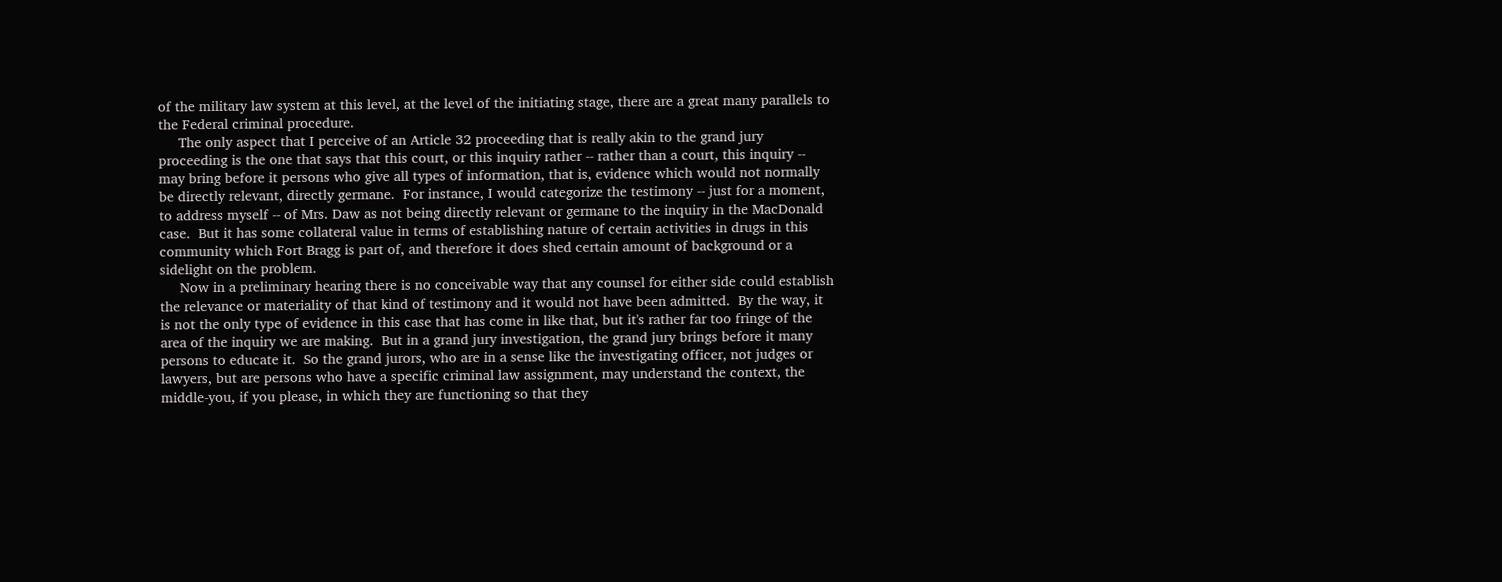of the military law system at this level, at the level of the initiating stage, there are a great many parallels to the Federal criminal procedure.
     The only aspect that I perceive of an Article 32 proceeding that is really akin to the grand jury proceeding is the one that says that this court, or this inquiry rather -- rather than a court, this inquiry -- may bring before it persons who give all types of information, that is, evidence which would not normally be directly relevant, directly germane.  For instance, I would categorize the testimony -- just for a moment, to address myself -- of Mrs. Daw as not being directly relevant or germane to the inquiry in the MacDonald case.  But it has some collateral value in terms of establishing nature of certain activities in drugs in this community which Fort Bragg is part of, and therefore it does shed certain amount of background or a sidelight on the problem.
     Now in a preliminary hearing there is no conceivable way that any counsel for either side could establish the relevance or materiality of that kind of testimony and it would not have been admitted.  By the way, it is not the only type of evidence in this case that has come in like that, but it's rather far too fringe of the area of the inquiry we are making.  But in a grand jury investigation, the grand jury brings before it many persons to educate it.  So the grand jurors, who are in a sense like the investigating officer, not judges or lawyers, but are persons who have a specific criminal law assignment, may understand the context, the middle-you, if you please, in which they are functioning so that they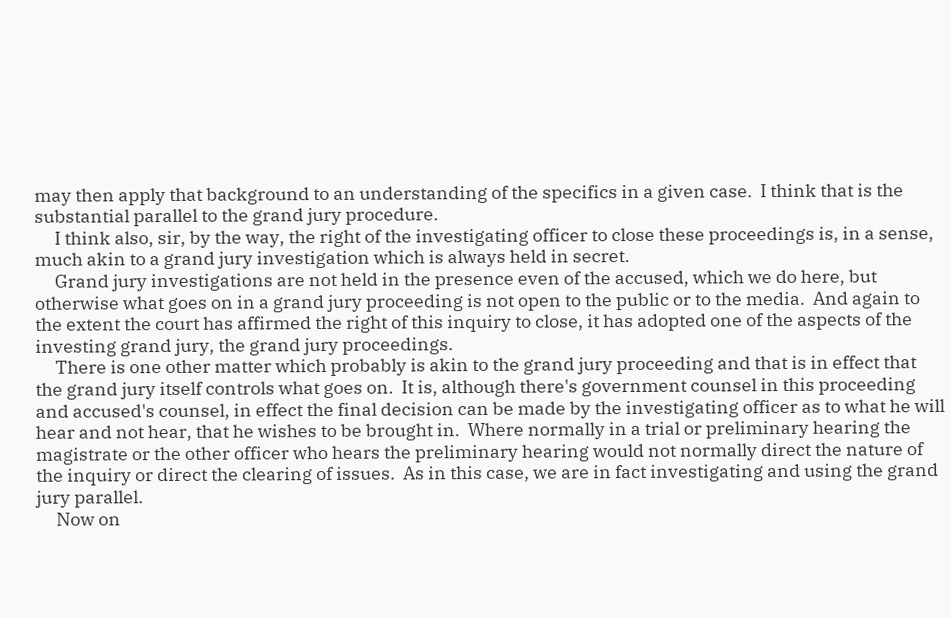may then apply that background to an understanding of the specifics in a given case.  I think that is the substantial parallel to the grand jury procedure.
     I think also, sir, by the way, the right of the investigating officer to close these proceedings is, in a sense, much akin to a grand jury investigation which is always held in secret.
     Grand jury investigations are not held in the presence even of the accused, which we do here, but otherwise what goes on in a grand jury proceeding is not open to the public or to the media.  And again to the extent the court has affirmed the right of this inquiry to close, it has adopted one of the aspects of the investing grand jury, the grand jury proceedings.
     There is one other matter which probably is akin to the grand jury proceeding and that is in effect that the grand jury itself controls what goes on.  It is, although there's government counsel in this proceeding and accused's counsel, in effect the final decision can be made by the investigating officer as to what he will hear and not hear, that he wishes to be brought in.  Where normally in a trial or preliminary hearing the magistrate or the other officer who hears the preliminary hearing would not normally direct the nature of the inquiry or direct the clearing of issues.  As in this case, we are in fact investigating and using the grand jury parallel.
     Now on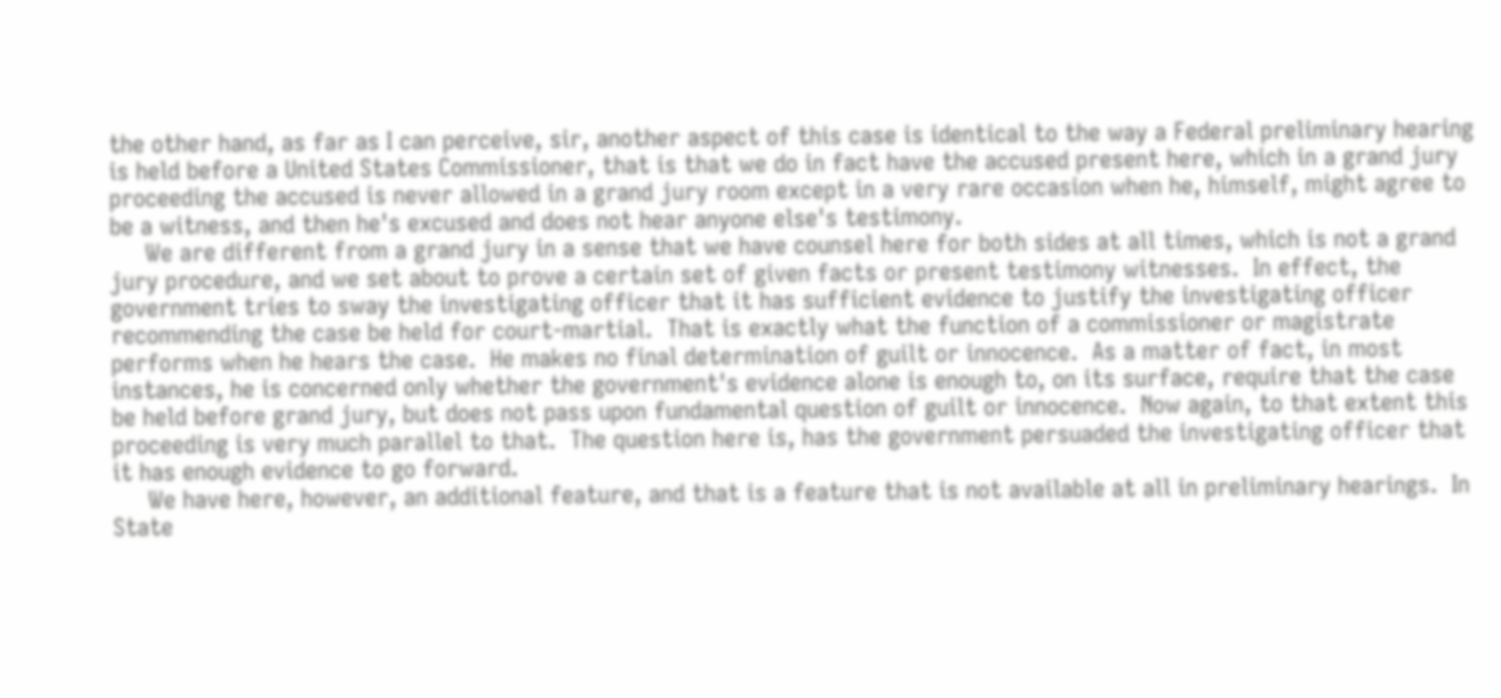the other hand, as far as I can perceive, sir, another aspect of this case is identical to the way a Federal preliminary hearing is held before a United States Commissioner, that is that we do in fact have the accused present here, which in a grand jury proceeding the accused is never allowed in a grand jury room except in a very rare occasion when he, himself, might agree to be a witness, and then he's excused and does not hear anyone else's testimony.
     We are different from a grand jury in a sense that we have counsel here for both sides at all times, which is not a grand jury procedure, and we set about to prove a certain set of given facts or present testimony witnesses.  In effect, the government tries to sway the investigating officer that it has sufficient evidence to justify the investigating officer recommending the case be held for court-martial.  That is exactly what the function of a commissioner or magistrate performs when he hears the case.  He makes no final determination of guilt or innocence.  As a matter of fact, in most instances, he is concerned only whether the government's evidence alone is enough to, on its surface, require that the case be held before grand jury, but does not pass upon fundamental question of guilt or innocence.  Now again, to that extent this proceeding is very much parallel to that.  The question here is, has the government persuaded the investigating officer that it has enough evidence to go forward.
     We have here, however, an additional feature, and that is a feature that is not available at all in preliminary hearings.  In State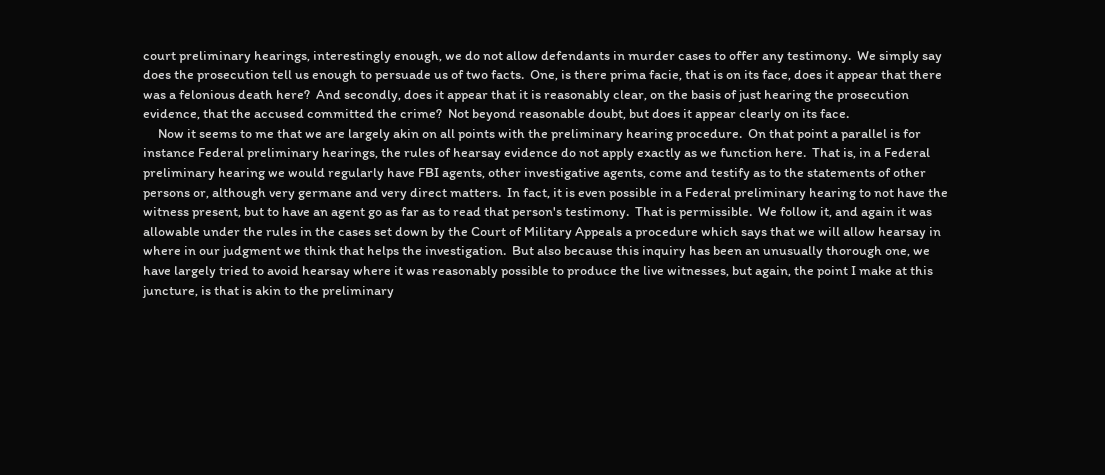court preliminary hearings, interestingly enough, we do not allow defendants in murder cases to offer any testimony.  We simply say does the prosecution tell us enough to persuade us of two facts.  One, is there prima facie, that is on its face, does it appear that there was a felonious death here?  And secondly, does it appear that it is reasonably clear, on the basis of just hearing the prosecution evidence, that the accused committed the crime?  Not beyond reasonable doubt, but does it appear clearly on its face.
     Now it seems to me that we are largely akin on all points with the preliminary hearing procedure.  On that point a parallel is for instance Federal preliminary hearings, the rules of hearsay evidence do not apply exactly as we function here.  That is, in a Federal preliminary hearing we would regularly have FBI agents, other investigative agents, come and testify as to the statements of other persons or, although very germane and very direct matters.  In fact, it is even possible in a Federal preliminary hearing to not have the witness present, but to have an agent go as far as to read that person's testimony.  That is permissible.  We follow it, and again it was allowable under the rules in the cases set down by the Court of Military Appeals a procedure which says that we will allow hearsay in where in our judgment we think that helps the investigation.  But also because this inquiry has been an unusually thorough one, we have largely tried to avoid hearsay where it was reasonably possible to produce the live witnesses, but again, the point I make at this juncture, is that is akin to the preliminary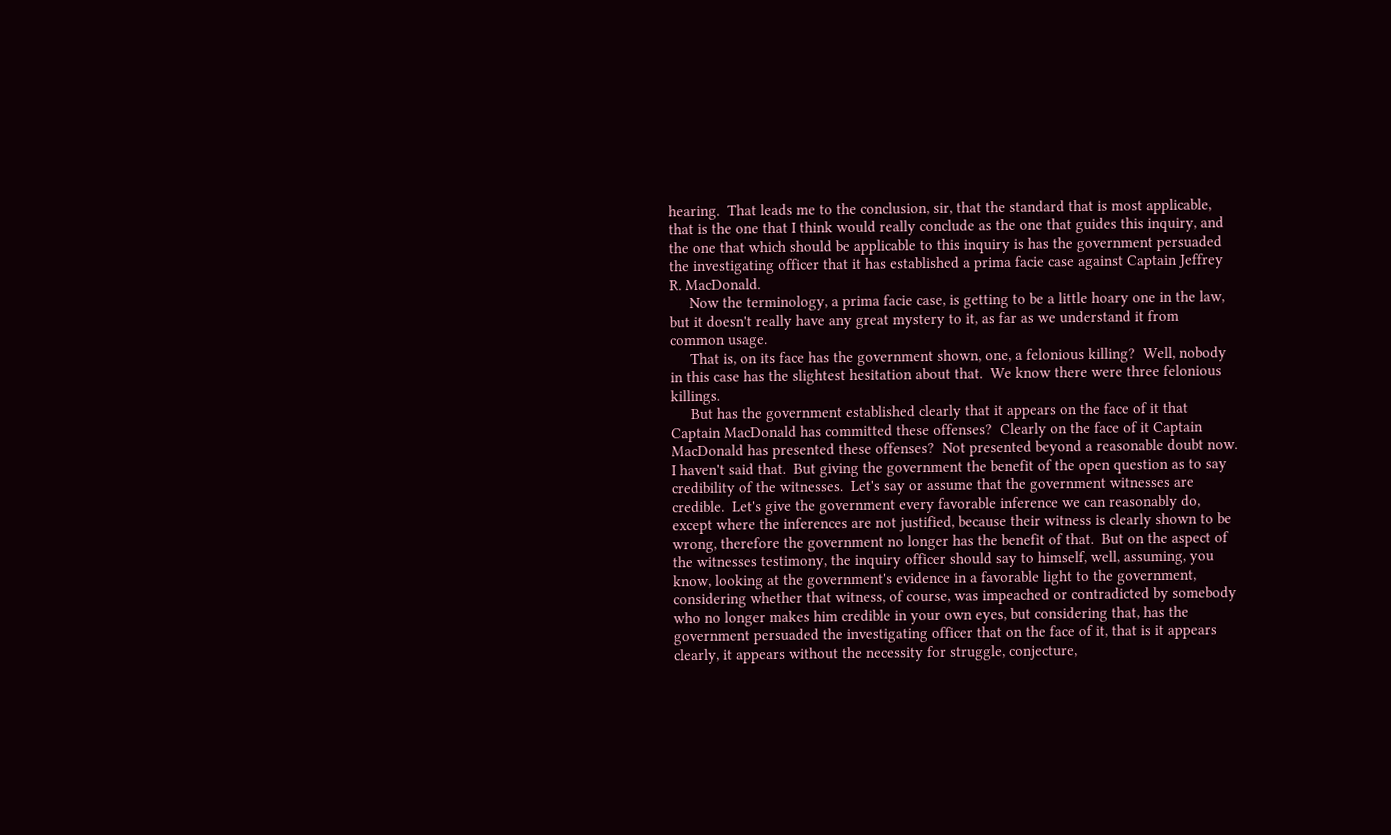hearing.  That leads me to the conclusion, sir, that the standard that is most applicable, that is the one that I think would really conclude as the one that guides this inquiry, and the one that which should be applicable to this inquiry is has the government persuaded the investigating officer that it has established a prima facie case against Captain Jeffrey R. MacDonald.
     Now the terminology, a prima facie case, is getting to be a little hoary one in the law, but it doesn't really have any great mystery to it, as far as we understand it from common usage.
     That is, on its face has the government shown, one, a felonious killing?  Well, nobody in this case has the slightest hesitation about that.  We know there were three felonious killings.
     But has the government established clearly that it appears on the face of it that Captain MacDonald has committed these offenses?  Clearly on the face of it Captain MacDonald has presented these offenses?  Not presented beyond a reasonable doubt now.  I haven't said that.  But giving the government the benefit of the open question as to say credibility of the witnesses.  Let's say or assume that the government witnesses are credible.  Let's give the government every favorable inference we can reasonably do, except where the inferences are not justified, because their witness is clearly shown to be wrong, therefore the government no longer has the benefit of that.  But on the aspect of the witnesses testimony, the inquiry officer should say to himself, well, assuming, you know, looking at the government's evidence in a favorable light to the government, considering whether that witness, of course, was impeached or contradicted by somebody who no longer makes him credible in your own eyes, but considering that, has the government persuaded the investigating officer that on the face of it, that is it appears clearly, it appears without the necessity for struggle, conjecture,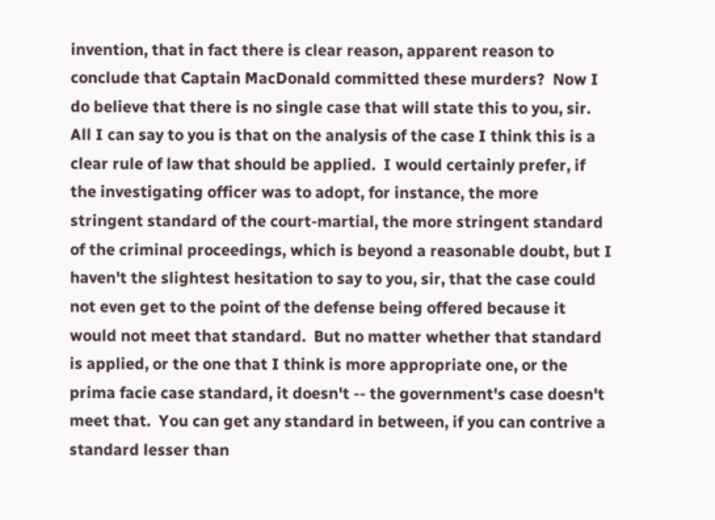invention, that in fact there is clear reason, apparent reason to conclude that Captain MacDonald committed these murders?  Now I do believe that there is no single case that will state this to you, sir.  All I can say to you is that on the analysis of the case I think this is a clear rule of law that should be applied.  I would certainly prefer, if the investigating officer was to adopt, for instance, the more stringent standard of the court-martial, the more stringent standard of the criminal proceedings, which is beyond a reasonable doubt, but I haven't the slightest hesitation to say to you, sir, that the case could not even get to the point of the defense being offered because it would not meet that standard.  But no matter whether that standard is applied, or the one that I think is more appropriate one, or the prima facie case standard, it doesn't -- the government's case doesn't meet that.  You can get any standard in between, if you can contrive a standard lesser than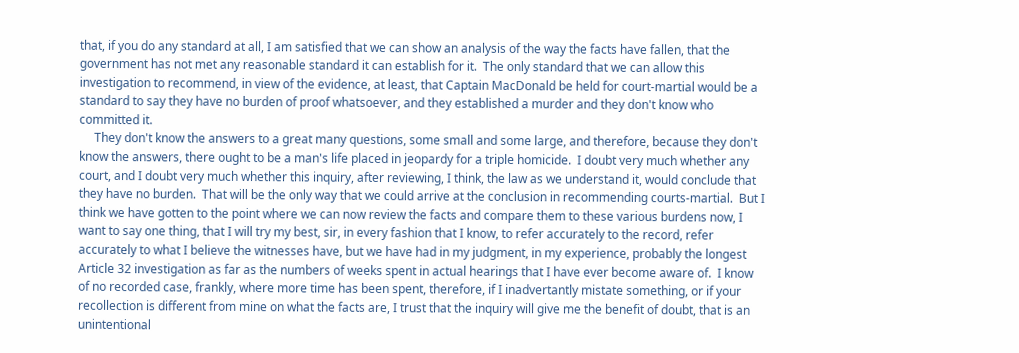that, if you do any standard at all, I am satisfied that we can show an analysis of the way the facts have fallen, that the government has not met any reasonable standard it can establish for it.  The only standard that we can allow this investigation to recommend, in view of the evidence, at least, that Captain MacDonald be held for court-martial would be a standard to say they have no burden of proof whatsoever, and they established a murder and they don't know who committed it.
     They don't know the answers to a great many questions, some small and some large, and therefore, because they don't know the answers, there ought to be a man's life placed in jeopardy for a triple homicide.  I doubt very much whether any court, and I doubt very much whether this inquiry, after reviewing, I think, the law as we understand it, would conclude that they have no burden.  That will be the only way that we could arrive at the conclusion in recommending courts-martial.  But I think we have gotten to the point where we can now review the facts and compare them to these various burdens now, I want to say one thing, that I will try my best, sir, in every fashion that I know, to refer accurately to the record, refer accurately to what I believe the witnesses have, but we have had in my judgment, in my experience, probably the longest Article 32 investigation as far as the numbers of weeks spent in actual hearings that I have ever become aware of.  I know of no recorded case, frankly, where more time has been spent, therefore, if I inadvertantly mistate something, or if your recollection is different from mine on what the facts are, I trust that the inquiry will give me the benefit of doubt, that is an unintentional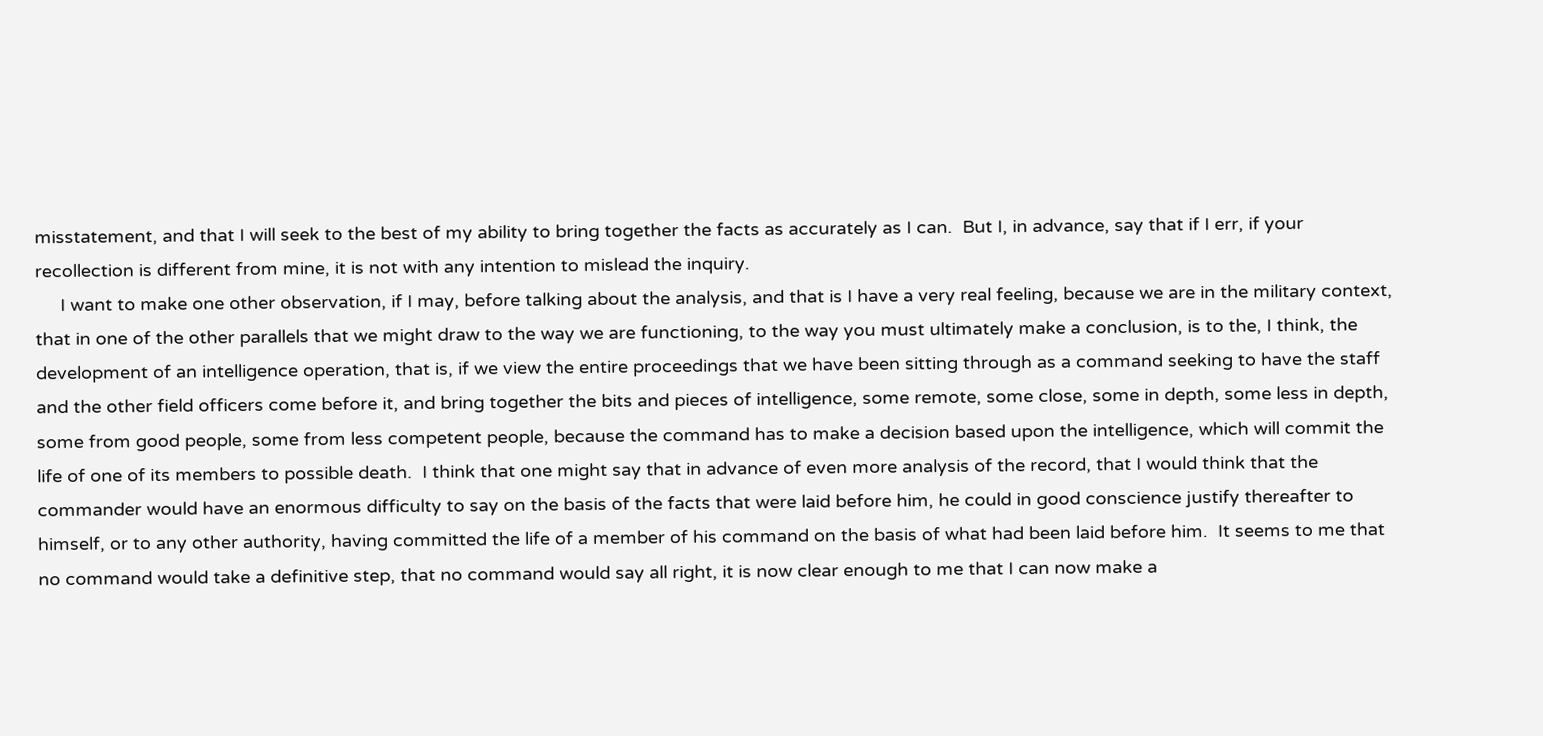misstatement, and that I will seek to the best of my ability to bring together the facts as accurately as I can.  But I, in advance, say that if I err, if your recollection is different from mine, it is not with any intention to mislead the inquiry.
     I want to make one other observation, if I may, before talking about the analysis, and that is I have a very real feeling, because we are in the military context, that in one of the other parallels that we might draw to the way we are functioning, to the way you must ultimately make a conclusion, is to the, I think, the development of an intelligence operation, that is, if we view the entire proceedings that we have been sitting through as a command seeking to have the staff and the other field officers come before it, and bring together the bits and pieces of intelligence, some remote, some close, some in depth, some less in depth, some from good people, some from less competent people, because the command has to make a decision based upon the intelligence, which will commit the life of one of its members to possible death.  I think that one might say that in advance of even more analysis of the record, that I would think that the commander would have an enormous difficulty to say on the basis of the facts that were laid before him, he could in good conscience justify thereafter to himself, or to any other authority, having committed the life of a member of his command on the basis of what had been laid before him.  It seems to me that no command would take a definitive step, that no command would say all right, it is now clear enough to me that I can now make a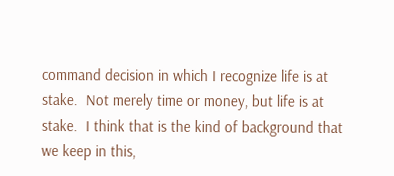command decision in which I recognize life is at stake.  Not merely time or money, but life is at stake.  I think that is the kind of background that we keep in this,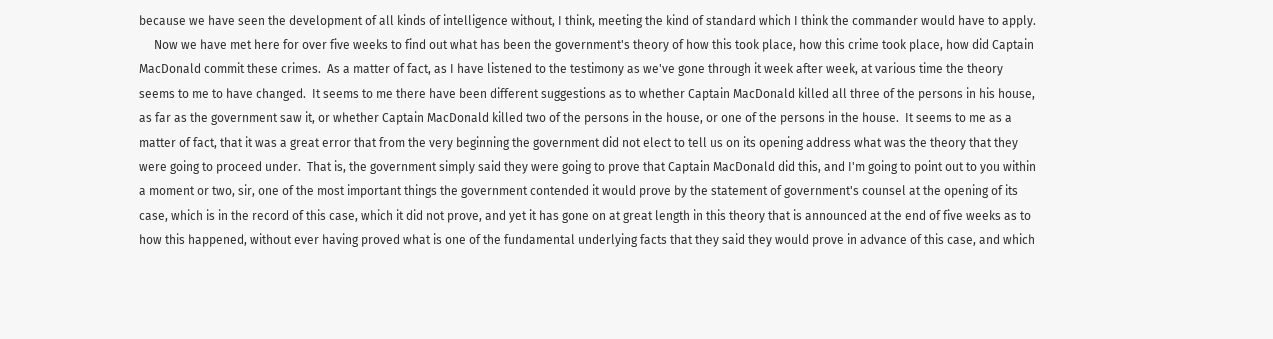because we have seen the development of all kinds of intelligence without, I think, meeting the kind of standard which I think the commander would have to apply.
     Now we have met here for over five weeks to find out what has been the government's theory of how this took place, how this crime took place, how did Captain MacDonald commit these crimes.  As a matter of fact, as I have listened to the testimony as we've gone through it week after week, at various time the theory seems to me to have changed.  It seems to me there have been different suggestions as to whether Captain MacDonald killed all three of the persons in his house, as far as the government saw it, or whether Captain MacDonald killed two of the persons in the house, or one of the persons in the house.  It seems to me as a matter of fact, that it was a great error that from the very beginning the government did not elect to tell us on its opening address what was the theory that they were going to proceed under.  That is, the government simply said they were going to prove that Captain MacDonald did this, and I'm going to point out to you within a moment or two, sir, one of the most important things the government contended it would prove by the statement of government's counsel at the opening of its case, which is in the record of this case, which it did not prove, and yet it has gone on at great length in this theory that is announced at the end of five weeks as to how this happened, without ever having proved what is one of the fundamental underlying facts that they said they would prove in advance of this case, and which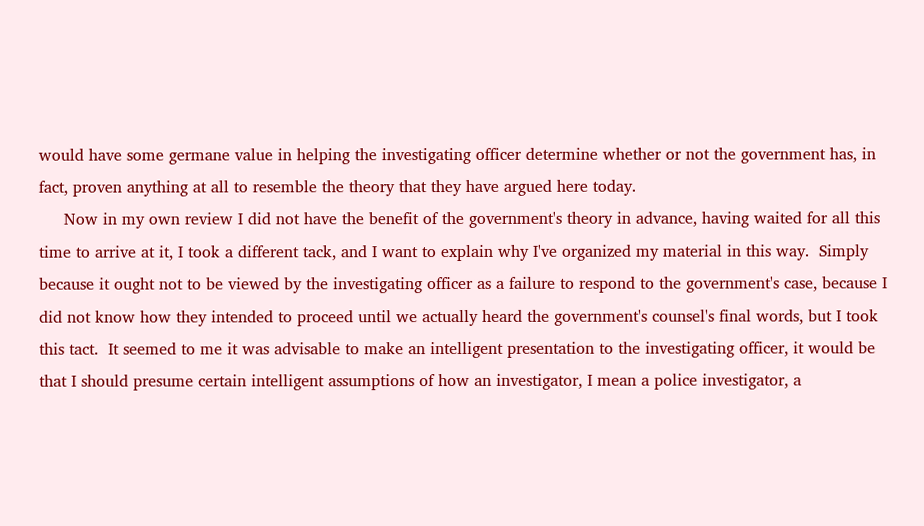would have some germane value in helping the investigating officer determine whether or not the government has, in fact, proven anything at all to resemble the theory that they have argued here today.
     Now in my own review I did not have the benefit of the government's theory in advance, having waited for all this time to arrive at it, I took a different tack, and I want to explain why I've organized my material in this way.  Simply because it ought not to be viewed by the investigating officer as a failure to respond to the government's case, because I did not know how they intended to proceed until we actually heard the government's counsel's final words, but I took this tact.  It seemed to me it was advisable to make an intelligent presentation to the investigating officer, it would be that I should presume certain intelligent assumptions of how an investigator, I mean a police investigator, a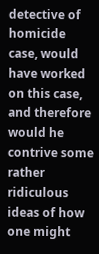detective of homicide case, would have worked on this case, and therefore would he contrive some rather ridiculous ideas of how one might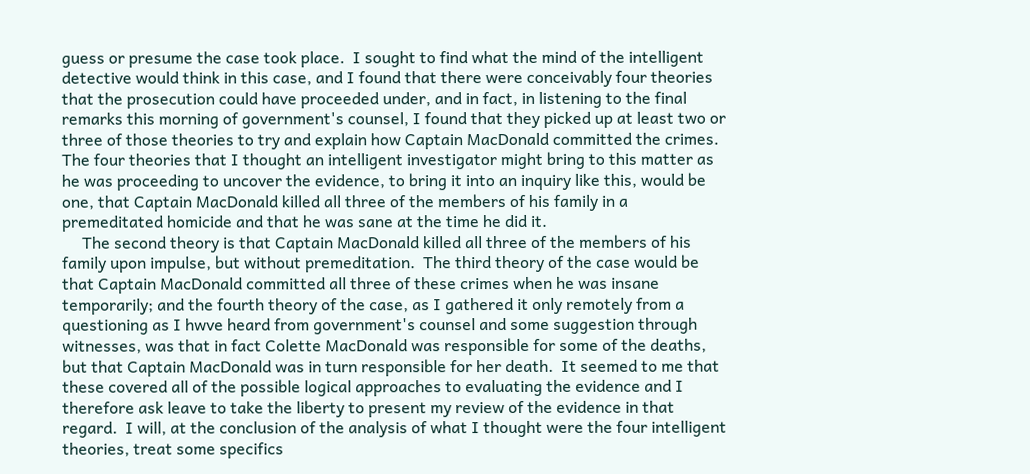guess or presume the case took place.  I sought to find what the mind of the intelligent detective would think in this case, and I found that there were conceivably four theories that the prosecution could have proceeded under, and in fact, in listening to the final remarks this morning of government's counsel, I found that they picked up at least two or three of those theories to try and explain how Captain MacDonald committed the crimes.  The four theories that I thought an intelligent investigator might bring to this matter as he was proceeding to uncover the evidence, to bring it into an inquiry like this, would be one, that Captain MacDonald killed all three of the members of his family in a premeditated homicide and that he was sane at the time he did it.
     The second theory is that Captain MacDonald killed all three of the members of his family upon impulse, but without premeditation.  The third theory of the case would be that Captain MacDonald committed all three of these crimes when he was insane temporarily; and the fourth theory of the case, as I gathered it only remotely from a questioning as I hwve heard from government's counsel and some suggestion through witnesses, was that in fact Colette MacDonald was responsible for some of the deaths, but that Captain MacDonald was in turn responsible for her death.  It seemed to me that these covered all of the possible logical approaches to evaluating the evidence and I therefore ask leave to take the liberty to present my review of the evidence in that regard.  I will, at the conclusion of the analysis of what I thought were the four intelligent theories, treat some specifics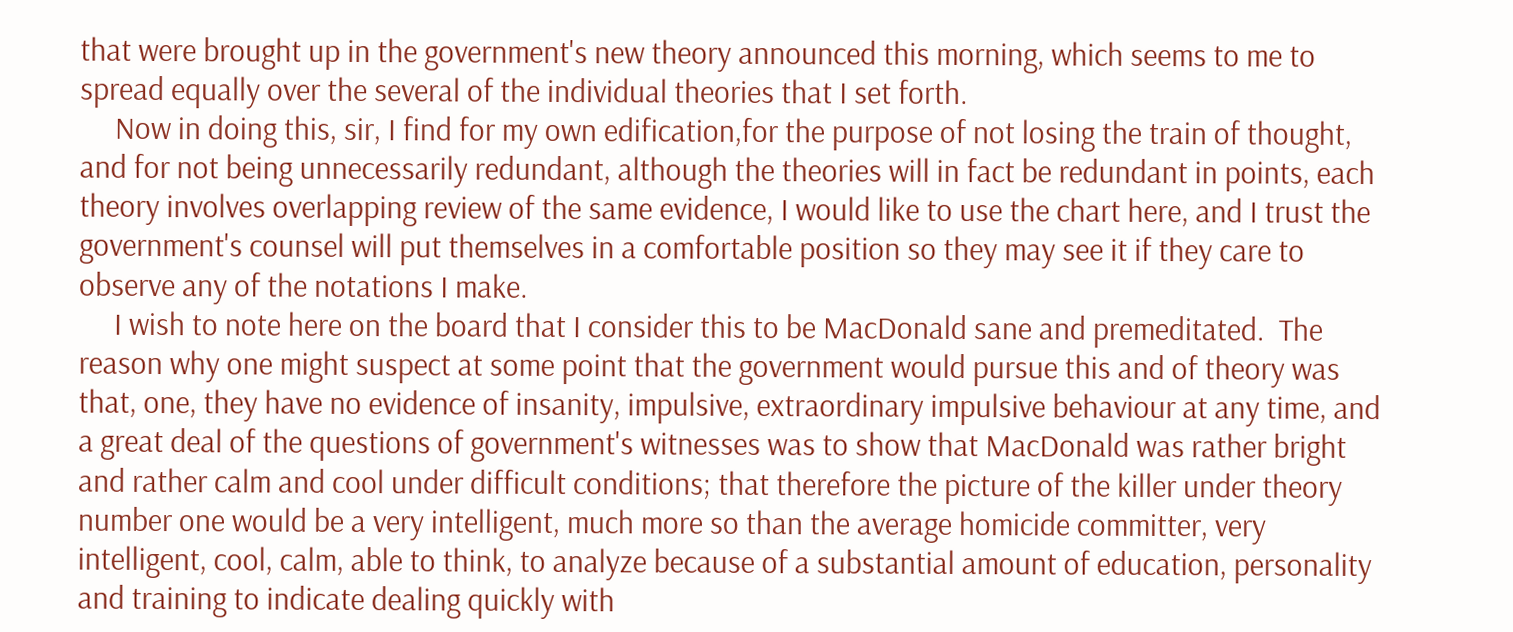that were brought up in the government's new theory announced this morning, which seems to me to spread equally over the several of the individual theories that I set forth.
     Now in doing this, sir, I find for my own edification,for the purpose of not losing the train of thought, and for not being unnecessarily redundant, although the theories will in fact be redundant in points, each theory involves overlapping review of the same evidence, I would like to use the chart here, and I trust the government's counsel will put themselves in a comfortable position so they may see it if they care to observe any of the notations I make.
     I wish to note here on the board that I consider this to be MacDonald sane and premeditated.  The reason why one might suspect at some point that the government would pursue this and of theory was that, one, they have no evidence of insanity, impulsive, extraordinary impulsive behaviour at any time, and a great deal of the questions of government's witnesses was to show that MacDonald was rather bright and rather calm and cool under difficult conditions; that therefore the picture of the killer under theory number one would be a very intelligent, much more so than the average homicide committer, very intelligent, cool, calm, able to think, to analyze because of a substantial amount of education, personality and training to indicate dealing quickly with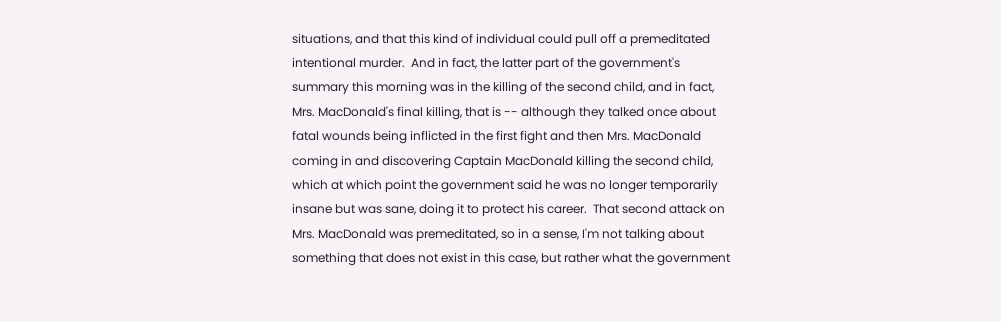situations, and that this kind of individual could pull off a premeditated intentional murder.  And in fact, the latter part of the government's summary this morning was in the killing of the second child, and in fact, Mrs. MacDonald's final killing, that is -- although they talked once about fatal wounds being inflicted in the first fight and then Mrs. MacDonald coming in and discovering Captain MacDonald killing the second child, which at which point the government said he was no longer temporarily insane but was sane, doing it to protect his career.  That second attack on Mrs. MacDonald was premeditated, so in a sense, I'm not talking about something that does not exist in this case, but rather what the government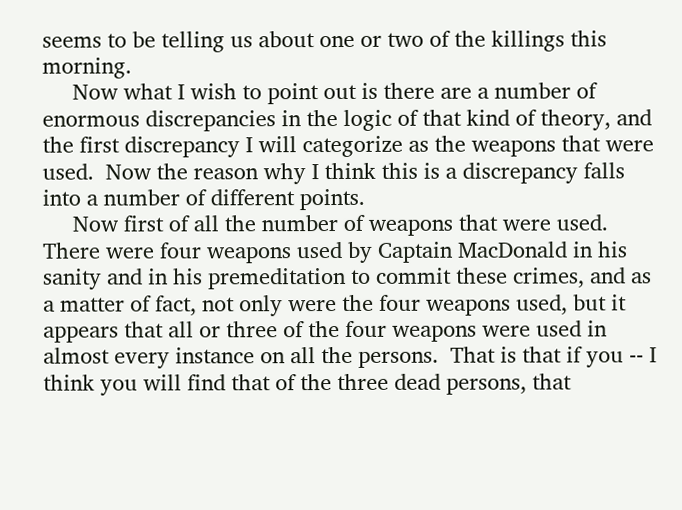seems to be telling us about one or two of the killings this morning.
     Now what I wish to point out is there are a number of enormous discrepancies in the logic of that kind of theory, and the first discrepancy I will categorize as the weapons that were used.  Now the reason why I think this is a discrepancy falls into a number of different points.
     Now first of all the number of weapons that were used.  There were four weapons used by Captain MacDonald in his sanity and in his premeditation to commit these crimes, and as a matter of fact, not only were the four weapons used, but it appears that all or three of the four weapons were used in almost every instance on all the persons.  That is that if you -- I think you will find that of the three dead persons, that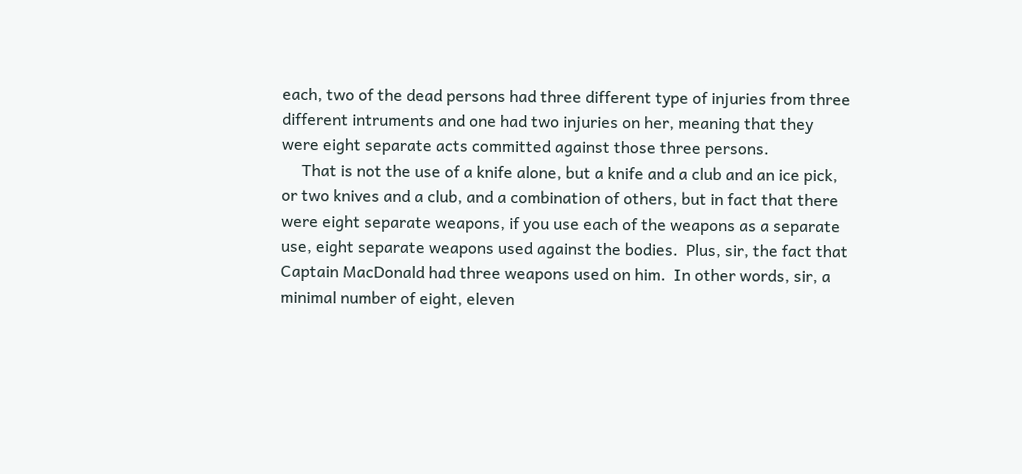each, two of the dead persons had three different type of injuries from three different intruments and one had two injuries on her, meaning that they were eight separate acts committed against those three persons.
     That is not the use of a knife alone, but a knife and a club and an ice pick, or two knives and a club, and a combination of others, but in fact that there were eight separate weapons, if you use each of the weapons as a separate use, eight separate weapons used against the bodies.  Plus, sir, the fact that Captain MacDonald had three weapons used on him.  In other words, sir, a minimal number of eight, eleven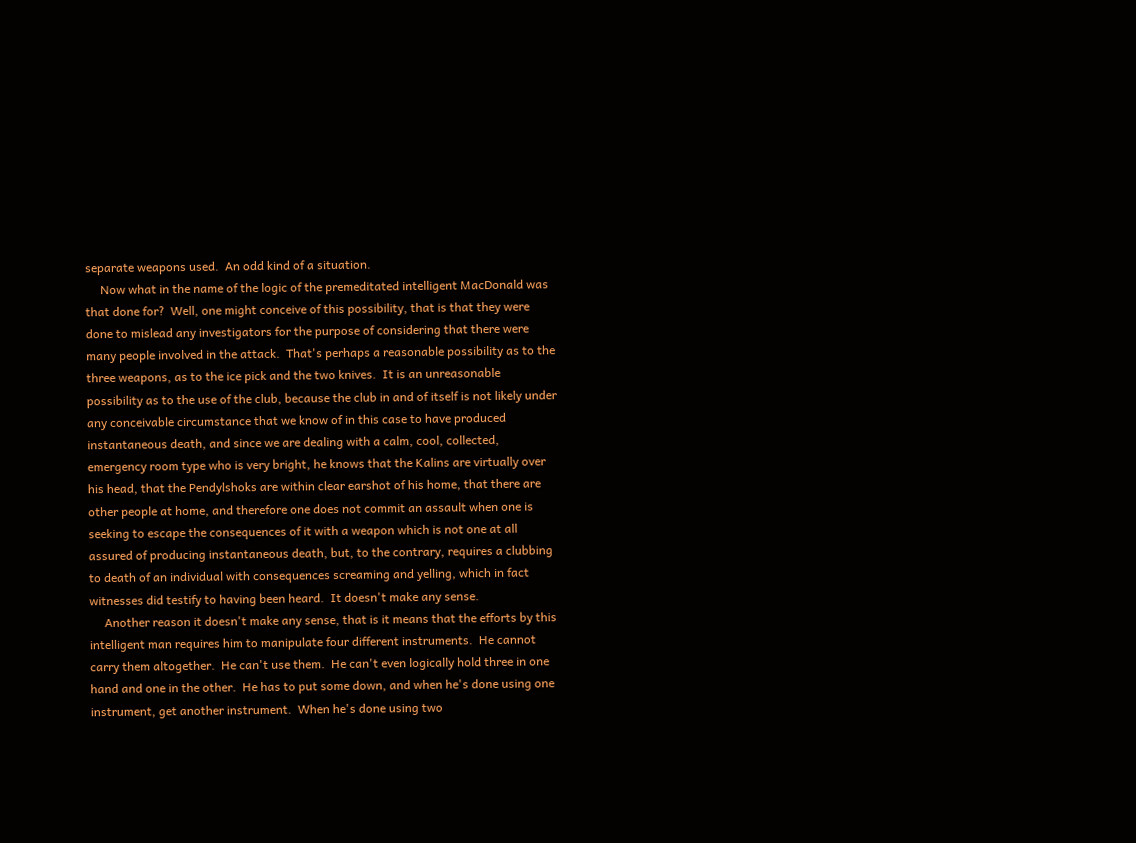separate weapons used.  An odd kind of a situation.
     Now what in the name of the logic of the premeditated intelligent MacDonald was that done for?  Well, one might conceive of this possibility, that is that they were done to mislead any investigators for the purpose of considering that there were many people involved in the attack.  That's perhaps a reasonable possibility as to the three weapons, as to the ice pick and the two knives.  It is an unreasonable possibility as to the use of the club, because the club in and of itself is not likely under any conceivable circumstance that we know of in this case to have produced instantaneous death, and since we are dealing with a calm, cool, collected, emergency room type who is very bright, he knows that the Kalins are virtually over his head, that the Pendylshoks are within clear earshot of his home, that there are other people at home, and therefore one does not commit an assault when one is seeking to escape the consequences of it with a weapon which is not one at all assured of producing instantaneous death, but, to the contrary, requires a clubbing to death of an individual with consequences screaming and yelling, which in fact witnesses did testify to having been heard.  It doesn't make any sense.
     Another reason it doesn't make any sense, that is it means that the efforts by this intelligent man requires him to manipulate four different instruments.  He cannot carry them altogether.  He can't use them.  He can't even logically hold three in one hand and one in the other.  He has to put some down, and when he's done using one instrument, get another instrument.  When he's done using two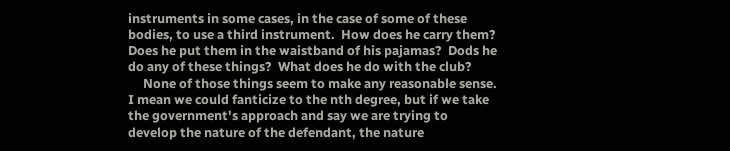instruments in some cases, in the case of some of these bodies, to use a third instrument.  How does he carry them?  Does he put them in the waistband of his pajamas?  Dods he do any of these things?  What does he do with the club?
     None of those things seem to make any reasonable sense.  I mean we could fanticize to the nth degree, but if we take the government's approach and say we are trying to develop the nature of the defendant, the nature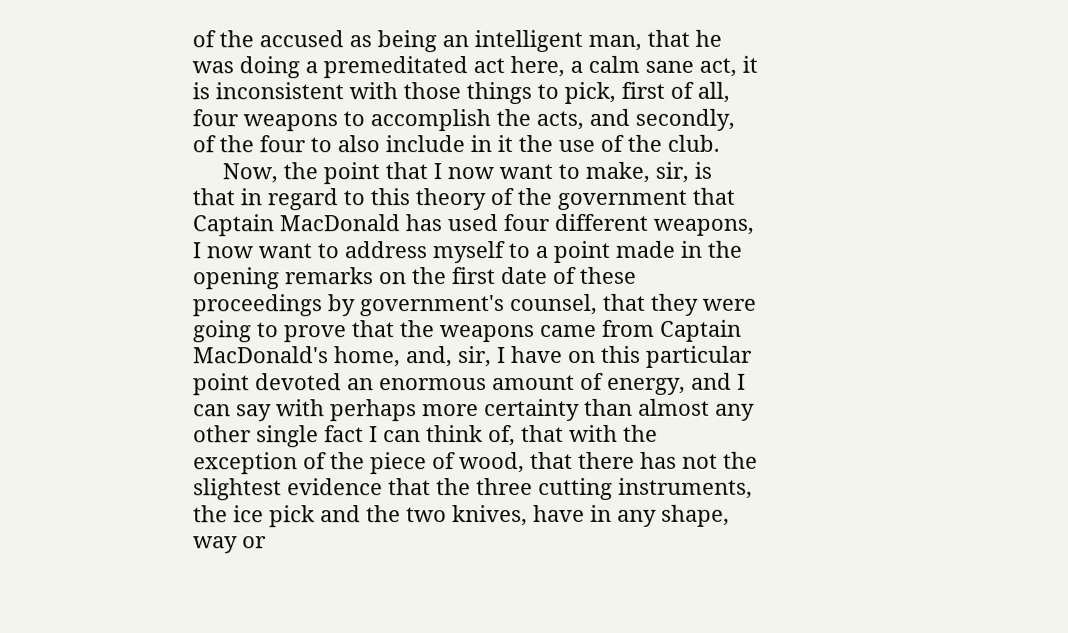of the accused as being an intelligent man, that he was doing a premeditated act here, a calm sane act, it is inconsistent with those things to pick, first of all, four weapons to accomplish the acts, and secondly, of the four to also include in it the use of the club.
     Now, the point that I now want to make, sir, is that in regard to this theory of the government that Captain MacDonald has used four different weapons, I now want to address myself to a point made in the opening remarks on the first date of these proceedings by government's counsel, that they were going to prove that the weapons came from Captain MacDonald's home, and, sir, I have on this particular point devoted an enormous amount of energy, and I can say with perhaps more certainty than almost any other single fact I can think of, that with the exception of the piece of wood, that there has not the slightest evidence that the three cutting instruments, the ice pick and the two knives, have in any shape, way or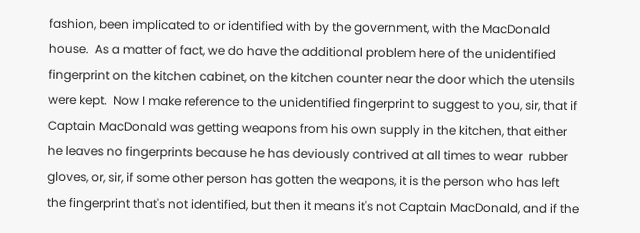fashion, been implicated to or identified with by the government, with the MacDonald house.  As a matter of fact, we do have the additional problem here of the unidentified fingerprint on the kitchen cabinet, on the kitchen counter near the door which the utensils were kept.  Now I make reference to the unidentified fingerprint to suggest to you, sir, that if Captain MacDonald was getting weapons from his own supply in the kitchen, that either he leaves no fingerprints because he has deviously contrived at all times to wear  rubber gloves, or, sir, if some other person has gotten the weapons, it is the person who has left the fingerprint that's not identified, but then it means it's not Captain MacDonald, and if the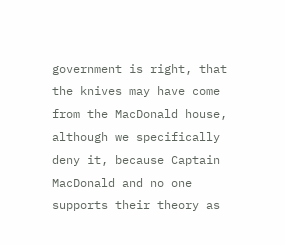government is right, that the knives may have come from the MacDonald house, although we specifically deny it, because Captain MacDonald and no one supports their theory as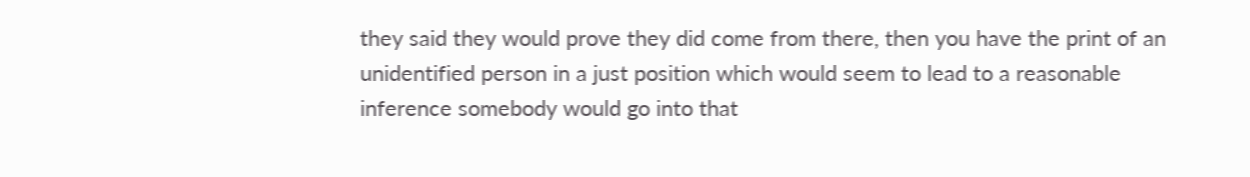they said they would prove they did come from there, then you have the print of an unidentified person in a just position which would seem to lead to a reasonable inference somebody would go into that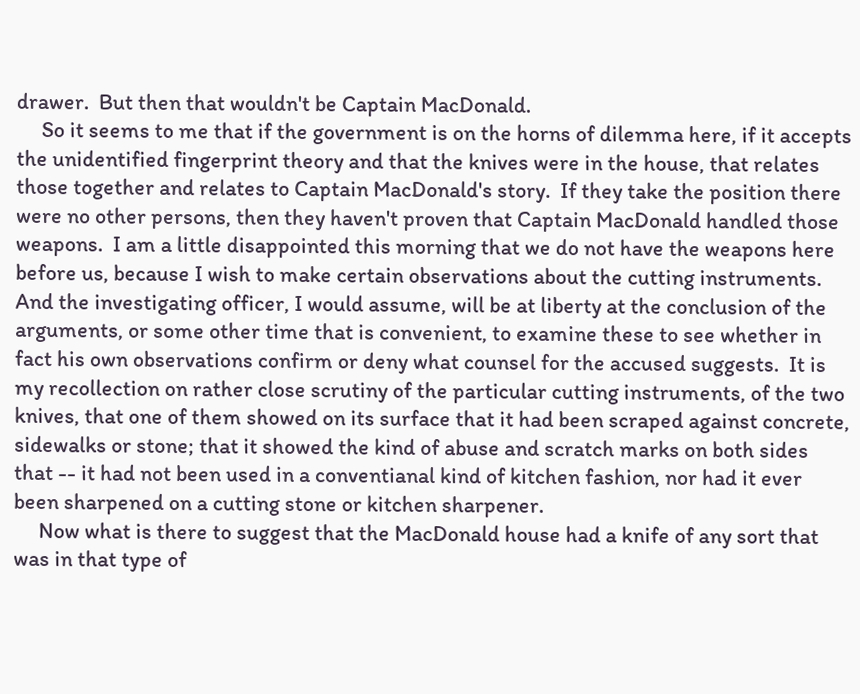drawer.  But then that wouldn't be Captain MacDonald.
     So it seems to me that if the government is on the horns of dilemma here, if it accepts the unidentified fingerprint theory and that the knives were in the house, that relates those together and relates to Captain MacDonald's story.  If they take the position there were no other persons, then they haven't proven that Captain MacDonald handled those weapons.  I am a little disappointed this morning that we do not have the weapons here before us, because I wish to make certain observations about the cutting instruments.  And the investigating officer, I would assume, will be at liberty at the conclusion of the arguments, or some other time that is convenient, to examine these to see whether in fact his own observations confirm or deny what counsel for the accused suggests.  It is my recollection on rather close scrutiny of the particular cutting instruments, of the two knives, that one of them showed on its surface that it had been scraped against concrete, sidewalks or stone; that it showed the kind of abuse and scratch marks on both sides that -- it had not been used in a conventianal kind of kitchen fashion, nor had it ever been sharpened on a cutting stone or kitchen sharpener.
     Now what is there to suggest that the MacDonald house had a knife of any sort that was in that type of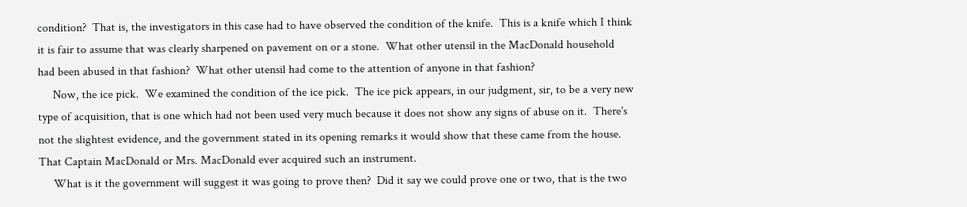condition?  That is, the investigators in this case had to have observed the condition of the knife.  This is a knife which I think it is fair to assume that was clearly sharpened on pavement on or a stone.  What other utensil in the MacDonald household had been abused in that fashion?  What other utensil had come to the attention of anyone in that fashion?
     Now, the ice pick.  We examined the condition of the ice pick.  The ice pick appears, in our judgment, sir, to be a very new type of acquisition, that is one which had not been used very much because it does not show any signs of abuse on it.  There's not the slightest evidence, and the government stated in its opening remarks it would show that these came from the house.  That Captain MacDonald or Mrs. MacDonald ever acquired such an instrument.
     What is it the government will suggest it was going to prove then?  Did it say we could prove one or two, that is the two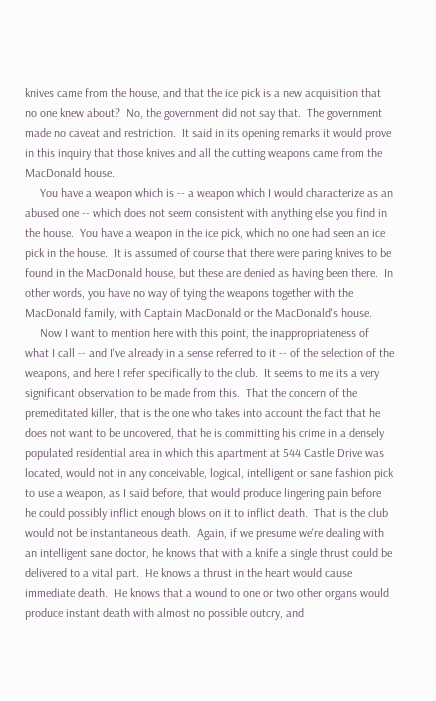knives came from the house, and that the ice pick is a new acquisition that no one knew about?  No, the government did not say that.  The government made no caveat and restriction.  It said in its opening remarks it would prove in this inquiry that those knives and all the cutting weapons came from the MacDonald house.
     You have a weapon which is -- a weapon which I would characterize as an abused one -- which does not seem consistent with anything else you find in the house.  You have a weapon in the ice pick, which no one had seen an ice pick in the house.  It is assumed of course that there were paring knives to be found in the MacDonald house, but these are denied as having been there.  In other words, you have no way of tying the weapons together with the MacDonald family, with Captain MacDonald or the MacDonald's house.
     Now I want to mention here with this point, the inappropriateness of what I call -- and I've already in a sense referred to it -- of the selection of the weapons, and here I refer specifically to the club.  It seems to me its a very significant observation to be made from this.  That the concern of the premeditated killer, that is the one who takes into account the fact that he does not want to be uncovered, that he is committing his crime in a densely populated residential area in which this apartment at 544 Castle Drive was located, would not in any conceivable, logical, intelligent or sane fashion pick to use a weapon, as I said before, that would produce lingering pain before he could possibly inflict enough blows on it to inflict death.  That is the club would not be instantaneous death.  Again, if we presume we're dealing with an intelligent sane doctor, he knows that with a knife a single thrust could be delivered to a vital part.  He knows a thrust in the heart would cause immediate death.  He knows that a wound to one or two other organs would produce instant death with almost no possible outcry, and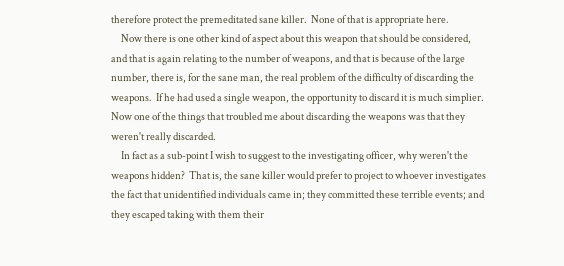therefore protect the premeditated sane killer.  None of that is appropriate here.
     Now there is one other kind of aspect about this weapon that should be considered, and that is again relating to the number of weapons, and that is because of the large number, there is, for the sane man, the real problem of the difficulty of discarding the weapons.  If he had used a single weapon, the opportunity to discard it is much simplier.  Now one of the things that troubled me about discarding the weapons was that they weren't really discarded.
     In fact as a sub-point I wish to suggest to the investigating officer, why weren't the weapons hidden?  That is, the sane killer would prefer to project to whoever investigates the fact that unidentified individuals came in; they committed these terrible events; and they escaped taking with them their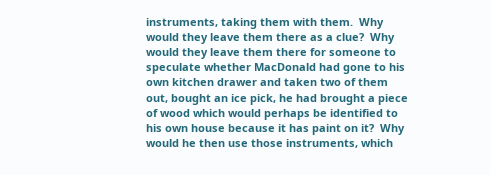instruments, taking them with them.  Why would they leave them there as a clue?  Why would they leave them there for someone to speculate whether MacDonald had gone to his own kitchen drawer and taken two of them out, bought an ice pick, he had brought a piece of wood which would perhaps be identified to his own house because it has paint on it?  Why would he then use those instruments, which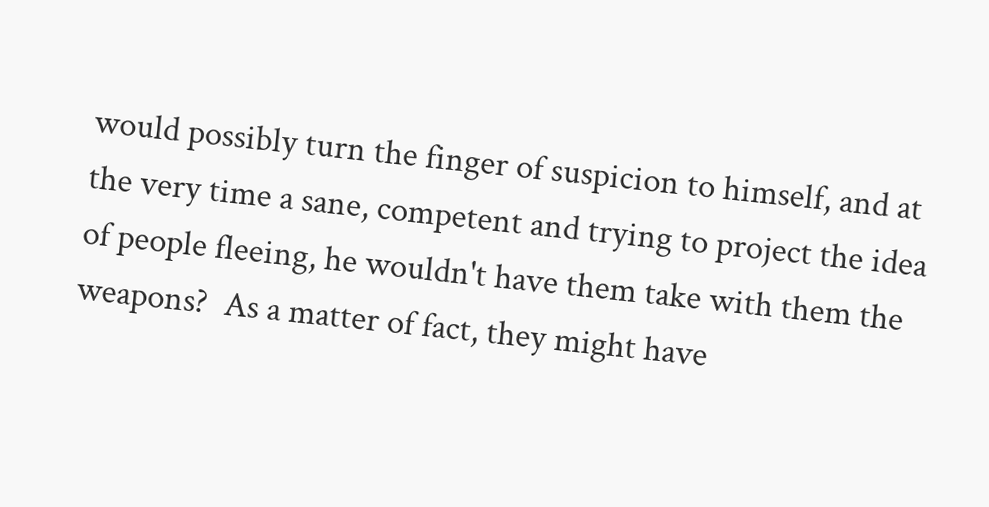would possibly turn the finger of suspicion to himself, and at the very time a sane, competent and trying to project the idea of people fleeing, he wouldn't have them take with them the weapons?  As a matter of fact, they might have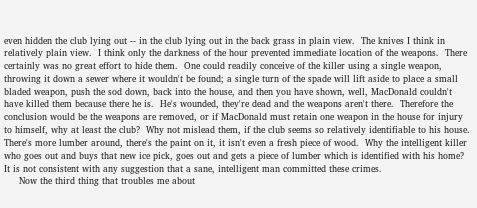even hidden the club lying out -- in the club lying out in the back grass in plain view.  The knives I think in relatively plain view.  I think only the darkness of the hour prevented immediate location of the weapons.  There certainly was no great effort to hide them.  One could readily conceive of the killer using a single weapon, throwing it down a sewer where it wouldn't be found; a single turn of the spade will lift aside to place a small bladed weapon, push the sod down, back into the house, and then you have shown, well, MacDonald couldn't have killed them because there he is.  He's wounded, they're dead and the weapons aren't there.  Therefore the conclusion would be the weapons are removed, or if MacDonald must retain one weapon in the house for injury to himself, why at least the club?  Why not mislead them, if the club seems so relatively identifiable to his house.  There's more lumber around, there's the paint on it, it isn't even a fresh piece of wood.  Why the intelligent killer who goes out and buys that new ice pick, goes out and gets a piece of lumber which is identified with his home?  It is not consistent with any suggestion that a sane, intelligent man committed these crimes.
     Now the third thing that troubles me about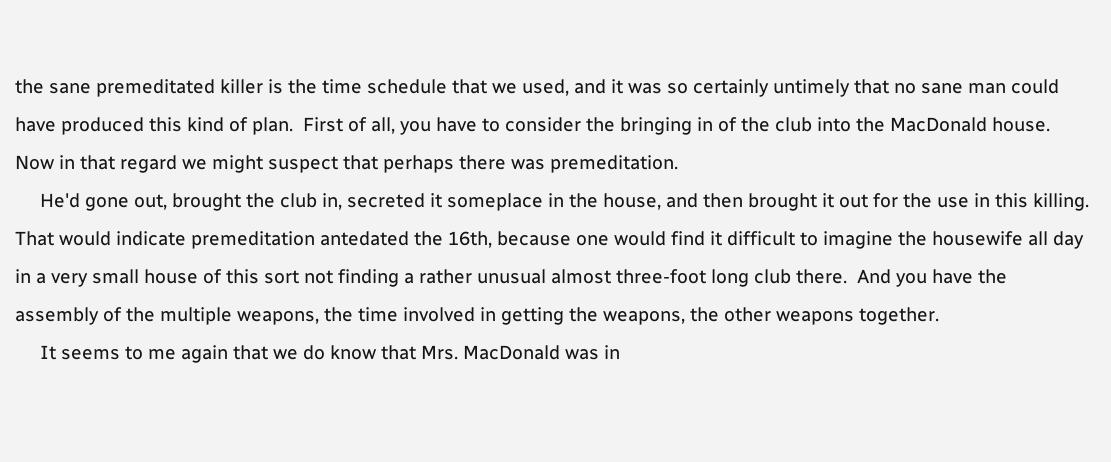the sane premeditated killer is the time schedule that we used, and it was so certainly untimely that no sane man could have produced this kind of plan.  First of all, you have to consider the bringing in of the club into the MacDonald house.  Now in that regard we might suspect that perhaps there was premeditation.
     He'd gone out, brought the club in, secreted it someplace in the house, and then brought it out for the use in this killing.  That would indicate premeditation antedated the 16th, because one would find it difficult to imagine the housewife all day in a very small house of this sort not finding a rather unusual almost three-foot long club there.  And you have the assembly of the multiple weapons, the time involved in getting the weapons, the other weapons together.
     It seems to me again that we do know that Mrs. MacDonald was in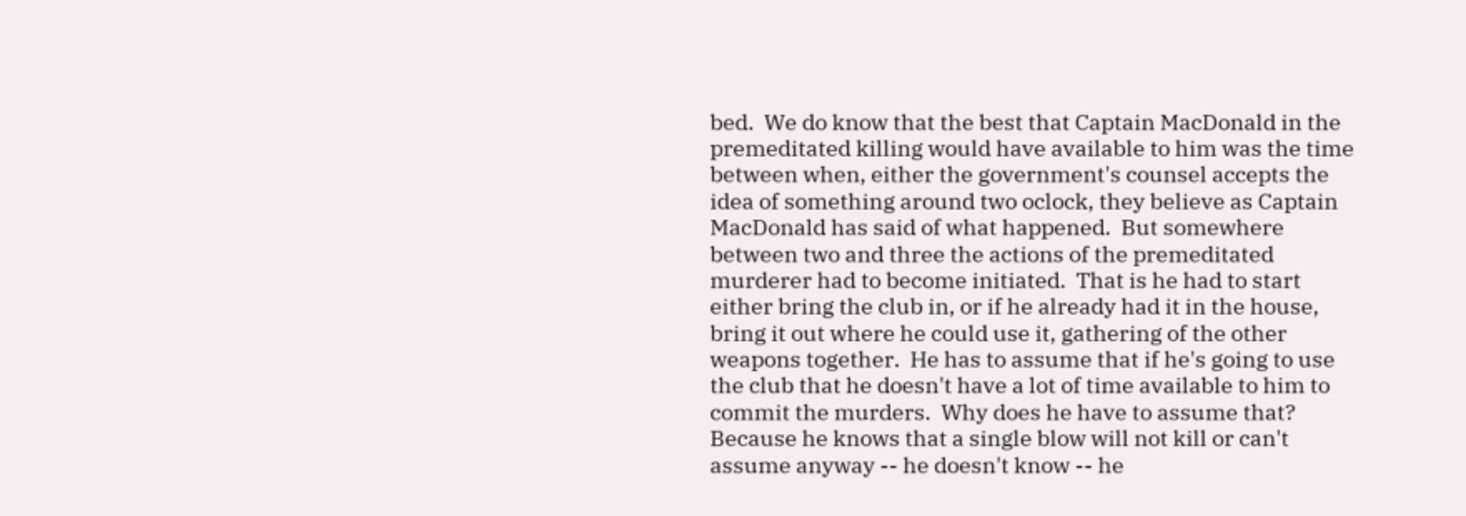bed.  We do know that the best that Captain MacDonald in the premeditated killing would have available to him was the time between when, either the government's counsel accepts the idea of something around two oclock, they believe as Captain MacDonald has said of what happened.  But somewhere between two and three the actions of the premeditated murderer had to become initiated.  That is he had to start either bring the club in, or if he already had it in the house, bring it out where he could use it, gathering of the other weapons together.  He has to assume that if he's going to use the club that he doesn't have a lot of time available to him to commit the murders.  Why does he have to assume that?  Because he knows that a single blow will not kill or can't assume anyway -- he doesn't know -- he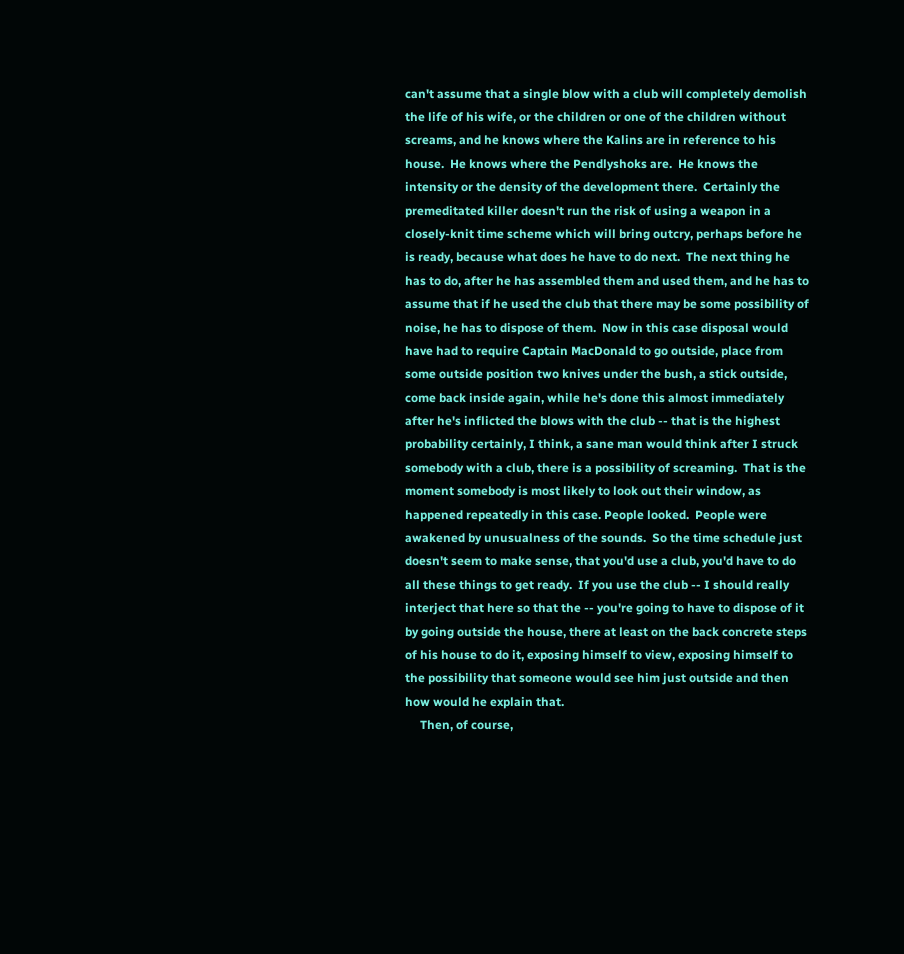can't assume that a single blow with a club will completely demolish the life of his wife, or the children or one of the children without screams, and he knows where the Kalins are in reference to his house.  He knows where the Pendlyshoks are.  He knows the intensity or the density of the development there.  Certainly the premeditated killer doesn't run the risk of using a weapon in a closely-knit time scheme which will bring outcry, perhaps before he is ready, because what does he have to do next.  The next thing he has to do, after he has assembled them and used them, and he has to assume that if he used the club that there may be some possibility of noise, he has to dispose of them.  Now in this case disposal would have had to require Captain MacDonald to go outside, place from some outside position two knives under the bush, a stick outside, come back inside again, while he's done this almost immediately after he's inflicted the blows with the club -- that is the highest probability certainly, I think, a sane man would think after I struck somebody with a club, there is a possibility of screaming.  That is the moment somebody is most likely to look out their window, as happened repeatedly in this case. People looked.  People were awakened by unusualness of the sounds.  So the time schedule just doesn't seem to make sense, that you'd use a club, you'd have to do all these things to get ready.  If you use the club -- I should really interject that here so that the -- you're going to have to dispose of it by going outside the house, there at least on the back concrete steps of his house to do it, exposing himself to view, exposing himself to the possibility that someone would see him just outside and then how would he explain that.
     Then, of course,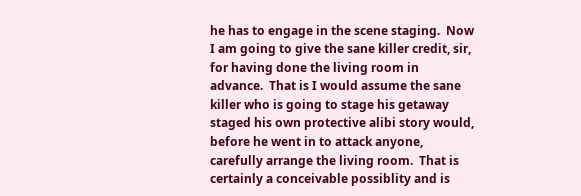he has to engage in the scene staging.  Now I am going to give the sane killer credit, sir, for having done the living room in advance.  That is I would assume the sane killer who is going to stage his getaway staged his own protective alibi story would, before he went in to attack anyone, carefully arrange the living room.  That is certainly a conceivable possiblity and is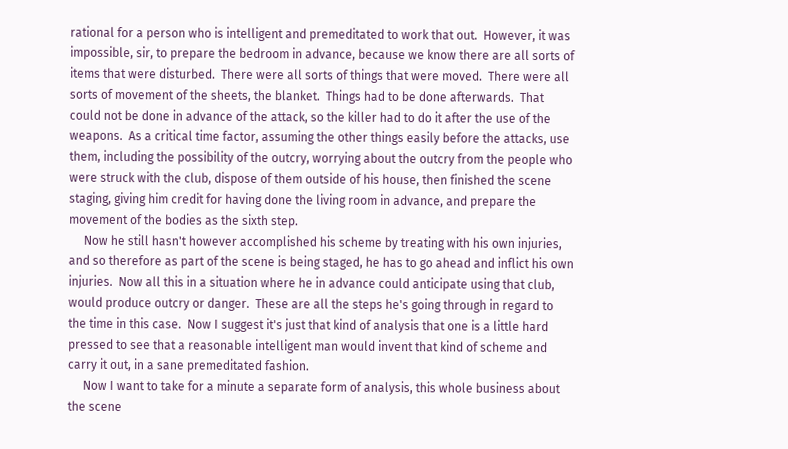rational for a person who is intelligent and premeditated to work that out.  However, it was impossible, sir, to prepare the bedroom in advance, because we know there are all sorts of items that were disturbed.  There were all sorts of things that were moved.  There were all sorts of movement of the sheets, the blanket.  Things had to be done afterwards.  That could not be done in advance of the attack, so the killer had to do it after the use of the weapons.  As a critical time factor, assuming the other things easily before the attacks, use them, including the possibility of the outcry, worrying about the outcry from the people who were struck with the club, dispose of them outside of his house, then finished the scene staging, giving him credit for having done the living room in advance, and prepare the movement of the bodies as the sixth step.
     Now he still hasn't however accomplished his scheme by treating with his own injuries, and so therefore as part of the scene is being staged, he has to go ahead and inflict his own injuries.  Now all this in a situation where he in advance could anticipate using that club, would produce outcry or danger.  These are all the steps he's going through in regard to the time in this case.  Now I suggest it's just that kind of analysis that one is a little hard pressed to see that a reasonable intelligent man would invent that kind of scheme and carry it out, in a sane premeditated fashion.
     Now I want to take for a minute a separate form of analysis, this whole business about the scene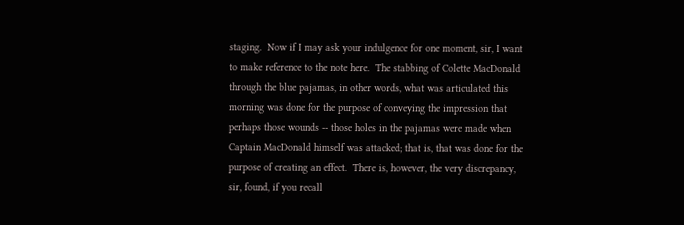staging.  Now if I may ask your indulgence for one moment, sir, I want to make reference to the note here.  The stabbing of Colette MacDonald through the blue pajamas, in other words, what was articulated this morning was done for the purpose of conveying the impression that perhaps those wounds -- those holes in the pajamas were made when Captain MacDonald himself was attacked; that is, that was done for the purpose of creating an effect.  There is, however, the very discrepancy, sir, found, if you recall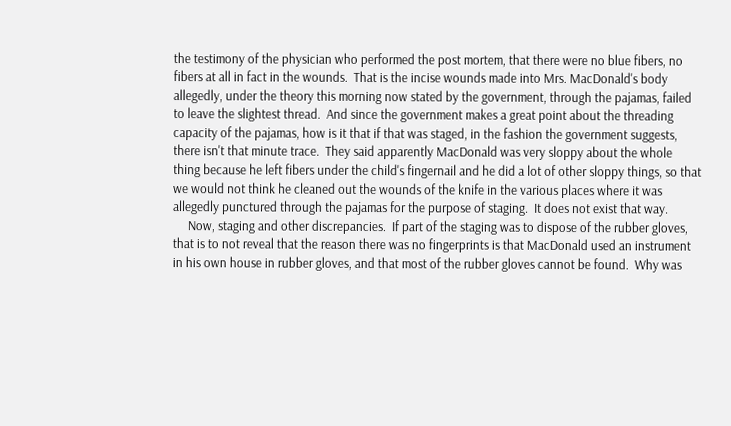the testimony of the physician who performed the post mortem, that there were no blue fibers, no fibers at all in fact in the wounds.  That is the incise wounds made into Mrs. MacDonald's body allegedly, under the theory this morning now stated by the government, through the pajamas, failed to leave the slightest thread.  And since the government makes a great point about the threading capacity of the pajamas, how is it that if that was staged, in the fashion the government suggests, there isn't that minute trace.  They said apparently MacDonald was very sloppy about the whole thing because he left fibers under the child's fingernail and he did a lot of other sloppy things, so that we would not think he cleaned out the wounds of the knife in the various places where it was allegedly punctured through the pajamas for the purpose of staging.  It does not exist that way.
     Now, staging and other discrepancies.  If part of the staging was to dispose of the rubber gloves, that is to not reveal that the reason there was no fingerprints is that MacDonald used an instrument in his own house in rubber gloves, and that most of the rubber gloves cannot be found.  Why was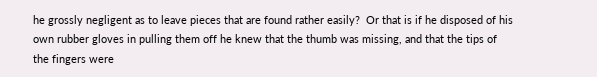he grossly negligent as to leave pieces that are found rather easily?  Or that is if he disposed of his own rubber gloves in pulling them off he knew that the thumb was missing, and that the tips of the fingers were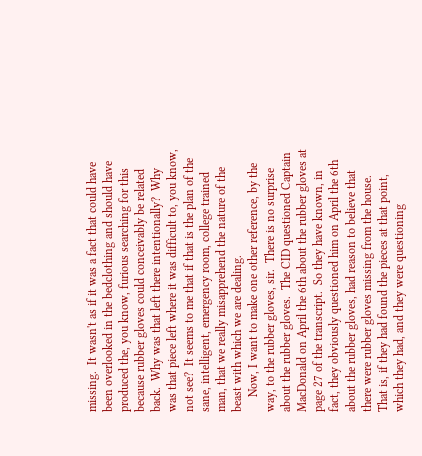missing.  It wasn't as if it was a fact that could have been overlooked in the bedclothing and should have produced the, you know, furious searching for this because rubber gloves could conceivably be related back.  Why was that left there intentionally?  Why was that piece left where it was difficult to, you know, not see?  It seems to me that if that is the plan of the sane, intelligent, emergency room, college trained man, that we really misapprehend the nature of the beast with which we are dealing.
     Now, I want to make one other reference, by the way, to the rubber gloves, sir.  There is no surprise about the rubber gloves.  The CID questioned Captain MacDonald on April the 6th about the rubber gloves at page 27 of the transcript.  So they have known, in fact, they obviously questioned him on April the 6th about the rubber gloves, had reason to believe that there were rubber gloves missing from the house.  That is, if they had found the pieces at that point, which they had, and they were questioning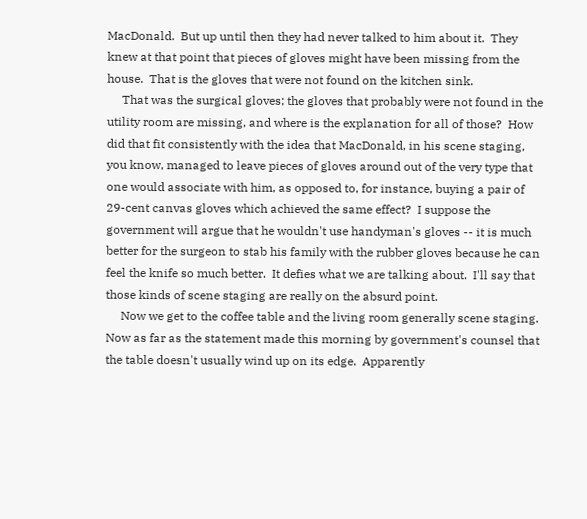MacDonald.  But up until then they had never talked to him about it.  They knew at that point that pieces of gloves might have been missing from the house.  That is the gloves that were not found on the kitchen sink.
     That was the surgical gloves; the gloves that probably were not found in the utility room are missing, and where is the explanation for all of those?  How did that fit consistently with the idea that MacDonald, in his scene staging, you know, managed to leave pieces of gloves around out of the very type that one would associate with him, as opposed to, for instance, buying a pair of 29-cent canvas gloves which achieved the same effect?  I suppose the government will argue that he wouldn't use handyman's gloves -- it is much better for the surgeon to stab his family with the rubber gloves because he can feel the knife so much better.  It defies what we are talking about.  I'll say that those kinds of scene staging are really on the absurd point.
     Now we get to the coffee table and the living room generally scene staging.  Now as far as the statement made this morning by government's counsel that the table doesn't usually wind up on its edge.  Apparently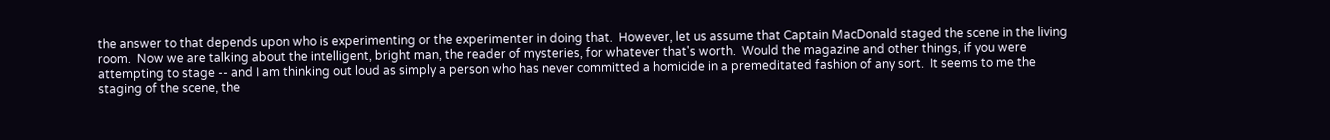the answer to that depends upon who is experimenting or the experimenter in doing that.  However, let us assume that Captain MacDonald staged the scene in the living room.  Now we are talking about the intelligent, bright man, the reader of mysteries, for whatever that's worth.  Would the magazine and other things, if you were attempting to stage -- and I am thinking out loud as simply a person who has never committed a homicide in a premeditated fashion of any sort.  It seems to me the staging of the scene, the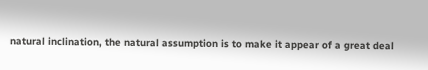natural inclination, the natural assumption is to make it appear of a great deal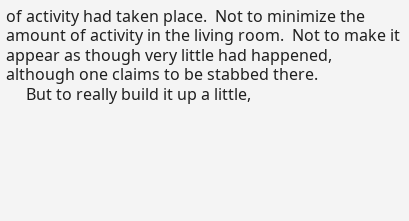of activity had taken place.  Not to minimize the amount of activity in the living room.  Not to make it appear as though very little had happened, although one claims to be stabbed there.
     But to really build it up a little,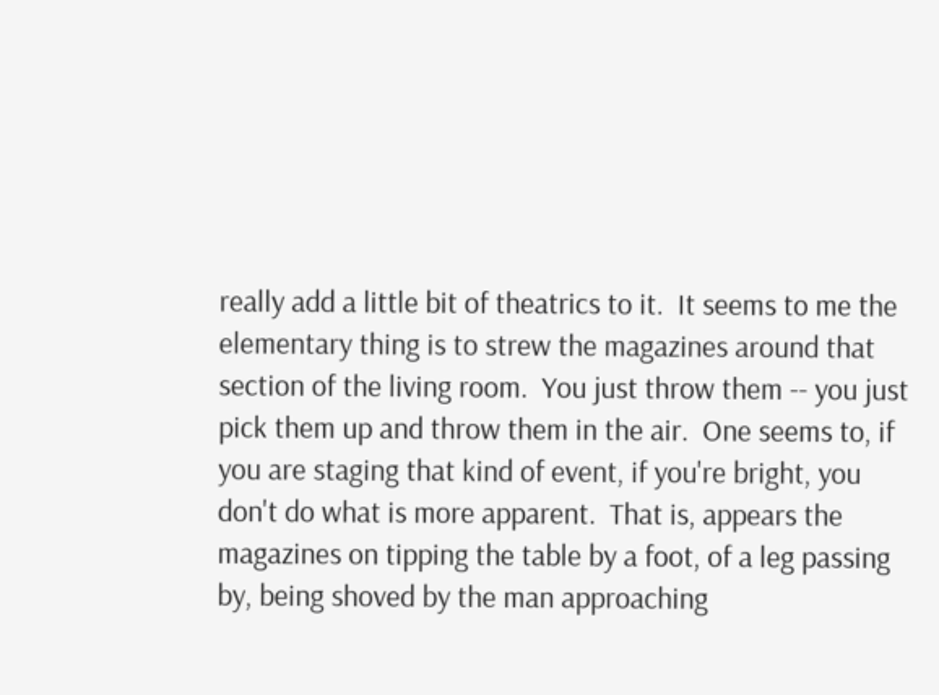really add a little bit of theatrics to it.  It seems to me the elementary thing is to strew the magazines around that section of the living room.  You just throw them -- you just pick them up and throw them in the air.  One seems to, if you are staging that kind of event, if you're bright, you don't do what is more apparent.  That is, appears the magazines on tipping the table by a foot, of a leg passing by, being shoved by the man approaching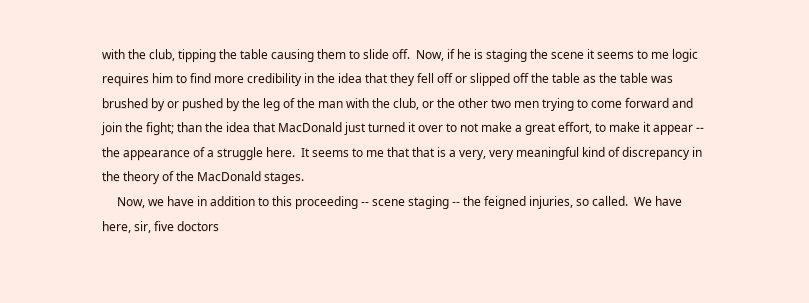with the club, tipping the table causing them to slide off.  Now, if he is staging the scene it seems to me logic requires him to find more credibility in the idea that they fell off or slipped off the table as the table was brushed by or pushed by the leg of the man with the club, or the other two men trying to come forward and join the fight; than the idea that MacDonald just turned it over to not make a great effort, to make it appear -- the appearance of a struggle here.  It seems to me that that is a very, very meaningful kind of discrepancy in the theory of the MacDonald stages.
     Now, we have in addition to this proceeding -- scene staging -- the feigned injuries, so called.  We have here, sir, five doctors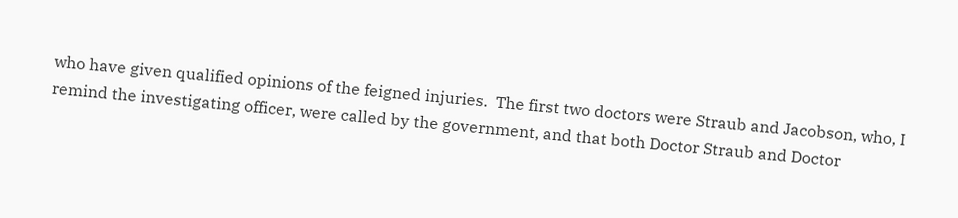who have given qualified opinions of the feigned injuries.  The first two doctors were Straub and Jacobson, who, I remind the investigating officer, were called by the government, and that both Doctor Straub and Doctor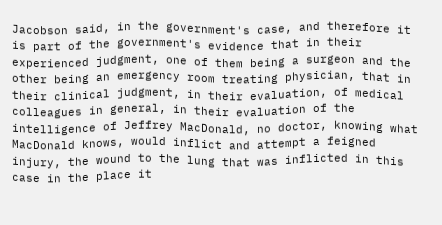Jacobson said, in the government's case, and therefore it is part of the government's evidence that in their experienced judgment, one of them being a surgeon and the other being an emergency room treating physician, that in their clinical judgment, in their evaluation, of medical colleagues in general, in their evaluation of the intelligence of Jeffrey MacDonald, no doctor, knowing what MacDonald knows, would inflict and attempt a feigned injury, the wound to the lung that was inflicted in this case in the place it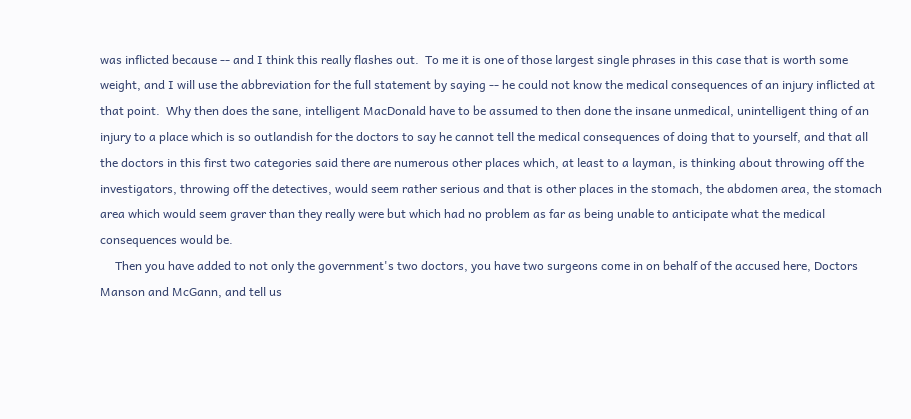was inflicted because -- and I think this really flashes out.  To me it is one of those largest single phrases in this case that is worth some weight, and I will use the abbreviation for the full statement by saying -- he could not know the medical consequences of an injury inflicted at that point.  Why then does the sane, intelligent MacDonald have to be assumed to then done the insane unmedical, unintelligent thing of an injury to a place which is so outlandish for the doctors to say he cannot tell the medical consequences of doing that to yourself, and that all the doctors in this first two categories said there are numerous other places which, at least to a layman, is thinking about throwing off the investigators, throwing off the detectives, would seem rather serious and that is other places in the stomach, the abdomen area, the stomach area which would seem graver than they really were but which had no problem as far as being unable to anticipate what the medical consequences would be.
     Then you have added to not only the government's two doctors, you have two surgeons come in on behalf of the accused here, Doctors Manson and McGann, and tell us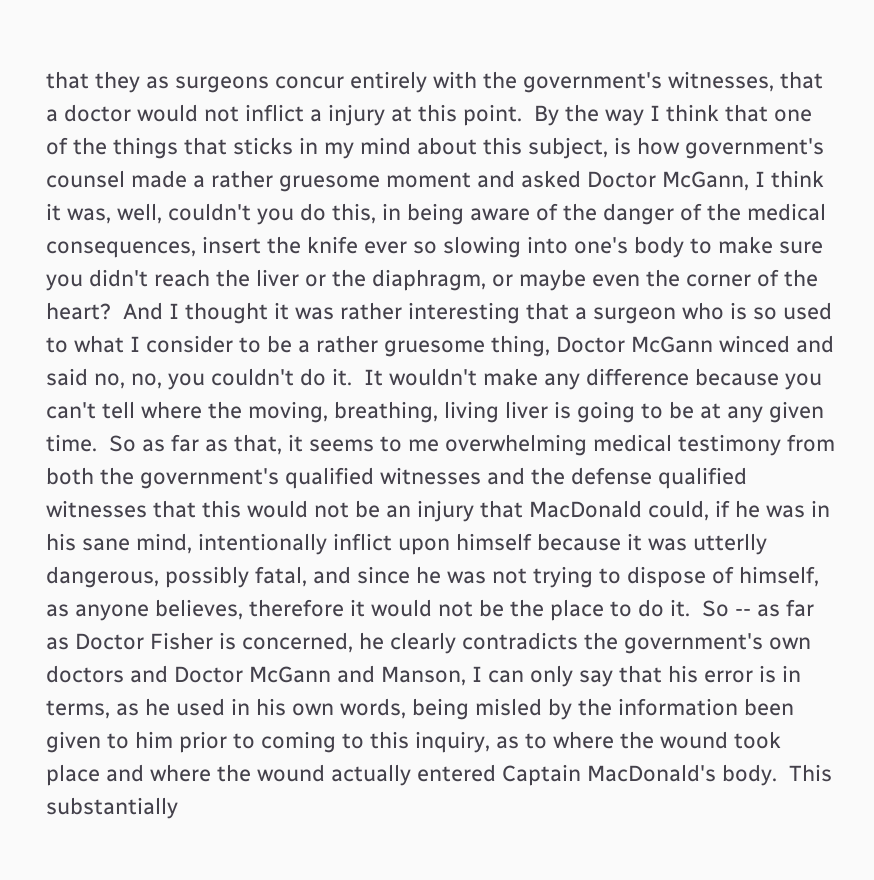that they as surgeons concur entirely with the government's witnesses, that a doctor would not inflict a injury at this point.  By the way I think that one of the things that sticks in my mind about this subject, is how government's counsel made a rather gruesome moment and asked Doctor McGann, I think it was, well, couldn't you do this, in being aware of the danger of the medical consequences, insert the knife ever so slowing into one's body to make sure you didn't reach the liver or the diaphragm, or maybe even the corner of the heart?  And I thought it was rather interesting that a surgeon who is so used to what I consider to be a rather gruesome thing, Doctor McGann winced and said no, no, you couldn't do it.  It wouldn't make any difference because you can't tell where the moving, breathing, living liver is going to be at any given time.  So as far as that, it seems to me overwhelming medical testimony from both the government's qualified witnesses and the defense qualified witnesses that this would not be an injury that MacDonald could, if he was in his sane mind, intentionally inflict upon himself because it was utterlly dangerous, possibly fatal, and since he was not trying to dispose of himself, as anyone believes, therefore it would not be the place to do it.  So -- as far as Doctor Fisher is concerned, he clearly contradicts the government's own doctors and Doctor McGann and Manson, I can only say that his error is in terms, as he used in his own words, being misled by the information been given to him prior to coming to this inquiry, as to where the wound took place and where the wound actually entered Captain MacDonald's body.  This substantially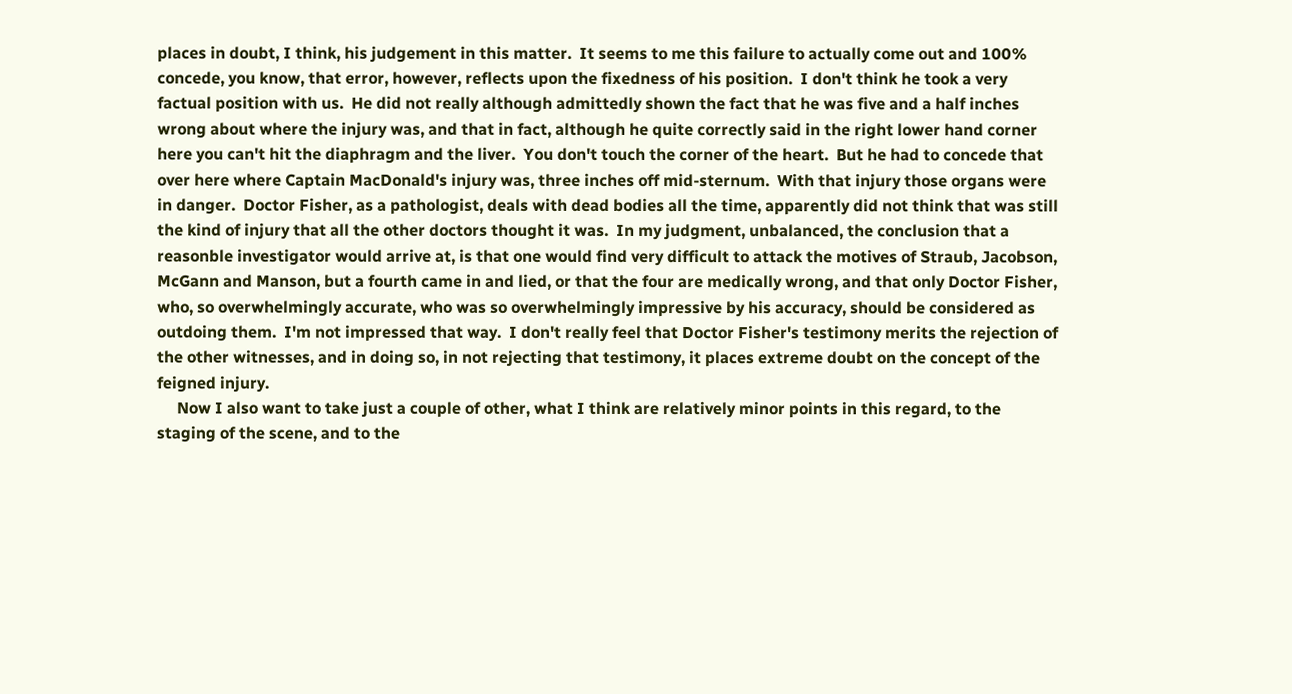places in doubt, I think, his judgement in this matter.  It seems to me this failure to actually come out and 100% concede, you know, that error, however, reflects upon the fixedness of his position.  I don't think he took a very factual position with us.  He did not really although admittedly shown the fact that he was five and a half inches wrong about where the injury was, and that in fact, although he quite correctly said in the right lower hand corner here you can't hit the diaphragm and the liver.  You don't touch the corner of the heart.  But he had to concede that over here where Captain MacDonald's injury was, three inches off mid-sternum.  With that injury those organs were in danger.  Doctor Fisher, as a pathologist, deals with dead bodies all the time, apparently did not think that was still the kind of injury that all the other doctors thought it was.  In my judgment, unbalanced, the conclusion that a reasonble investigator would arrive at, is that one would find very difficult to attack the motives of Straub, Jacobson, McGann and Manson, but a fourth came in and lied, or that the four are medically wrong, and that only Doctor Fisher, who, so overwhelmingly accurate, who was so overwhelmingly impressive by his accuracy, should be considered as outdoing them.  I'm not impressed that way.  I don't really feel that Doctor Fisher's testimony merits the rejection of the other witnesses, and in doing so, in not rejecting that testimony, it places extreme doubt on the concept of the feigned injury.
     Now I also want to take just a couple of other, what I think are relatively minor points in this regard, to the staging of the scene, and to the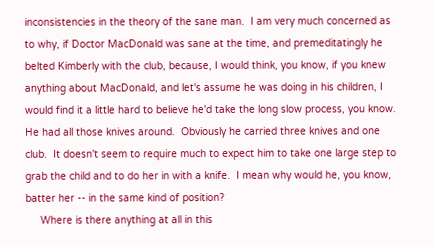inconsistencies in the theory of the sane man.  I am very much concerned as to why, if Doctor MacDonald was sane at the time, and premeditatingly he belted Kimberly with the club, because, I would think, you know, if you knew anything about MacDonald, and let's assume he was doing in his children, I would find it a little hard to believe he'd take the long slow process, you know.  He had all those knives around.  Obviously he carried three knives and one club.  It doesn't seem to require much to expect him to take one large step to grab the child and to do her in with a knife.  I mean why would he, you know, batter her -- in the same kind of position?
     Where is there anything at all in this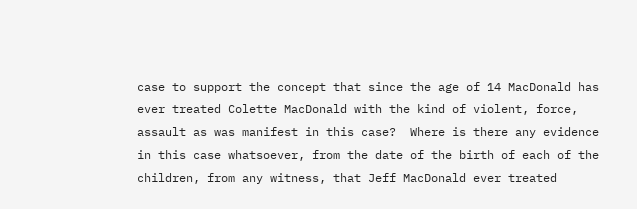case to support the concept that since the age of 14 MacDonald has ever treated Colette MacDonald with the kind of violent, force, assault as was manifest in this case?  Where is there any evidence in this case whatsoever, from the date of the birth of each of the children, from any witness, that Jeff MacDonald ever treated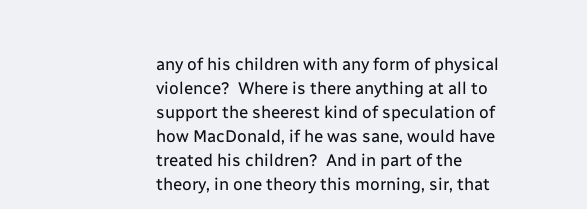any of his children with any form of physical violence?  Where is there anything at all to support the sheerest kind of speculation of how MacDonald, if he was sane, would have treated his children?  And in part of the theory, in one theory this morning, sir, that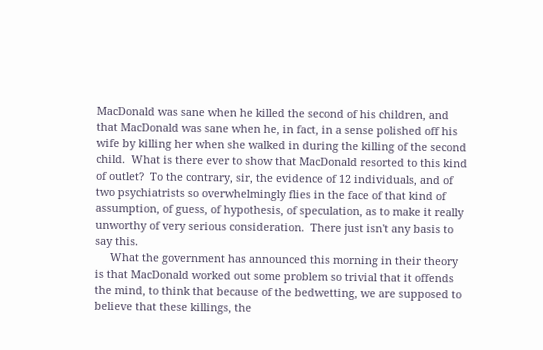MacDonald was sane when he killed the second of his children, and that MacDonald was sane when he, in fact, in a sense polished off his wife by killing her when she walked in during the killing of the second child.  What is there ever to show that MacDonald resorted to this kind of outlet?  To the contrary, sir, the evidence of 12 individuals, and of two psychiatrists so overwhelmingly flies in the face of that kind of assumption, of guess, of hypothesis, of speculation, as to make it really unworthy of very serious consideration.  There just isn't any basis to say this.
     What the government has announced this morning in their theory is that MacDonald worked out some problem so trivial that it offends the mind, to think that because of the bedwetting, we are supposed to believe that these killings, the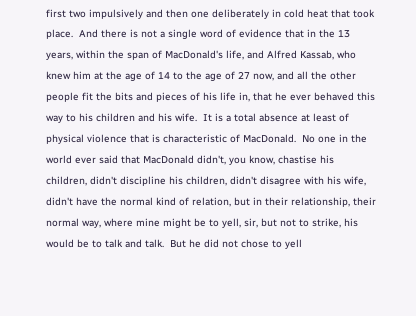first two impulsively and then one deliberately in cold heat that took place.  And there is not a single word of evidence that in the 13 years, within the span of MacDonald's life, and Alfred Kassab, who knew him at the age of 14 to the age of 27 now, and all the other people fit the bits and pieces of his life in, that he ever behaved this way to his children and his wife.  It is a total absence at least of physical violence that is characteristic of MacDonald.  No one in the world ever said that MacDonald didn't, you know, chastise his children, didn't discipline his children, didn't disagree with his wife, didn't have the normal kind of relation, but in their relationship, their normal way, where mine might be to yell, sir, but not to strike, his would be to talk and talk.  But he did not chose to yell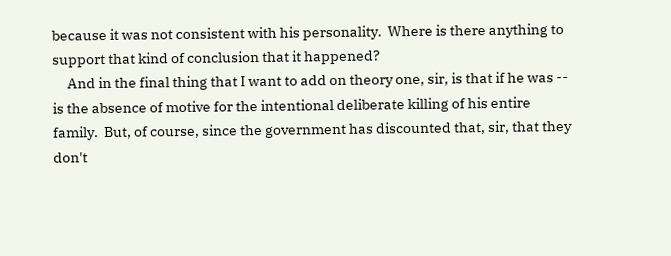because it was not consistent with his personality.  Where is there anything to support that kind of conclusion that it happened?
     And in the final thing that I want to add on theory one, sir, is that if he was -- is the absence of motive for the intentional deliberate killing of his entire family.  But, of course, since the government has discounted that, sir, that they don't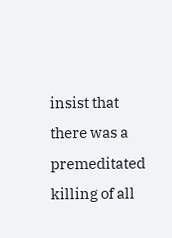insist that there was a premeditated killing of all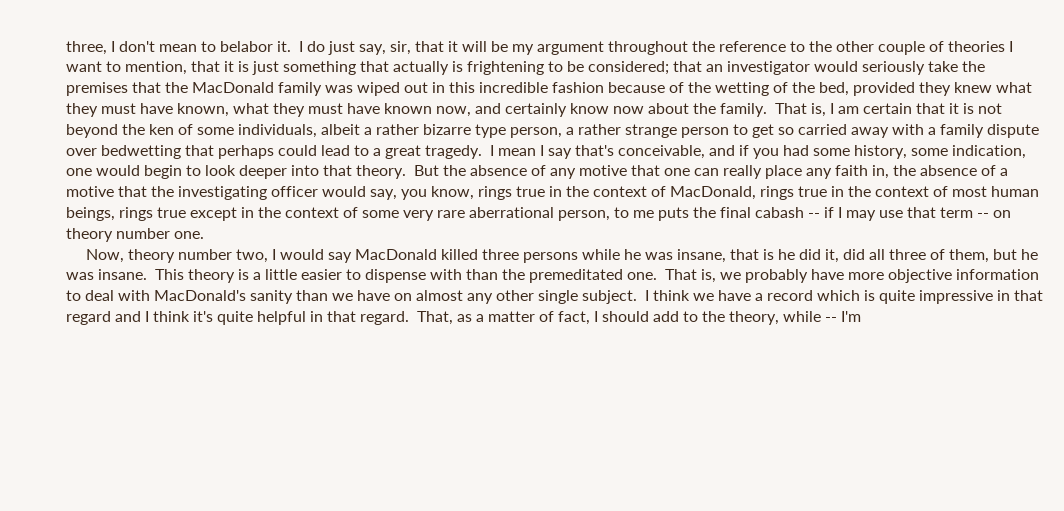three, I don't mean to belabor it.  I do just say, sir, that it will be my argument throughout the reference to the other couple of theories I want to mention, that it is just something that actually is frightening to be considered; that an investigator would seriously take the premises that the MacDonald family was wiped out in this incredible fashion because of the wetting of the bed, provided they knew what they must have known, what they must have known now, and certainly know now about the family.  That is, I am certain that it is not beyond the ken of some individuals, albeit a rather bizarre type person, a rather strange person to get so carried away with a family dispute over bedwetting that perhaps could lead to a great tragedy.  I mean I say that's conceivable, and if you had some history, some indication, one would begin to look deeper into that theory.  But the absence of any motive that one can really place any faith in, the absence of a motive that the investigating officer would say, you know, rings true in the context of MacDonald, rings true in the context of most human beings, rings true except in the context of some very rare aberrational person, to me puts the final cabash -- if I may use that term -- on theory number one.
     Now, theory number two, I would say MacDonald killed three persons while he was insane, that is he did it, did all three of them, but he was insane.  This theory is a little easier to dispense with than the premeditated one.  That is, we probably have more objective information to deal with MacDonald's sanity than we have on almost any other single subject.  I think we have a record which is quite impressive in that regard and I think it's quite helpful in that regard.  That, as a matter of fact, I should add to the theory, while -- I'm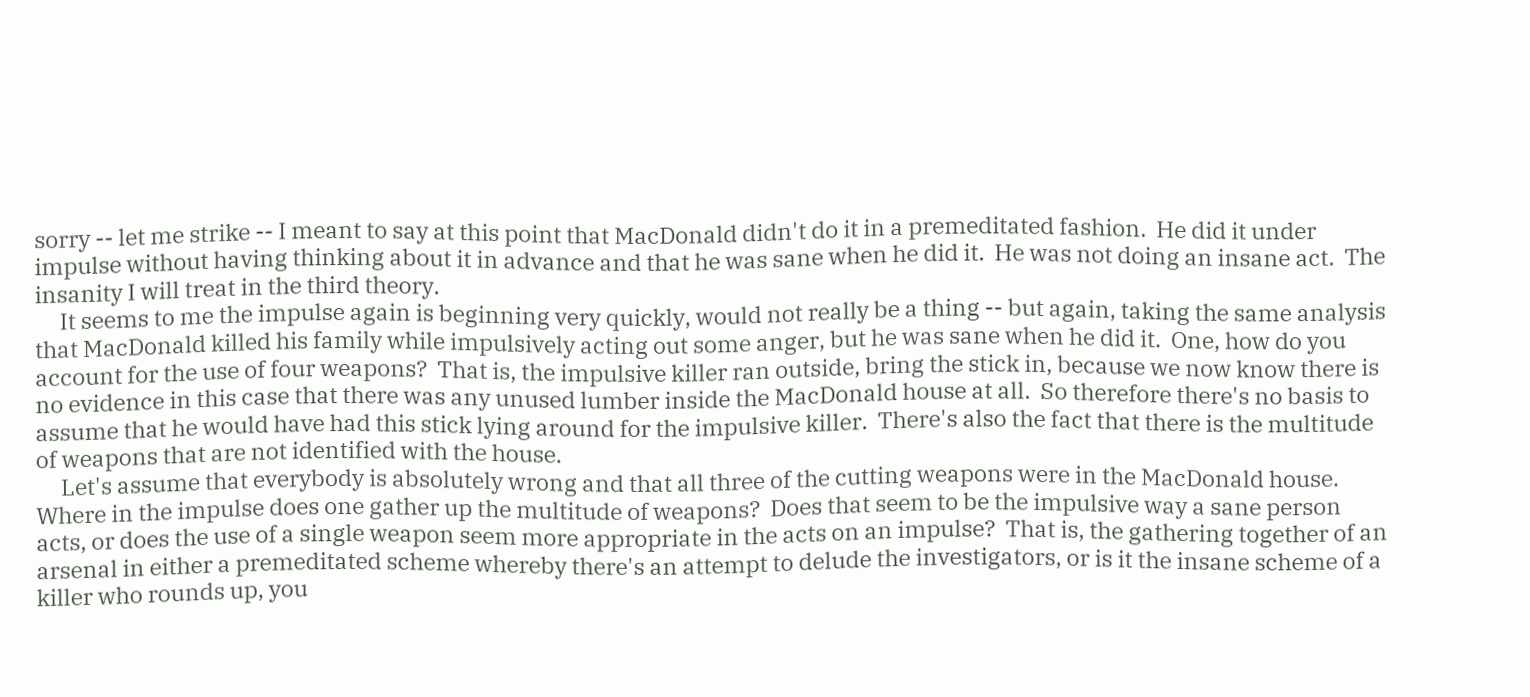sorry -- let me strike -- I meant to say at this point that MacDonald didn't do it in a premeditated fashion.  He did it under impulse without having thinking about it in advance and that he was sane when he did it.  He was not doing an insane act.  The insanity I will treat in the third theory.
     It seems to me the impulse again is beginning very quickly, would not really be a thing -- but again, taking the same analysis that MacDonald killed his family while impulsively acting out some anger, but he was sane when he did it.  One, how do you account for the use of four weapons?  That is, the impulsive killer ran outside, bring the stick in, because we now know there is no evidence in this case that there was any unused lumber inside the MacDonald house at all.  So therefore there's no basis to assume that he would have had this stick lying around for the impulsive killer.  There's also the fact that there is the multitude of weapons that are not identified with the house.
     Let's assume that everybody is absolutely wrong and that all three of the cutting weapons were in the MacDonald house.  Where in the impulse does one gather up the multitude of weapons?  Does that seem to be the impulsive way a sane person acts, or does the use of a single weapon seem more appropriate in the acts on an impulse?  That is, the gathering together of an arsenal in either a premeditated scheme whereby there's an attempt to delude the investigators, or is it the insane scheme of a killer who rounds up, you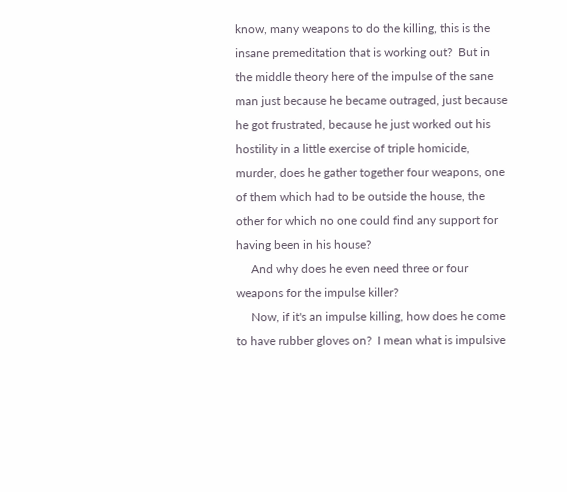know, many weapons to do the killing, this is the insane premeditation that is working out?  But in the middle theory here of the impulse of the sane man just because he became outraged, just because he got frustrated, because he just worked out his hostility in a little exercise of triple homicide, murder, does he gather together four weapons, one of them which had to be outside the house, the other for which no one could find any support for having been in his house?
     And why does he even need three or four weapons for the impulse killer?
     Now, if it's an impulse killing, how does he come to have rubber gloves on?  I mean what is impulsive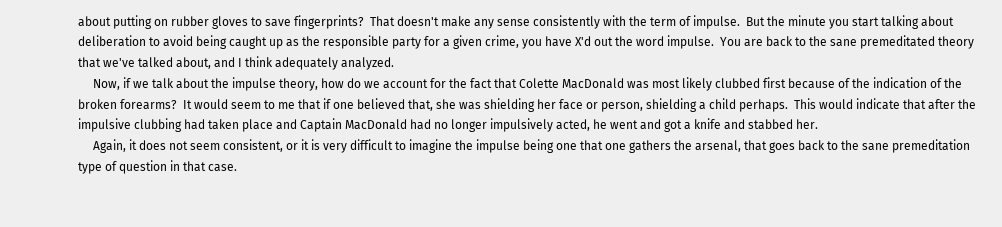about putting on rubber gloves to save fingerprints?  That doesn't make any sense consistently with the term of impulse.  But the minute you start talking about deliberation to avoid being caught up as the responsible party for a given crime, you have X'd out the word impulse.  You are back to the sane premeditated theory that we've talked about, and I think adequately analyzed.
     Now, if we talk about the impulse theory, how do we account for the fact that Colette MacDonald was most likely clubbed first because of the indication of the broken forearms?  It would seem to me that if one believed that, she was shielding her face or person, shielding a child perhaps.  This would indicate that after the impulsive clubbing had taken place and Captain MacDonald had no longer impulsively acted, he went and got a knife and stabbed her.
     Again, it does not seem consistent, or it is very difficult to imagine the impulse being one that one gathers the arsenal, that goes back to the sane premeditation type of question in that case.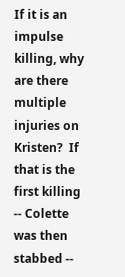If it is an impulse killing, why are there multiple injuries on Kristen?  If that is the first killing -- Colette was then stabbed --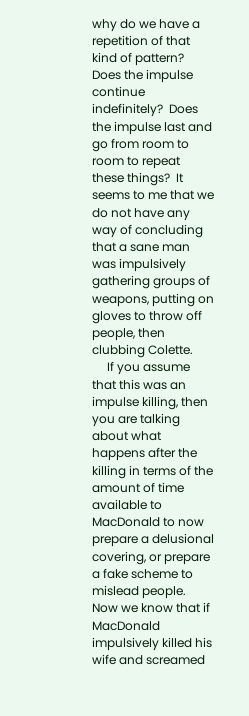why do we have a repetition of that kind of pattern?  Does the impulse continue indefinitely?  Does the impulse last and go from room to room to repeat these things?  It seems to me that we do not have any way of concluding that a sane man was impulsively gathering groups of weapons, putting on gloves to throw off people, then clubbing Colette.
     If you assume that this was an impulse killing, then you are talking about what happens after the killing in terms of the amount of time available to MacDonald to now prepare a delusional covering, or prepare a fake scheme to mislead people.  Now we know that if MacDonald impulsively killed his wife and screamed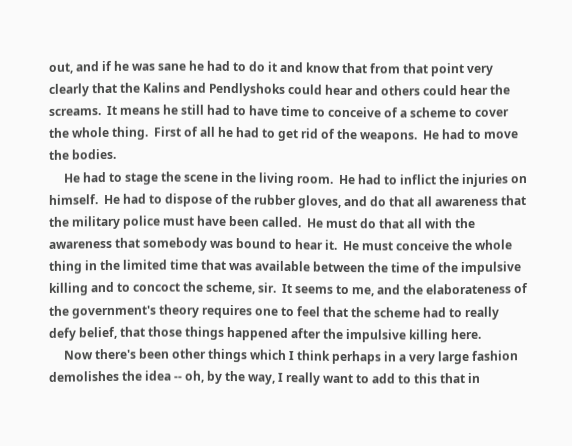out, and if he was sane he had to do it and know that from that point very clearly that the Kalins and Pendlyshoks could hear and others could hear the screams.  It means he still had to have time to conceive of a scheme to cover the whole thing.  First of all he had to get rid of the weapons.  He had to move the bodies.
     He had to stage the scene in the living room.  He had to inflict the injuries on himself.  He had to dispose of the rubber gloves, and do that all awareness that the military police must have been called.  He must do that all with the awareness that somebody was bound to hear it.  He must conceive the whole thing in the limited time that was available between the time of the impulsive killing and to concoct the scheme, sir.  It seems to me, and the elaborateness of the government's theory requires one to feel that the scheme had to really defy belief, that those things happened after the impulsive killing here.
     Now there's been other things which I think perhaps in a very large fashion demolishes the idea -- oh, by the way, I really want to add to this that in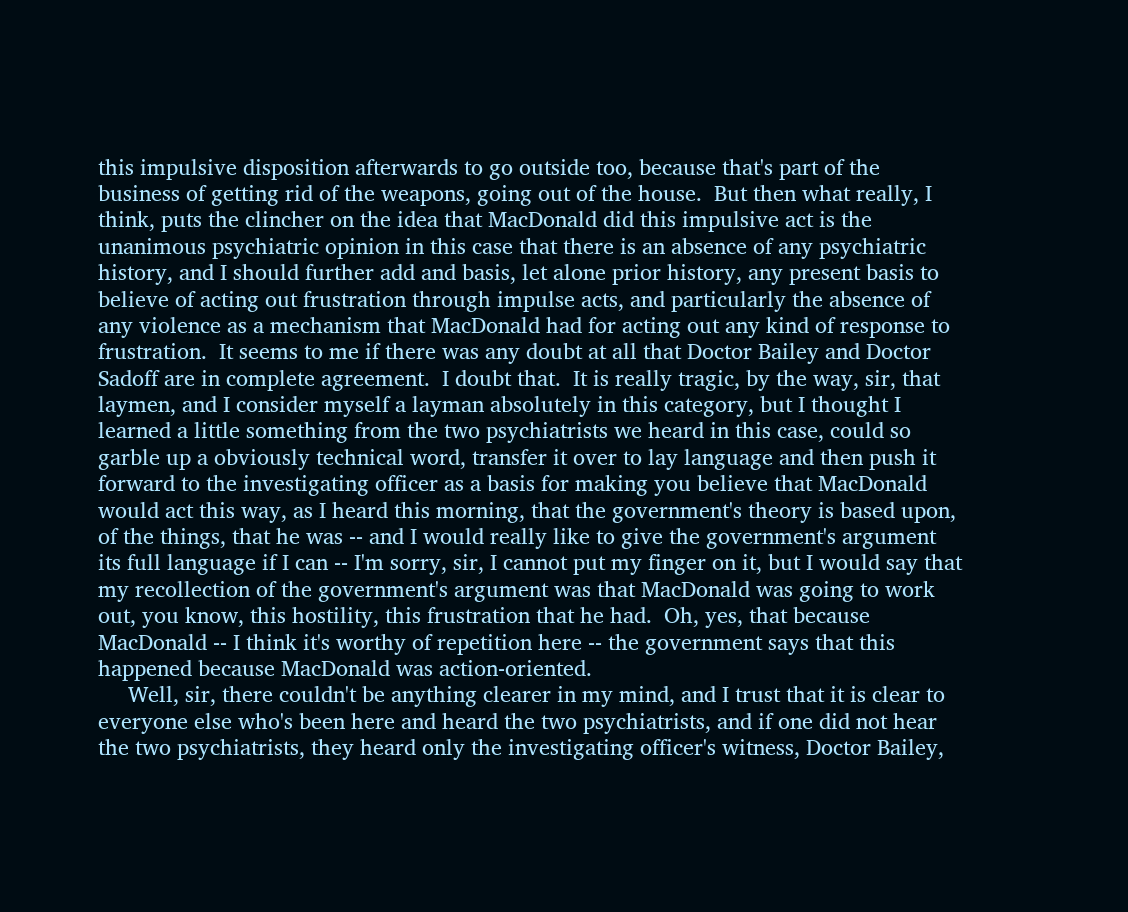this impulsive disposition afterwards to go outside too, because that's part of the business of getting rid of the weapons, going out of the house.  But then what really, I think, puts the clincher on the idea that MacDonald did this impulsive act is the unanimous psychiatric opinion in this case that there is an absence of any psychiatric history, and I should further add and basis, let alone prior history, any present basis to believe of acting out frustration through impulse acts, and particularly the absence of any violence as a mechanism that MacDonald had for acting out any kind of response to frustration.  It seems to me if there was any doubt at all that Doctor Bailey and Doctor Sadoff are in complete agreement.  I doubt that.  It is really tragic, by the way, sir, that laymen, and I consider myself a layman absolutely in this category, but I thought I learned a little something from the two psychiatrists we heard in this case, could so garble up a obviously technical word, transfer it over to lay language and then push it forward to the investigating officer as a basis for making you believe that MacDonald would act this way, as I heard this morning, that the government's theory is based upon, of the things, that he was -- and I would really like to give the government's argument its full language if I can -- I'm sorry, sir, I cannot put my finger on it, but I would say that my recollection of the government's argument was that MacDonald was going to work out, you know, this hostility, this frustration that he had.  Oh, yes, that because MacDonald -- I think it's worthy of repetition here -- the government says that this happened because MacDonald was action-oriented.
     Well, sir, there couldn't be anything clearer in my mind, and I trust that it is clear to everyone else who's been here and heard the two psychiatrists, and if one did not hear the two psychiatrists, they heard only the investigating officer's witness, Doctor Bailey,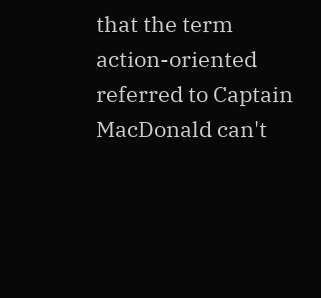that the term action-oriented referred to Captain MacDonald can't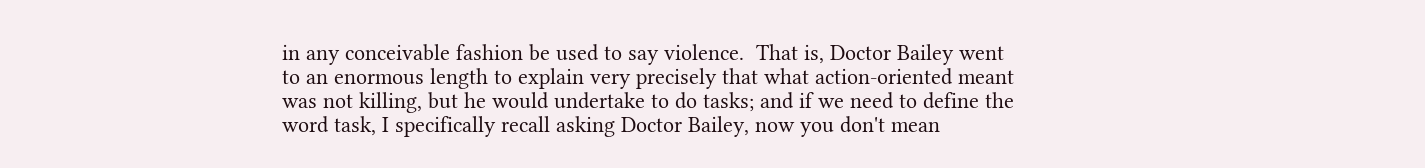in any conceivable fashion be used to say violence.  That is, Doctor Bailey went to an enormous length to explain very precisely that what action-oriented meant was not killing, but he would undertake to do tasks; and if we need to define the word task, I specifically recall asking Doctor Bailey, now you don't mean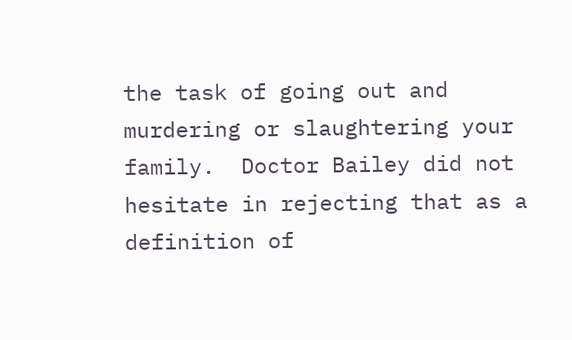the task of going out and murdering or slaughtering your family.  Doctor Bailey did not hesitate in rejecting that as a definition of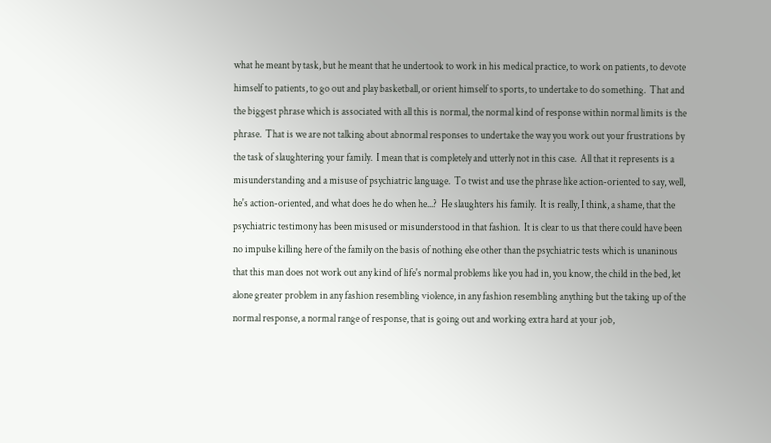what he meant by task, but he meant that he undertook to work in his medical practice, to work on patients, to devote himself to patients, to go out and play basketball, or orient himself to sports, to undertake to do something.  That and the biggest phrase which is associated with all this is normal, the normal kind of response within normal limits is the phrase.  That is we are not talking about abnormal responses to undertake the way you work out your frustrations by the task of slaughtering your family.  I mean that is completely and utterly not in this case.  All that it represents is a misunderstanding and a misuse of psychiatric language.  To twist and use the phrase like action-oriented to say, well, he's action-oriented, and what does he do when he...?  He slaughters his family.  It is really, I think, a shame, that the psychiatric testimony has been misused or misunderstood in that fashion.  It is clear to us that there could have been no impulse killing here of the family on the basis of nothing else other than the psychiatric tests which is unaninous that this man does not work out any kind of life's normal problems like you had in, you know, the child in the bed, let alone greater problem in any fashion resembling violence, in any fashion resembling anything but the taking up of the normal response, a normal range of response, that is going out and working extra hard at your job,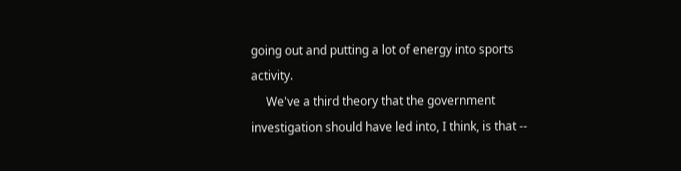going out and putting a lot of energy into sports activity.
     We've a third theory that the government investigation should have led into, I think, is that --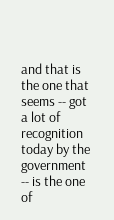and that is the one that seems -- got a lot of recognition today by the government -- is the one of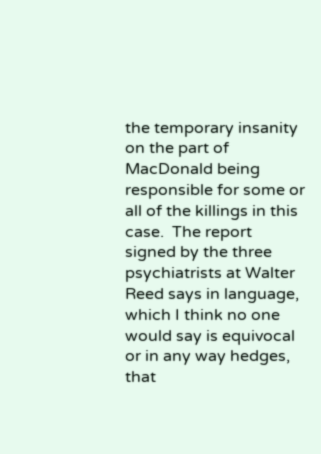the temporary insanity on the part of MacDonald being responsible for some or all of the killings in this case.  The report signed by the three psychiatrists at Walter Reed says in language, which I think no one would say is equivocal or in any way hedges, that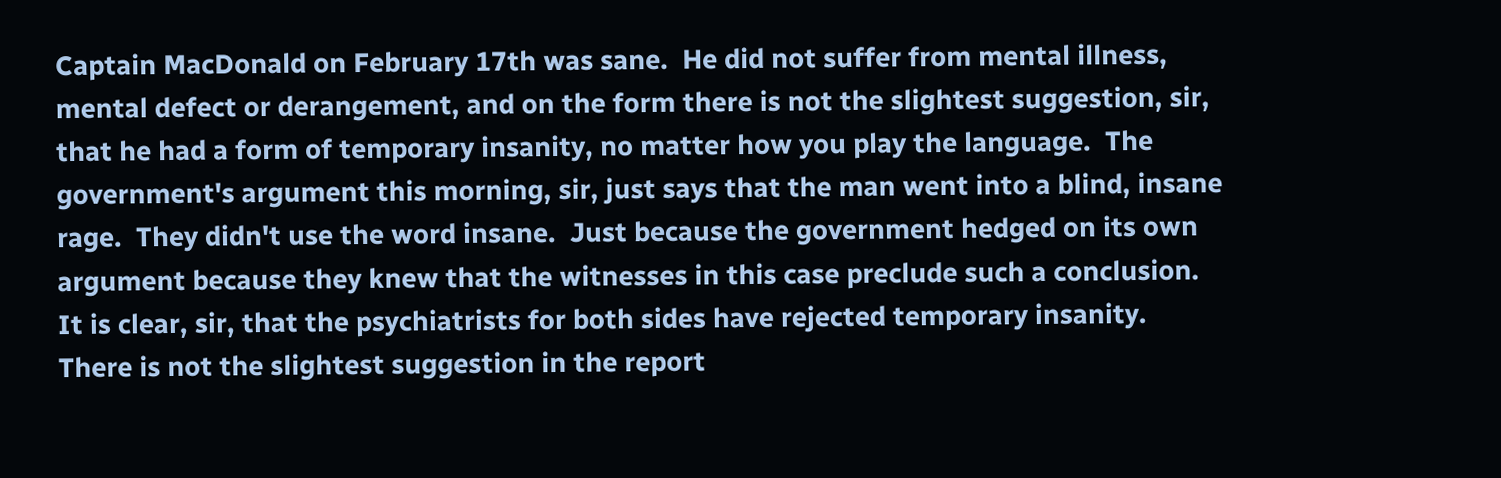Captain MacDonald on February 17th was sane.  He did not suffer from mental illness, mental defect or derangement, and on the form there is not the slightest suggestion, sir, that he had a form of temporary insanity, no matter how you play the language.  The government's argument this morning, sir, just says that the man went into a blind, insane rage.  They didn't use the word insane.  Just because the government hedged on its own argument because they knew that the witnesses in this case preclude such a conclusion.  It is clear, sir, that the psychiatrists for both sides have rejected temporary insanity.  There is not the slightest suggestion in the report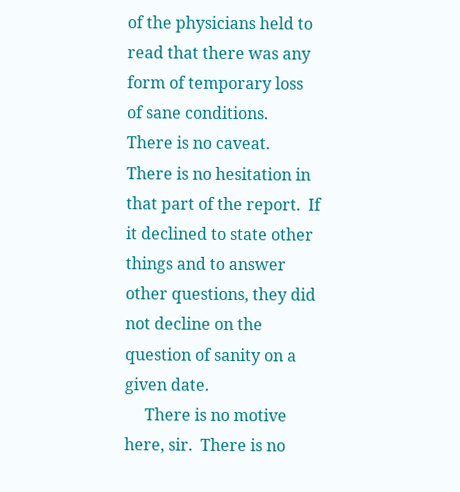of the physicians held to read that there was any form of temporary loss of sane conditions.  There is no caveat.  There is no hesitation in that part of the report.  If it declined to state other things and to answer other questions, they did not decline on the question of sanity on a given date.
     There is no motive here, sir.  There is no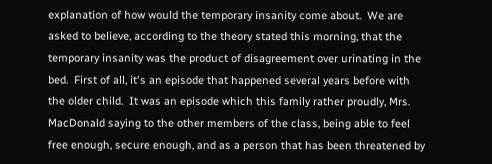explanation of how would the temporary insanity come about.  We are asked to believe, according to the theory stated this morning, that the temporary insanity was the product of disagreement over urinating in the bed.  First of all, it's an episode that happened several years before with the older child.  It was an episode which this family rather proudly, Mrs. MacDonald saying to the other members of the class, being able to feel free enough, secure enough, and as a person that has been threatened by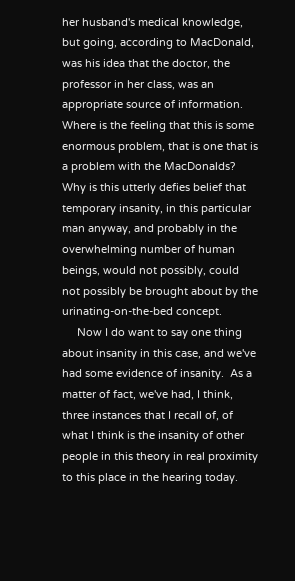her husband's medical knowledge, but going, according to MacDonald, was his idea that the doctor, the professor in her class, was an appropriate source of information.  Where is the feeling that this is some enormous problem, that is one that is a problem with the MacDonalds?  Why is this utterly defies belief that temporary insanity, in this particular man anyway, and probably in the overwhelming number of human beings, would not possibly, could not possibly be brought about by the urinating-on-the-bed concept.
     Now I do want to say one thing about insanity in this case, and we've had some evidence of insanity.  As a matter of fact, we've had, I think, three instances that I recall of, of what I think is the insanity of other people in this theory in real proximity to this place in the hearing today.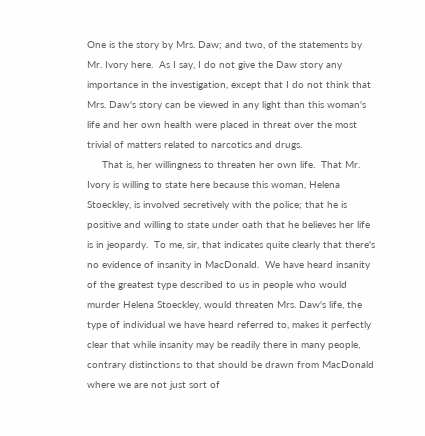One is the story by Mrs. Daw; and two, of the statements by Mr. Ivory here.  As I say, I do not give the Daw story any importance in the investigation, except that I do not think that Mrs. Daw's story can be viewed in any light than this woman's life and her own health were placed in threat over the most trivial of matters related to narcotics and drugs.
     That is, her willingness to threaten her own life.  That Mr. Ivory is willing to state here because this woman, Helena Stoeckley, is involved secretively with the police; that he is positive and willing to state under oath that he believes her life is in jeopardy.  To me, sir, that indicates quite clearly that there's no evidence of insanity in MacDonald.  We have heard insanity of the greatest type described to us in people who would murder Helena Stoeckley, would threaten Mrs. Daw's life, the type of individual we have heard referred to, makes it perfectly clear that while insanity may be readily there in many people, contrary distinctions to that should be drawn from MacDonald where we are not just sort of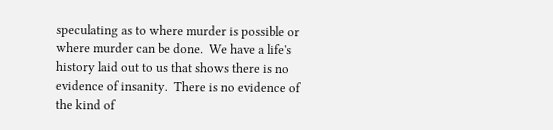speculating as to where murder is possible or where murder can be done.  We have a life's history laid out to us that shows there is no evidence of insanity.  There is no evidence of the kind of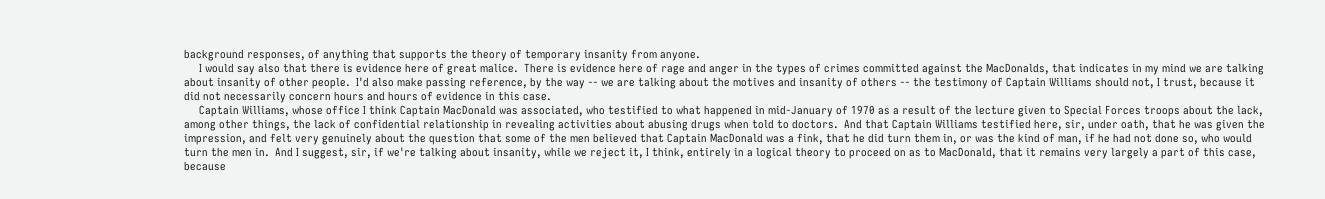background responses, of anything that supports the theory of temporary insanity from anyone.
     I would say also that there is evidence here of great malice.  There is evidence here of rage and anger in the types of crimes committed against the MacDonalds, that indicates in my mind we are talking about insanity of other people.  I'd also make passing reference, by the way -- we are talking about the motives and insanity of others -- the testimony of Captain Williams should not, I trust, because it did not necessarily concern hours and hours of evidence in this case.
     Captain Williams, whose office I think Captain MacDonald was associated, who testified to what happened in mid-January of 1970 as a result of the lecture given to Special Forces troops about the lack, among other things, the lack of confidential relationship in revealing activities about abusing drugs when told to doctors.  And that Captain Williams testified here, sir, under oath, that he was given the impression, and felt very genuinely about the question that some of the men believed that Captain MacDonald was a fink, that he did turn them in, or was the kind of man, if he had not done so, who would turn the men in.  And I suggest, sir, if we're talking about insanity, while we reject it, I think, entirely in a logical theory to proceed on as to MacDonald, that it remains very largely a part of this case, because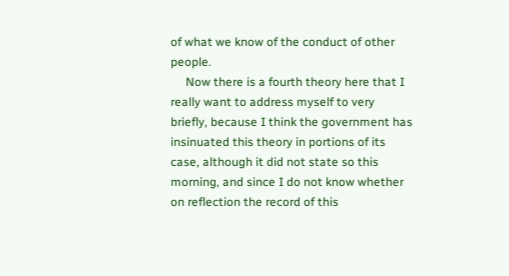of what we know of the conduct of other people.
     Now there is a fourth theory here that I really want to address myself to very briefly, because I think the government has insinuated this theory in portions of its case, although it did not state so this morning, and since I do not know whether on reflection the record of this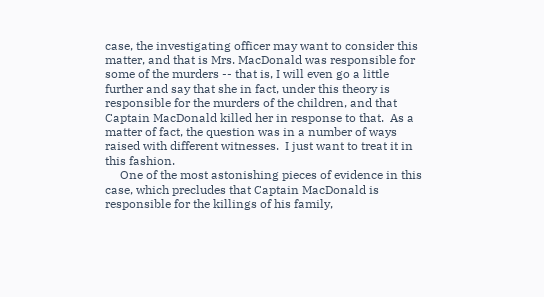case, the investigating officer may want to consider this matter, and that is Mrs. MacDonald was responsible for some of the murders -- that is, I will even go a little further and say that she in fact, under this theory is responsible for the murders of the children, and that Captain MacDonald killed her in response to that.  As a matter of fact, the question was in a number of ways raised with different witnesses.  I just want to treat it in this fashion.
     One of the most astonishing pieces of evidence in this case, which precludes that Captain MacDonald is responsible for the killings of his family,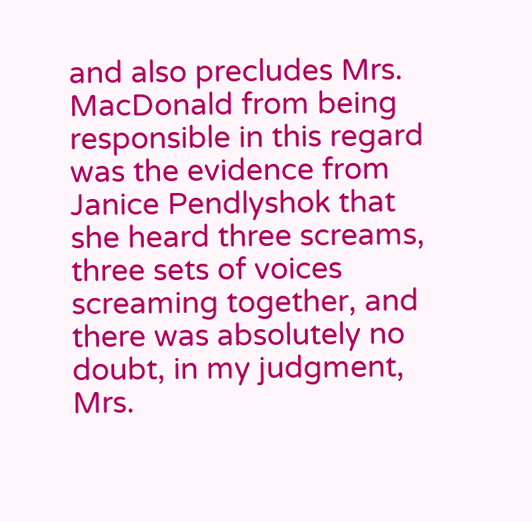and also precludes Mrs. MacDonald from being responsible in this regard was the evidence from Janice Pendlyshok that she heard three screams, three sets of voices screaming together, and there was absolutely no doubt, in my judgment, Mrs.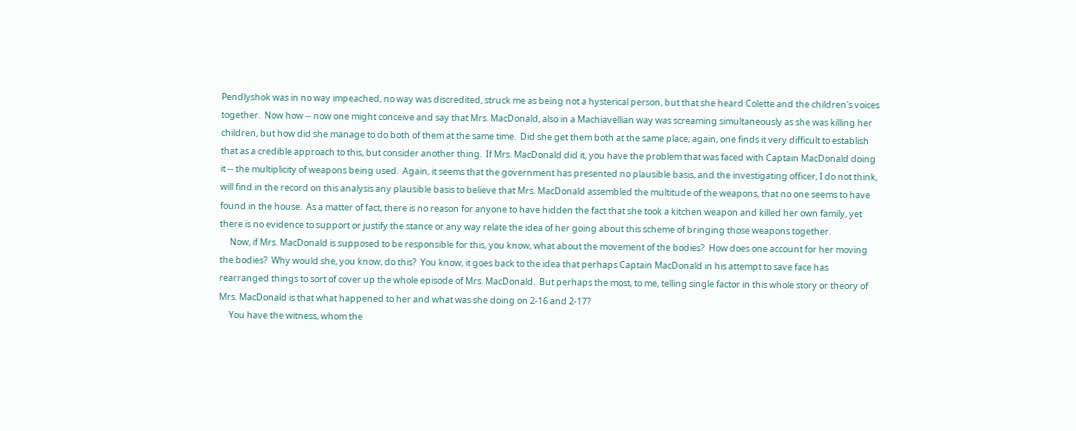Pendlyshok was in no way impeached, no way was discredited, struck me as being not a hysterical person, but that she heard Colette and the children's voices together.  Now how -- now one might conceive and say that Mrs. MacDonald, also in a Machiavellian way was screaming simultaneously as she was killing her children, but how did she manage to do both of them at the same time.  Did she get them both at the same place; again, one finds it very difficult to establish that as a credible approach to this, but consider another thing.  If Mrs. MacDonald did it, you have the problem that was faced with Captain MacDonald doing it -- the multiplicity of weapons being used.  Again, it seems that the government has presented no plausible basis, and the investigating officer, I do not think, will find in the record on this analysis any plausible basis to believe that Mrs. MacDonald assembled the multitude of the weapons, that no one seems to have found in the house.  As a matter of fact, there is no reason for anyone to have hidden the fact that she took a kitchen weapon and killed her own family, yet there is no evidence to support or justify the stance or any way relate the idea of her going about this scheme of bringing those weapons together.
     Now, if Mrs. MacDonald is supposed to be responsible for this, you know, what about the movement of the bodies?  How does one account for her moving the bodies?  Why would she, you know, do this?  You know, it goes back to the idea that perhaps Captain MacDonald in his attempt to save face has rearranged things to sort of cover up the whole episode of Mrs. MacDonald.  But perhaps the most, to me, telling single factor in this whole story or theory of Mrs. MacDonald is that what happened to her and what was she doing on 2-16 and 2-17?
     You have the witness, whom the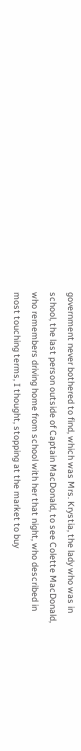government never bothered to find, which was Mrs. Krystia, the lady who was in school, the last person outside of Captain MacDonald, to see Colette MacDonald, who remembers driving home from school with her that night, who described in most touching terms, I thought, stopping at the market to buy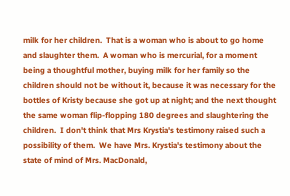milk for her children.  That is a woman who is about to go home and slaughter them.  A woman who is mercurial, for a moment being a thoughtful mother, buying milk for her family so the children should not be without it, because it was necessary for the bottles of Kristy because she got up at night; and the next thought the same woman flip-flopping 180 degrees and slaughtering the children.  I don't think that Mrs Krystia's testimony raised such a possibility of them.  We have Mrs. Krystia's testimony about the state of mind of Mrs. MacDonald,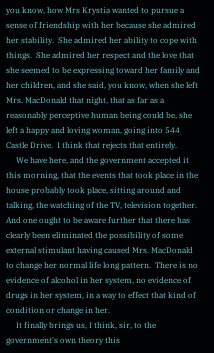you know, how Mrs Krystia wanted to pursue a sense of friendship with her because she admired her stability.  She admired her ability to cope with things.  She admired her respect and the love that she seemed to be expressing toward her family and her children, and she said, you know, when she left Mrs. MacDonald that night, that as far as a reasonably perceptive human being could be, she left a happy and loving woman, going into 544 Castle Drive.  I think that rejects that entirely.
     We have here, and the government accepted it this morning, that the events that took place in the house probably took place, sitting around and talking, the watching of the TV, television together.  And one ought to be aware further that there has clearly been eliminated the possibility of some external stimulant having caused Mrs. MacDonald to change her normal life long pattern.  There is no evidence of alcohol in her system, no evidence of drugs in her system, in a way to effect that kind of condition or change in her.
     It finally brings us, I think, sir, to the government's own theory this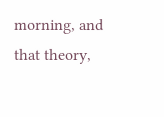morning, and that theory,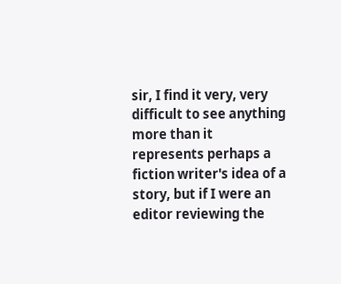sir, I find it very, very difficult to see anything more than it represents perhaps a fiction writer's idea of a story, but if I were an editor reviewing the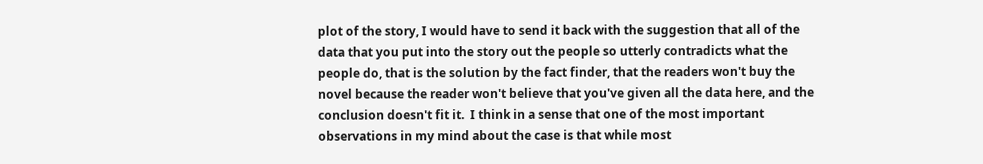plot of the story, I would have to send it back with the suggestion that all of the data that you put into the story out the people so utterly contradicts what the people do, that is the solution by the fact finder, that the readers won't buy the novel because the reader won't believe that you've given all the data here, and the conclusion doesn't fit it.  I think in a sense that one of the most important observations in my mind about the case is that while most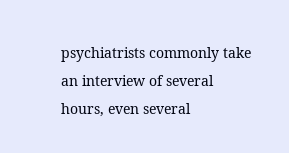psychiatrists commonly take an interview of several hours, even several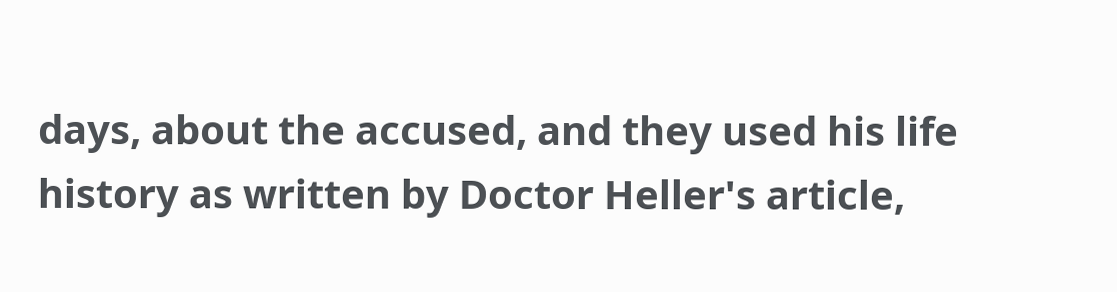days, about the accused, and they used his life history as written by Doctor Heller's article,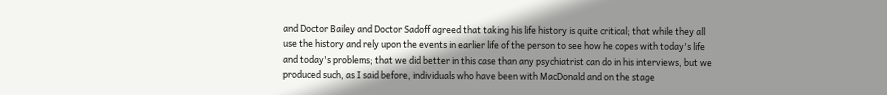and Doctor Bailey and Doctor Sadoff agreed that taking his life history is quite critical; that while they all use the history and rely upon the events in earlier life of the person to see how he copes with today's life and today's problems; that we did better in this case than any psychiatrist can do in his interviews, but we produced such, as I said before, individuals who have been with MacDonald and on the stage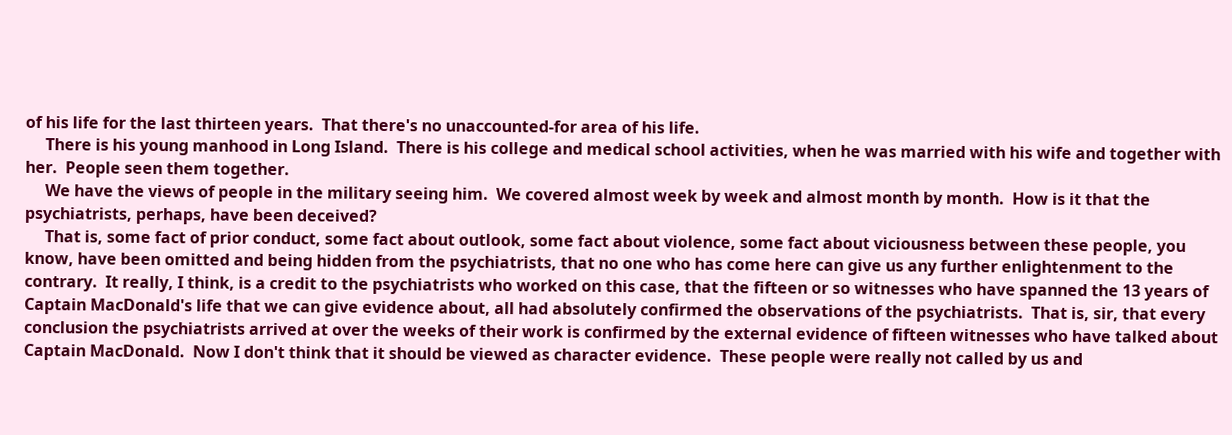of his life for the last thirteen years.  That there's no unaccounted-for area of his life.
     There is his young manhood in Long Island.  There is his college and medical school activities, when he was married with his wife and together with her.  People seen them together.
     We have the views of people in the military seeing him.  We covered almost week by week and almost month by month.  How is it that the psychiatrists, perhaps, have been deceived?
     That is, some fact of prior conduct, some fact about outlook, some fact about violence, some fact about viciousness between these people, you know, have been omitted and being hidden from the psychiatrists, that no one who has come here can give us any further enlightenment to the contrary.  It really, I think, is a credit to the psychiatrists who worked on this case, that the fifteen or so witnesses who have spanned the 13 years of Captain MacDonald's life that we can give evidence about, all had absolutely confirmed the observations of the psychiatrists.  That is, sir, that every conclusion the psychiatrists arrived at over the weeks of their work is confirmed by the external evidence of fifteen witnesses who have talked about Captain MacDonald.  Now I don't think that it should be viewed as character evidence.  These people were really not called by us and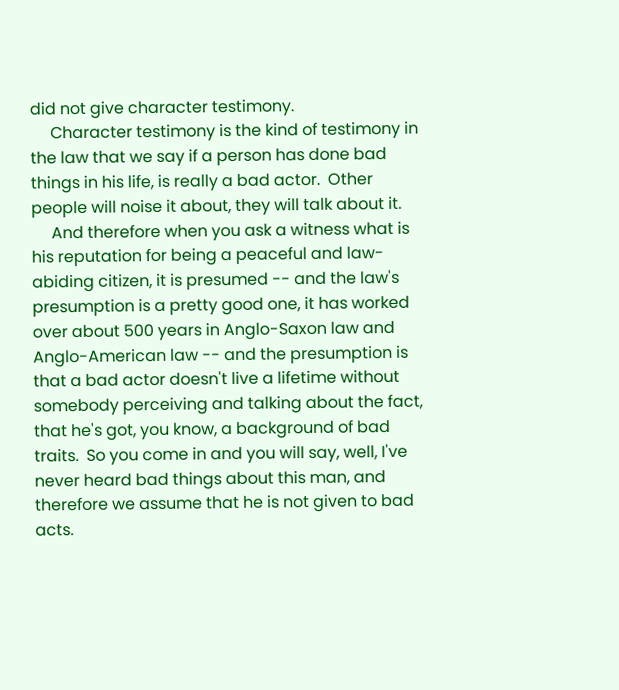did not give character testimony.
     Character testimony is the kind of testimony in the law that we say if a person has done bad things in his life, is really a bad actor.  Other people will noise it about, they will talk about it.
     And therefore when you ask a witness what is his reputation for being a peaceful and law-abiding citizen, it is presumed -- and the law's presumption is a pretty good one, it has worked over about 500 years in Anglo-Saxon law and Anglo-American law -- and the presumption is that a bad actor doesn't live a lifetime without somebody perceiving and talking about the fact, that he's got, you know, a background of bad traits.  So you come in and you will say, well, I've never heard bad things about this man, and therefore we assume that he is not given to bad acts.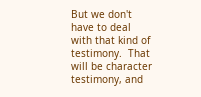But we don't have to deal with that kind of testimony.  That will be character testimony, and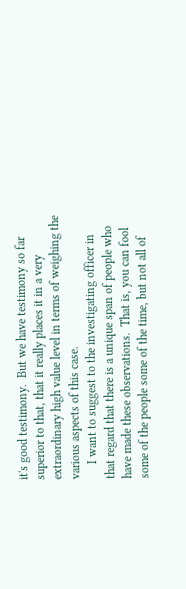it's good testimony.  But we have testimony so far superior to that, that it really places it in a very extraordinary high value level in terms of weighing the various aspects of this case.
     I want to suggest to the investigating officer in that regard that there is a unique span of people who have made these observations.  That is, you can fool some of the people some of the time, but not all of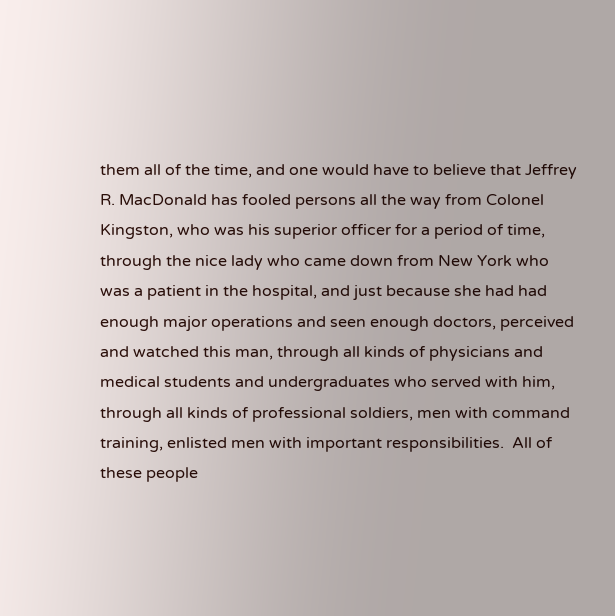them all of the time, and one would have to believe that Jeffrey R. MacDonald has fooled persons all the way from Colonel Kingston, who was his superior officer for a period of time, through the nice lady who came down from New York who was a patient in the hospital, and just because she had had enough major operations and seen enough doctors, perceived and watched this man, through all kinds of physicians and medical students and undergraduates who served with him, through all kinds of professional soldiers, men with command training, enlisted men with important responsibilities.  All of these people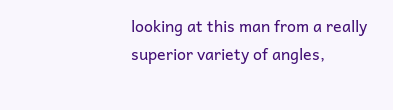looking at this man from a really superior variety of angles,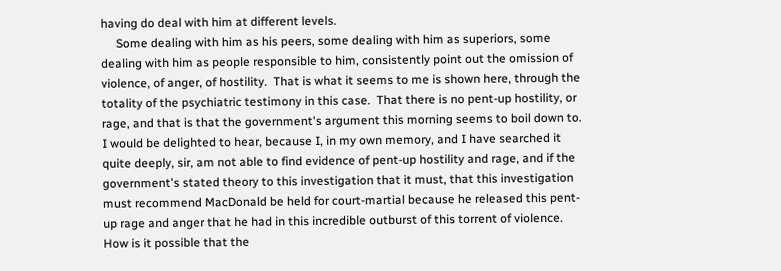having do deal with him at different levels.
     Some dealing with him as his peers, some dealing with him as superiors, some dealing with him as people responsible to him, consistently point out the omission of violence, of anger, of hostility.  That is what it seems to me is shown here, through the totality of the psychiatric testimony in this case.  That there is no pent-up hostility, or rage, and that is that the government's argument this morning seems to boil down to.  I would be delighted to hear, because I, in my own memory, and I have searched it quite deeply, sir, am not able to find evidence of pent-up hostility and rage, and if the government's stated theory to this investigation that it must, that this investigation must recommend MacDonald be held for court-martial because he released this pent-up rage and anger that he had in this incredible outburst of this torrent of violence.  How is it possible that the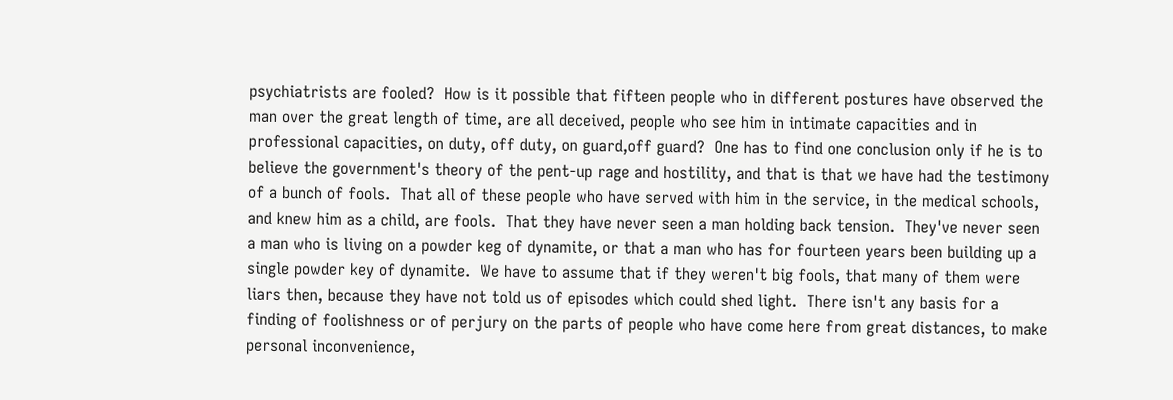psychiatrists are fooled?  How is it possible that fifteen people who in different postures have observed the man over the great length of time, are all deceived, people who see him in intimate capacities and in professional capacities, on duty, off duty, on guard,off guard?  One has to find one conclusion only if he is to believe the government's theory of the pent-up rage and hostility, and that is that we have had the testimony of a bunch of fools.  That all of these people who have served with him in the service, in the medical schools, and knew him as a child, are fools.  That they have never seen a man holding back tension.  They've never seen a man who is living on a powder keg of dynamite, or that a man who has for fourteen years been building up a single powder key of dynamite.  We have to assume that if they weren't big fools, that many of them were liars then, because they have not told us of episodes which could shed light.  There isn't any basis for a finding of foolishness or of perjury on the parts of people who have come here from great distances, to make personal inconvenience,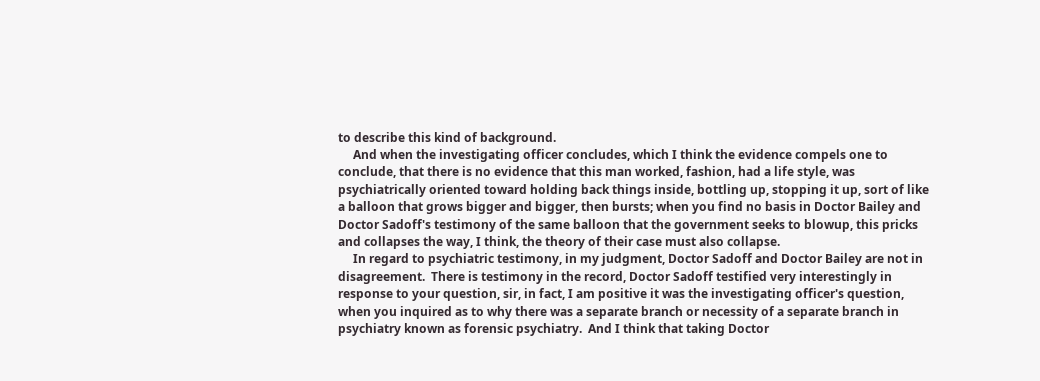to describe this kind of background.
     And when the investigating officer concludes, which I think the evidence compels one to conclude, that there is no evidence that this man worked, fashion, had a life style, was psychiatrically oriented toward holding back things inside, bottling up, stopping it up, sort of like a balloon that grows bigger and bigger, then bursts; when you find no basis in Doctor Bailey and Doctor Sadoff's testimony of the same balloon that the government seeks to blowup, this pricks and collapses the way, I think, the theory of their case must also collapse.
     In regard to psychiatric testimony, in my judgment, Doctor Sadoff and Doctor Bailey are not in disagreement.  There is testimony in the record, Doctor Sadoff testified very interestingly in response to your question, sir, in fact, I am positive it was the investigating officer's question, when you inquired as to why there was a separate branch or necessity of a separate branch in psychiatry known as forensic psychiatry.  And I think that taking Doctor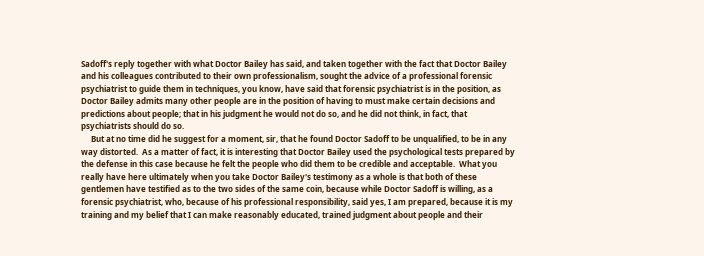Sadoff's reply together with what Doctor Bailey has said, and taken together with the fact that Doctor Bailey and his colleagues contributed to their own professionalism, sought the advice of a professional forensic psychiatrist to guide them in techniques, you know, have said that forensic psychiatrist is in the position, as Doctor Bailey admits many other people are in the position of having to must make certain decisions and predictions about people; that in his judgment he would not do so, and he did not think, in fact, that psychiatrists should do so.
     But at no time did he suggest for a moment, sir, that he found Doctor Sadoff to be unqualified, to be in any way distorted.  As a matter of fact, it is interesting that Doctor Bailey used the psychological tests prepared by the defense in this case because he felt the people who did them to be credible and acceptable.  What you really have here ultimately when you take Doctor Bailey's testimony as a whole is that both of these gentlemen have testified as to the two sides of the same coin, because while Doctor Sadoff is willing, as a forensic psychiatrist, who, because of his professional responsibility, said yes, I am prepared, because it is my training and my belief that I can make reasonably educated, trained judgment about people and their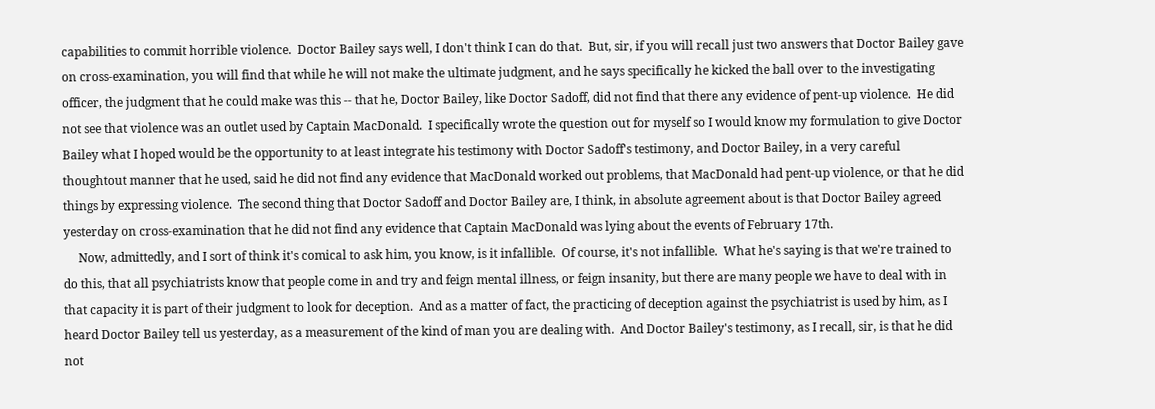capabilities to commit horrible violence.  Doctor Bailey says well, I don't think I can do that.  But, sir, if you will recall just two answers that Doctor Bailey gave on cross-examination, you will find that while he will not make the ultimate judgment, and he says specifically he kicked the ball over to the investigating officer, the judgment that he could make was this -- that he, Doctor Bailey, like Doctor Sadoff, did not find that there any evidence of pent-up violence.  He did not see that violence was an outlet used by Captain MacDonald.  I specifically wrote the question out for myself so I would know my formulation to give Doctor Bailey what I hoped would be the opportunity to at least integrate his testimony with Doctor Sadoff's testimony, and Doctor Bailey, in a very careful thoughtout manner that he used, said he did not find any evidence that MacDonald worked out problems, that MacDonald had pent-up violence, or that he did things by expressing violence.  The second thing that Doctor Sadoff and Doctor Bailey are, I think, in absolute agreement about is that Doctor Bailey agreed yesterday on cross-examination that he did not find any evidence that Captain MacDonald was lying about the events of February 17th.
     Now, admittedly, and I sort of think it's comical to ask him, you know, is it infallible.  Of course, it's not infallible.  What he's saying is that we're trained to do this, that all psychiatrists know that people come in and try and feign mental illness, or feign insanity, but there are many people we have to deal with in that capacity it is part of their judgment to look for deception.  And as a matter of fact, the practicing of deception against the psychiatrist is used by him, as I heard Doctor Bailey tell us yesterday, as a measurement of the kind of man you are dealing with.  And Doctor Bailey's testimony, as I recall, sir, is that he did not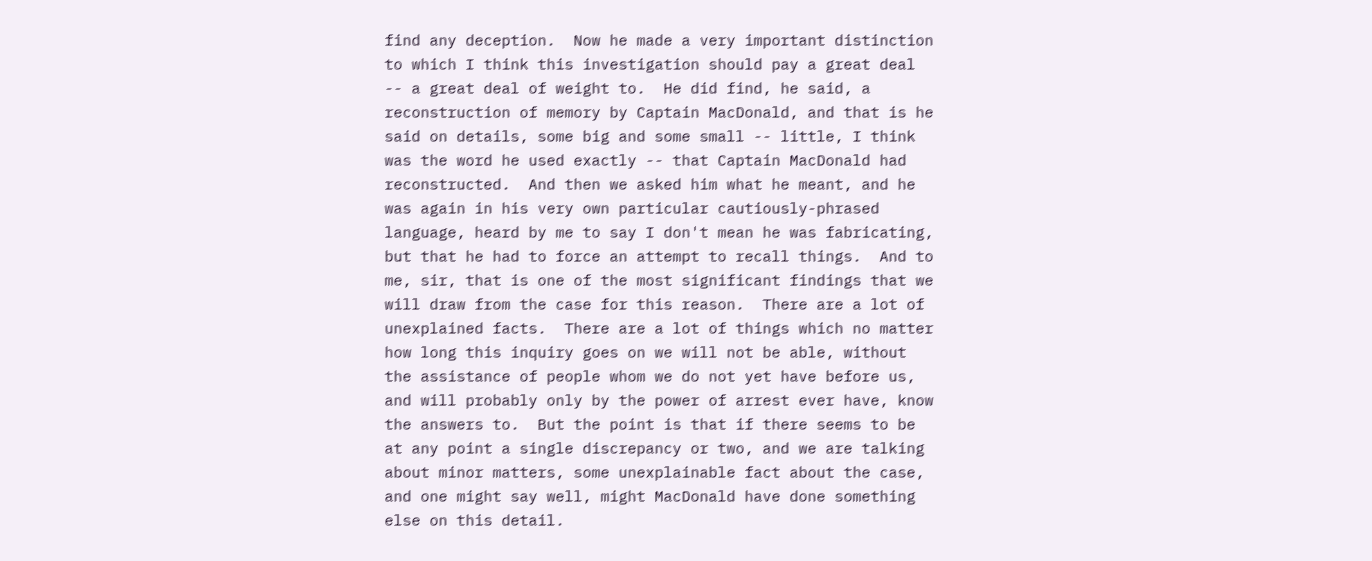find any deception.  Now he made a very important distinction to which I think this investigation should pay a great deal -- a great deal of weight to.  He did find, he said, a reconstruction of memory by Captain MacDonald, and that is he said on details, some big and some small -- little, I think was the word he used exactly -- that Captain MacDonald had reconstructed.  And then we asked him what he meant, and he was again in his very own particular cautiously-phrased language, heard by me to say I don't mean he was fabricating, but that he had to force an attempt to recall things.  And to me, sir, that is one of the most significant findings that we will draw from the case for this reason.  There are a lot of unexplained facts.  There are a lot of things which no matter how long this inquiry goes on we will not be able, without the assistance of people whom we do not yet have before us, and will probably only by the power of arrest ever have, know the answers to.  But the point is that if there seems to be at any point a single discrepancy or two, and we are talking about minor matters, some unexplainable fact about the case, and one might say well, might MacDonald have done something else on this detail.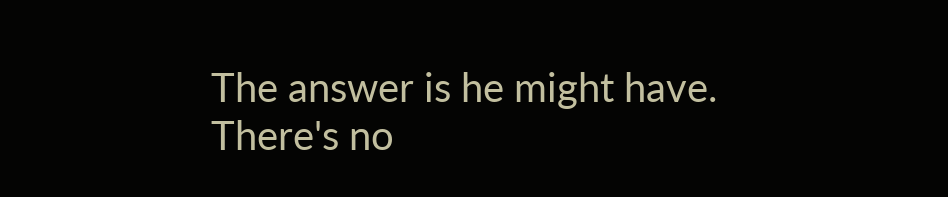The answer is he might have.  There's no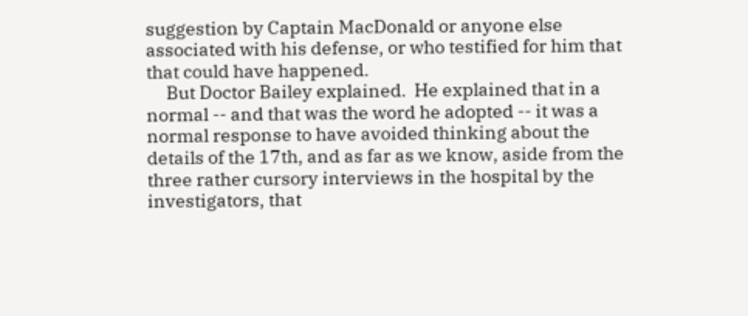suggestion by Captain MacDonald or anyone else associated with his defense, or who testified for him that that could have happened.
     But Doctor Bailey explained.  He explained that in a normal -- and that was the word he adopted -- it was a normal response to have avoided thinking about the details of the 17th, and as far as we know, aside from the three rather cursory interviews in the hospital by the investigators, that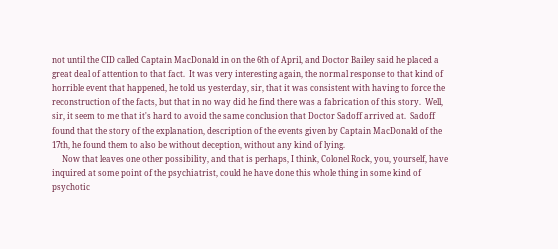not until the CID called Captain MacDonald in on the 6th of April, and Doctor Bailey said he placed a great deal of attention to that fact.  It was very interesting again, the normal response to that kind of horrible event that happened, he told us yesterday, sir, that it was consistent with having to force the reconstruction of the facts, but that in no way did he find there was a fabrication of this story.  Well, sir, it seem to me that it's hard to avoid the same conclusion that Doctor Sadoff arrived at.  Sadoff found that the story of the explanation, description of the events given by Captain MacDonald of the 17th, he found them to also be without deception, without any kind of lying.
     Now that leaves one other possibility, and that is perhaps, I think, Colonel Rock, you, yourself, have inquired at some point of the psychiatrist, could he have done this whole thing in some kind of psychotic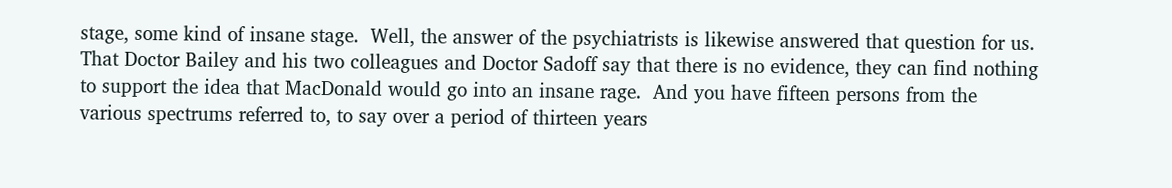stage, some kind of insane stage.  Well, the answer of the psychiatrists is likewise answered that question for us.  That Doctor Bailey and his two colleagues and Doctor Sadoff say that there is no evidence, they can find nothing to support the idea that MacDonald would go into an insane rage.  And you have fifteen persons from the various spectrums referred to, to say over a period of thirteen years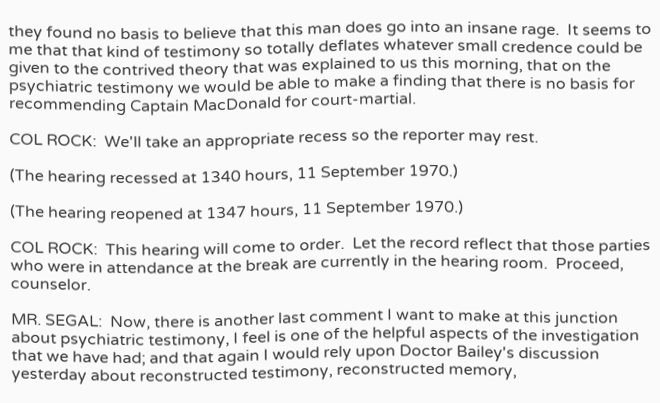they found no basis to believe that this man does go into an insane rage.  It seems to me that that kind of testimony so totally deflates whatever small credence could be given to the contrived theory that was explained to us this morning, that on the psychiatric testimony we would be able to make a finding that there is no basis for recommending Captain MacDonald for court-martial.

COL ROCK:  We'll take an appropriate recess so the reporter may rest.

(The hearing recessed at 1340 hours, 11 September 1970.)

(The hearing reopened at 1347 hours, 11 September 1970.)

COL ROCK:  This hearing will come to order.  Let the record reflect that those parties who were in attendance at the break are currently in the hearing room.  Proceed, counselor.

MR. SEGAL:  Now, there is another last comment I want to make at this junction about psychiatric testimony, I feel is one of the helpful aspects of the investigation that we have had; and that again I would rely upon Doctor Bailey's discussion yesterday about reconstructed testimony, reconstructed memory,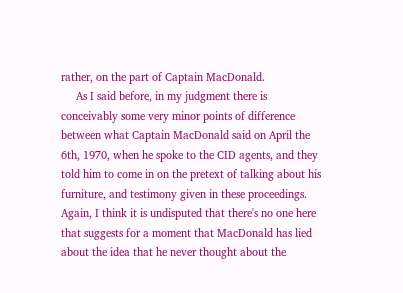rather, on the part of Captain MacDonald.
     As I said before, in my judgment there is conceivably some very minor points of difference between what Captain MacDonald said on April the 6th, 1970, when he spoke to the CID agents, and they told him to come in on the pretext of talking about his furniture, and testimony given in these proceedings.  Again, I think it is undisputed that there's no one here that suggests for a moment that MacDonald has lied about the idea that he never thought about the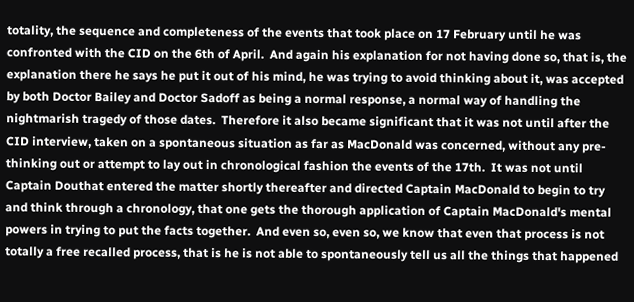totality, the sequence and completeness of the events that took place on 17 February until he was confronted with the CID on the 6th of April.  And again his explanation for not having done so, that is, the explanation there he says he put it out of his mind, he was trying to avoid thinking about it, was accepted by both Doctor Bailey and Doctor Sadoff as being a normal response, a normal way of handling the nightmarish tragedy of those dates.  Therefore it also became significant that it was not until after the CID interview, taken on a spontaneous situation as far as MacDonald was concerned, without any pre-thinking out or attempt to lay out in chronological fashion the events of the 17th.  It was not until Captain Douthat entered the matter shortly thereafter and directed Captain MacDonald to begin to try and think through a chronology, that one gets the thorough application of Captain MacDonald's mental powers in trying to put the facts together.  And even so, even so, we know that even that process is not totally a free recalled process, that is he is not able to spontaneously tell us all the things that happened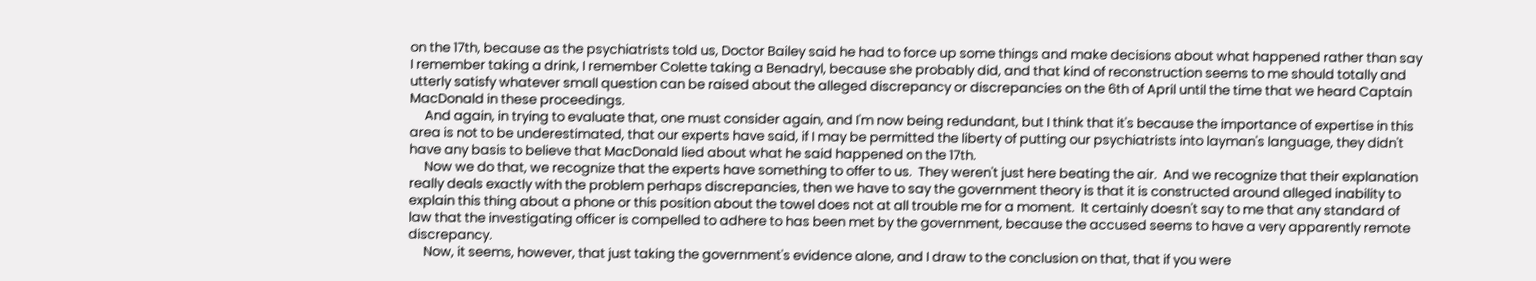on the 17th, because as the psychiatrists told us, Doctor Bailey said he had to force up some things and make decisions about what happened rather than say I remember taking a drink, I remember Colette taking a Benadryl, because she probably did, and that kind of reconstruction seems to me should totally and utterly satisfy whatever small question can be raised about the alleged discrepancy or discrepancies on the 6th of April until the time that we heard Captain MacDonald in these proceedings.
     And again, in trying to evaluate that, one must consider again, and I'm now being redundant, but I think that it's because the importance of expertise in this area is not to be underestimated, that our experts have said, if I may be permitted the liberty of putting our psychiatrists into layman's language, they didn't have any basis to believe that MacDonald lied about what he said happened on the 17th.
     Now we do that, we recognize that the experts have something to offer to us.  They weren't just here beating the air.  And we recognize that their explanation really deals exactly with the problem perhaps discrepancies, then we have to say the government theory is that it is constructed around alleged inability to explain this thing about a phone or this position about the towel does not at all trouble me for a moment.  It certainly doesn't say to me that any standard of law that the investigating officer is compelled to adhere to has been met by the government, because the accused seems to have a very apparently remote discrepancy.
     Now, it seems, however, that just taking the government's evidence alone, and I draw to the conclusion on that, that if you were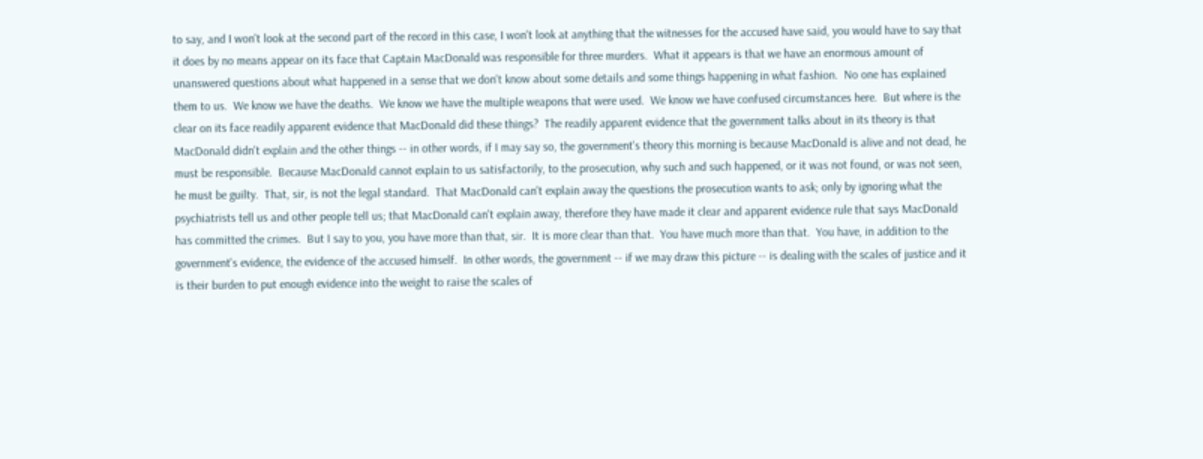to say, and I won't look at the second part of the record in this case, I won't look at anything that the witnesses for the accused have said, you would have to say that it does by no means appear on its face that Captain MacDonald was responsible for three murders.  What it appears is that we have an enormous amount of unanswered questions about what happened in a sense that we don't know about some details and some things happening in what fashion.  No one has explained them to us.  We know we have the deaths.  We know we have the multiple weapons that were used.  We know we have confused circumstances here.  But where is the clear on its face readily apparent evidence that MacDonald did these things?  The readily apparent evidence that the government talks about in its theory is that MacDonald didn't explain and the other things -- in other words, if I may say so, the government's theory this morning is because MacDonald is alive and not dead, he must be responsible.  Because MacDonald cannot explain to us satisfactorily, to the prosecution, why such and such happened, or it was not found, or was not seen, he must be guilty.  That, sir, is not the legal standard.  That MacDonald can't explain away the questions the prosecution wants to ask; only by ignoring what the psychiatrists tell us and other people tell us; that MacDonald can't explain away, therefore they have made it clear and apparent evidence rule that says MacDonald has committed the crimes.  But I say to you, you have more than that, sir.  It is more clear than that.  You have much more than that.  You have, in addition to the government's evidence, the evidence of the accused himself.  In other words, the government -- if we may draw this picture -- is dealing with the scales of justice and it is their burden to put enough evidence into the weight to raise the scales of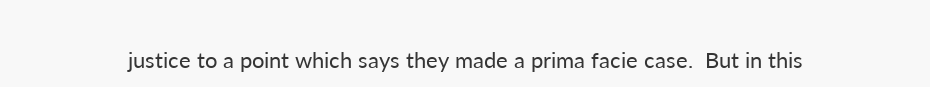justice to a point which says they made a prima facie case.  But in this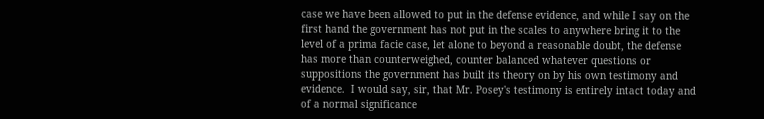case we have been allowed to put in the defense evidence, and while I say on the first hand the government has not put in the scales to anywhere bring it to the level of a prima facie case, let alone to beyond a reasonable doubt, the defense has more than counterweighed, counter balanced whatever questions or suppositions the government has built its theory on by his own testimony and evidence.  I would say, sir, that Mr. Posey's testimony is entirely intact today and of a normal significance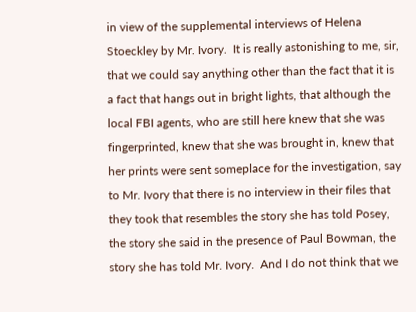in view of the supplemental interviews of Helena Stoeckley by Mr. Ivory.  It is really astonishing to me, sir, that we could say anything other than the fact that it is a fact that hangs out in bright lights, that although the local FBI agents, who are still here knew that she was fingerprinted, knew that she was brought in, knew that her prints were sent someplace for the investigation, say to Mr. Ivory that there is no interview in their files that they took that resembles the story she has told Posey, the story she said in the presence of Paul Bowman, the story she has told Mr. Ivory.  And I do not think that we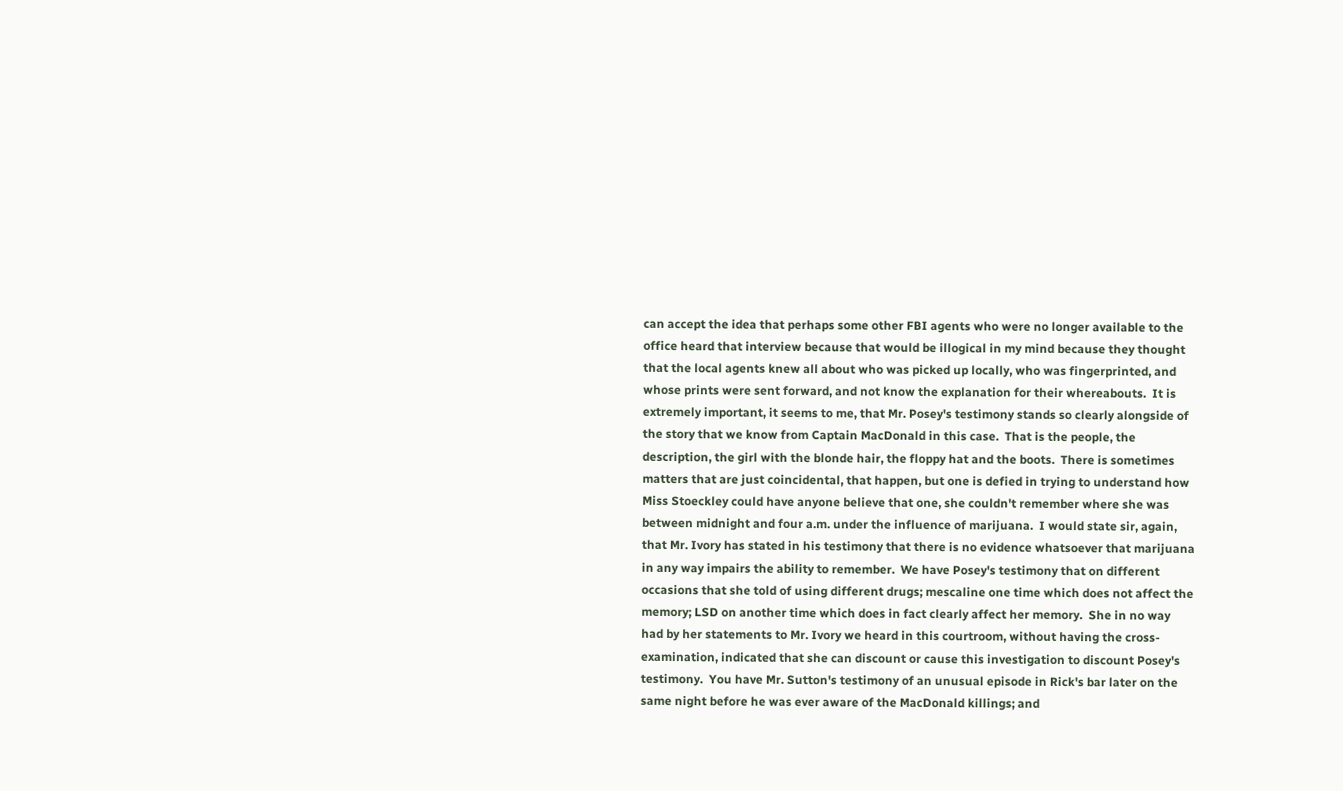can accept the idea that perhaps some other FBI agents who were no longer available to the office heard that interview because that would be illogical in my mind because they thought that the local agents knew all about who was picked up locally, who was fingerprinted, and whose prints were sent forward, and not know the explanation for their whereabouts.  It is extremely important, it seems to me, that Mr. Posey's testimony stands so clearly alongside of the story that we know from Captain MacDonald in this case.  That is the people, the description, the girl with the blonde hair, the floppy hat and the boots.  There is sometimes matters that are just coincidental, that happen, but one is defied in trying to understand how Miss Stoeckley could have anyone believe that one, she couldn't remember where she was between midnight and four a.m. under the influence of marijuana.  I would state sir, again, that Mr. Ivory has stated in his testimony that there is no evidence whatsoever that marijuana in any way impairs the ability to remember.  We have Posey's testimony that on different occasions that she told of using different drugs; mescaline one time which does not affect the memory; LSD on another time which does in fact clearly affect her memory.  She in no way had by her statements to Mr. Ivory we heard in this courtroom, without having the cross-examination, indicated that she can discount or cause this investigation to discount Posey's testimony.  You have Mr. Sutton's testimony of an unusual episode in Rick's bar later on the same night before he was ever aware of the MacDonald killings; and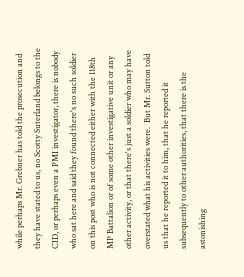while perhaps Mr. Grebner has told the prosecution and they have stated to us, no Scotty Suterland belongs to the CID, or perhaps even a PMI investigator, there is nobody who sat here and said they found there's no such soldier on this post who is not connected either with the 118th MP Battalion or of some other investigative unit or any other activity, or that there's just a soldier who may have overstated what his activities were.  But Mr. Sutton told us that he reported it to him, that he reported it subsequently to other authorities, that there is the astonishing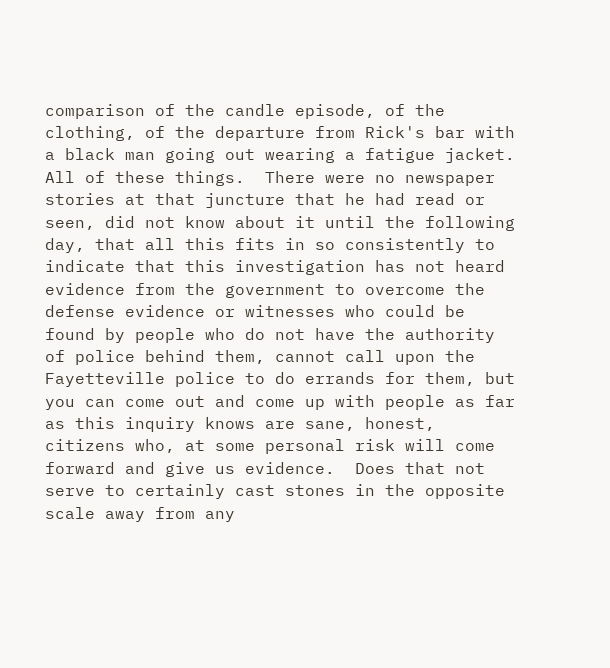comparison of the candle episode, of the clothing, of the departure from Rick's bar with a black man going out wearing a fatigue jacket.  All of these things.  There were no newspaper stories at that juncture that he had read or seen, did not know about it until the following day, that all this fits in so consistently to indicate that this investigation has not heard evidence from the government to overcome the defense evidence or witnesses who could be found by people who do not have the authority of police behind them, cannot call upon the Fayetteville police to do errands for them, but you can come out and come up with people as far as this inquiry knows are sane, honest, citizens who, at some personal risk will come forward and give us evidence.  Does that not serve to certainly cast stones in the opposite scale away from any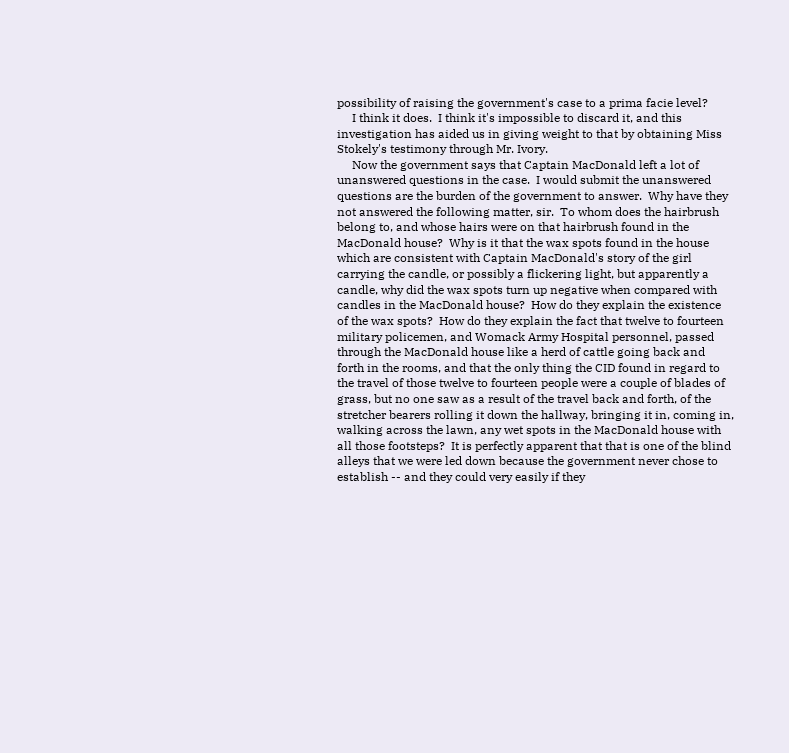possibility of raising the government's case to a prima facie level?
     I think it does.  I think it's impossible to discard it, and this investigation has aided us in giving weight to that by obtaining Miss Stokely's testimony through Mr. Ivory.
     Now the government says that Captain MacDonald left a lot of unanswered questions in the case.  I would submit the unanswered questions are the burden of the government to answer.  Why have they not answered the following matter, sir.  To whom does the hairbrush belong to, and whose hairs were on that hairbrush found in the MacDonald house?  Why is it that the wax spots found in the house which are consistent with Captain MacDonald's story of the girl carrying the candle, or possibly a flickering light, but apparently a candle, why did the wax spots turn up negative when compared with candles in the MacDonald house?  How do they explain the existence of the wax spots?  How do they explain the fact that twelve to fourteen military policemen, and Womack Army Hospital personnel, passed through the MacDonald house like a herd of cattle going back and forth in the rooms, and that the only thing the CID found in regard to the travel of those twelve to fourteen people were a couple of blades of grass, but no one saw as a result of the travel back and forth, of the stretcher bearers rolling it down the hallway, bringing it in, coming in, walking across the lawn, any wet spots in the MacDonald house with all those footsteps?  It is perfectly apparent that that is one of the blind alleys that we were led down because the government never chose to establish -- and they could very easily if they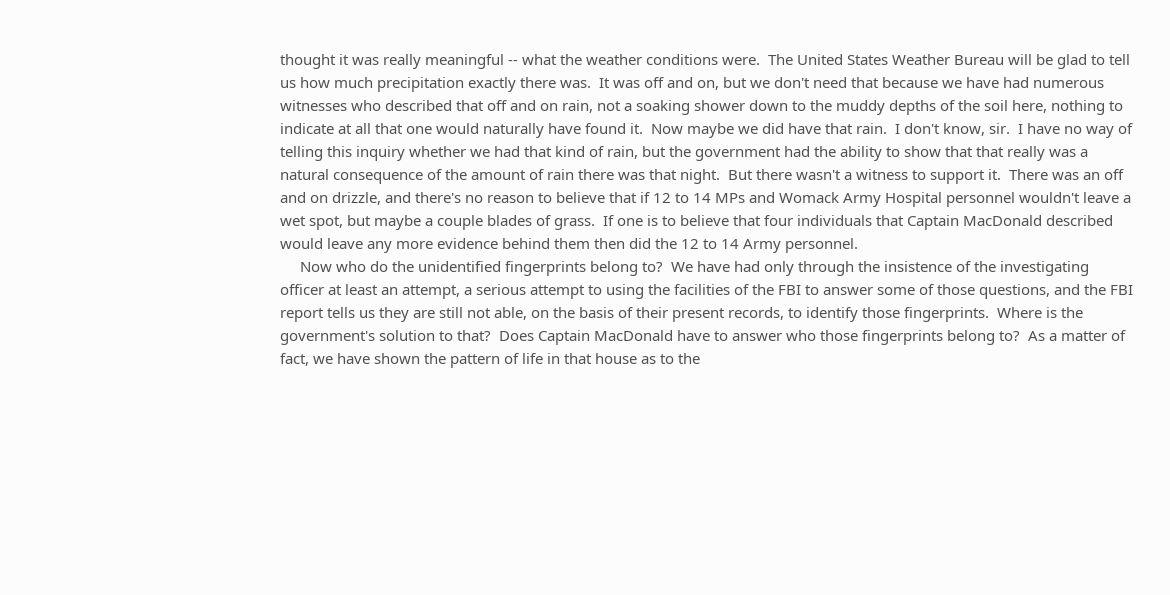thought it was really meaningful -- what the weather conditions were.  The United States Weather Bureau will be glad to tell us how much precipitation exactly there was.  It was off and on, but we don't need that because we have had numerous witnesses who described that off and on rain, not a soaking shower down to the muddy depths of the soil here, nothing to indicate at all that one would naturally have found it.  Now maybe we did have that rain.  I don't know, sir.  I have no way of telling this inquiry whether we had that kind of rain, but the government had the ability to show that that really was a natural consequence of the amount of rain there was that night.  But there wasn't a witness to support it.  There was an off and on drizzle, and there's no reason to believe that if 12 to 14 MPs and Womack Army Hospital personnel wouldn't leave a wet spot, but maybe a couple blades of grass.  If one is to believe that four individuals that Captain MacDonald described would leave any more evidence behind them then did the 12 to 14 Army personnel.
     Now who do the unidentified fingerprints belong to?  We have had only through the insistence of the investigating officer at least an attempt, a serious attempt to using the facilities of the FBI to answer some of those questions, and the FBI report tells us they are still not able, on the basis of their present records, to identify those fingerprints.  Where is the government's solution to that?  Does Captain MacDonald have to answer who those fingerprints belong to?  As a matter of fact, we have shown the pattern of life in that house as to the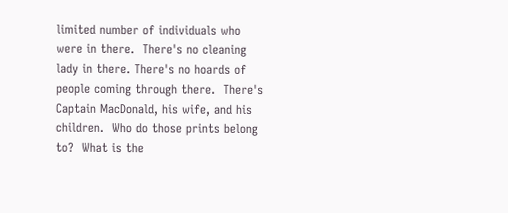limited number of individuals who were in there.  There's no cleaning lady in there. There's no hoards of people coming through there.  There's Captain MacDonald, his wife, and his children.  Who do those prints belong to?  What is the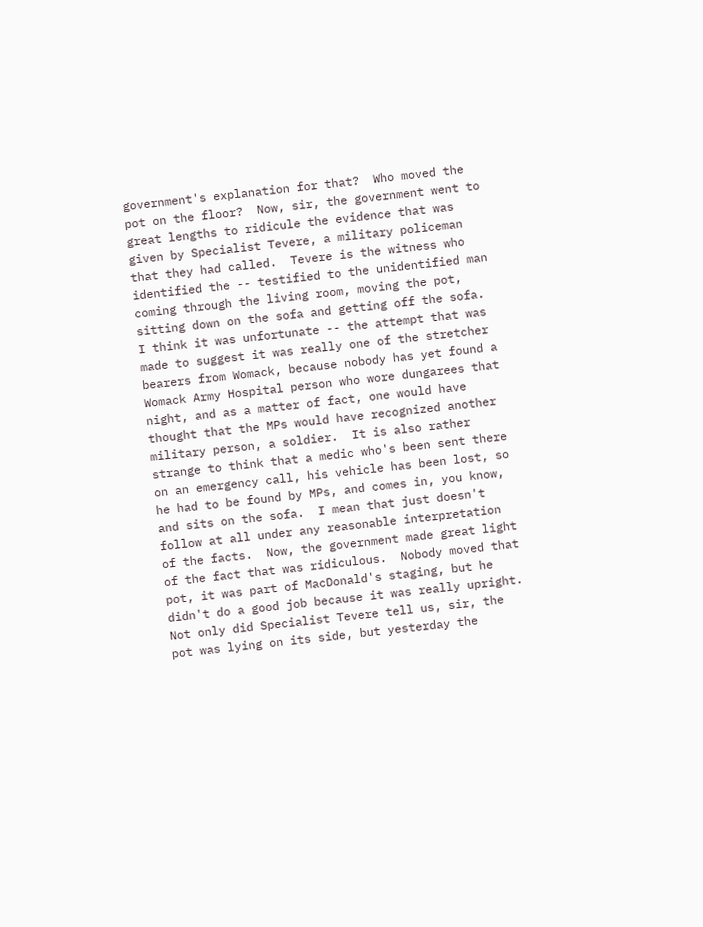government's explanation for that?  Who moved the pot on the floor?  Now, sir, the government went to great lengths to ridicule the evidence that was given by Specialist Tevere, a military policeman that they had called.  Tevere is the witness who identified the -- testified to the unidentified man coming through the living room, moving the pot, sitting down on the sofa and getting off the sofa.  I think it was unfortunate -- the attempt that was made to suggest it was really one of the stretcher bearers from Womack, because nobody has yet found a Womack Army Hospital person who wore dungarees that night, and as a matter of fact, one would have thought that the MPs would have recognized another military person, a soldier.  It is also rather strange to think that a medic who's been sent there on an emergency call, his vehicle has been lost, so he had to be found by MPs, and comes in, you know, and sits on the sofa.  I mean that just doesn't follow at all under any reasonable interpretation of the facts.  Now, the government made great light of the fact that was ridiculous.  Nobody moved that pot, it was part of MacDonald's staging, but he didn't do a good job because it was really upright.  Not only did Specialist Tevere tell us, sir, the pot was lying on its side, but yesterday the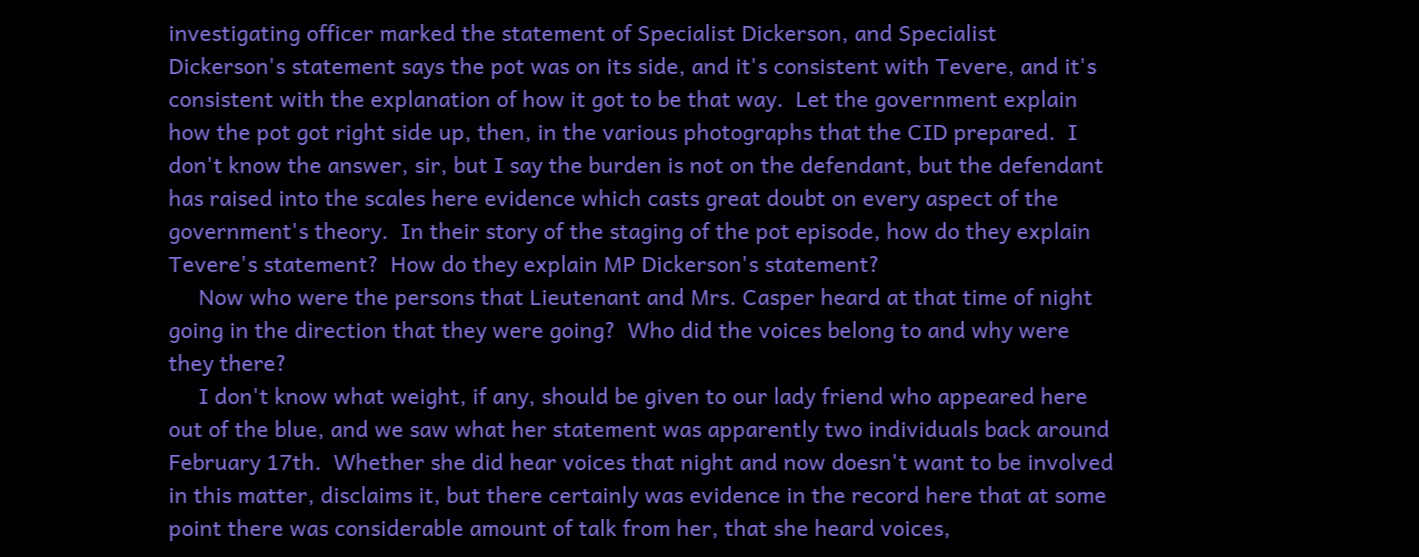investigating officer marked the statement of Specialist Dickerson, and Specialist Dickerson's statement says the pot was on its side, and it's consistent with Tevere, and it's consistent with the explanation of how it got to be that way.  Let the government explain how the pot got right side up, then, in the various photographs that the CID prepared.  I don't know the answer, sir, but I say the burden is not on the defendant, but the defendant has raised into the scales here evidence which casts great doubt on every aspect of the government's theory.  In their story of the staging of the pot episode, how do they explain Tevere's statement?  How do they explain MP Dickerson's statement?
     Now who were the persons that Lieutenant and Mrs. Casper heard at that time of night going in the direction that they were going?  Who did the voices belong to and why were they there?
     I don't know what weight, if any, should be given to our lady friend who appeared here out of the blue, and we saw what her statement was apparently two individuals back around February 17th.  Whether she did hear voices that night and now doesn't want to be involved in this matter, disclaims it, but there certainly was evidence in the record here that at some point there was considerable amount of talk from her, that she heard voices,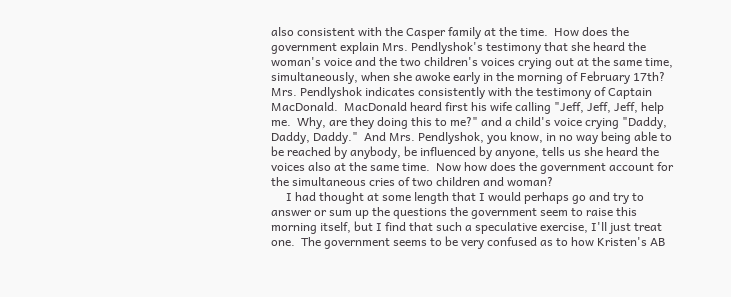also consistent with the Casper family at the time.  How does the government explain Mrs. Pendlyshok's testimony that she heard the woman's voice and the two children's voices crying out at the same time, simultaneously, when she awoke early in the morning of February 17th?  Mrs. Pendlyshok indicates consistently with the testimony of Captain MacDonald.  MacDonald heard first his wife calling "Jeff, Jeff, Jeff, help me.  Why, are they doing this to me?" and a child's voice crying "Daddy, Daddy, Daddy."  And Mrs. Pendlyshok, you know, in no way being able to be reached by anybody, be influenced by anyone, tells us she heard the voices also at the same time.  Now how does the government account for the simultaneous cries of two children and woman?
     I had thought at some length that I would perhaps go and try to answer or sum up the questions the government seem to raise this morning itself, but I find that such a speculative exercise, I'll just treat one.  The government seems to be very confused as to how Kristen's AB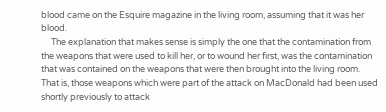blood came on the Esquire magazine in the living room, assuming that it was her blood.
     The explanation that makes sense is simply the one that the contamination from the weapons that were used to kill her, or to wound her first, was the contamination that was contained on the weapons that were then brought into the living room.  That is, those weapons which were part of the attack on MacDonald had been used shortly previously to attack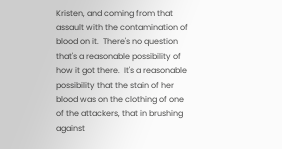Kristen, and coming from that assault with the contamination of blood on it.  There's no question that's a reasonable possibility of how it got there.  It's a reasonable possibility that the stain of her blood was on the clothing of one of the attackers, that in brushing against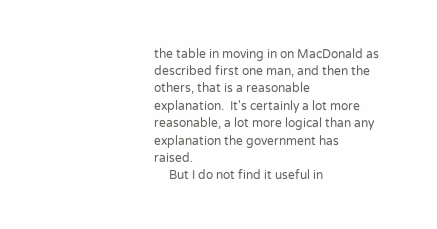the table in moving in on MacDonald as described first one man, and then the others, that is a reasonable explanation.  It's certainly a lot more reasonable, a lot more logical than any explanation the government has raised.
     But I do not find it useful in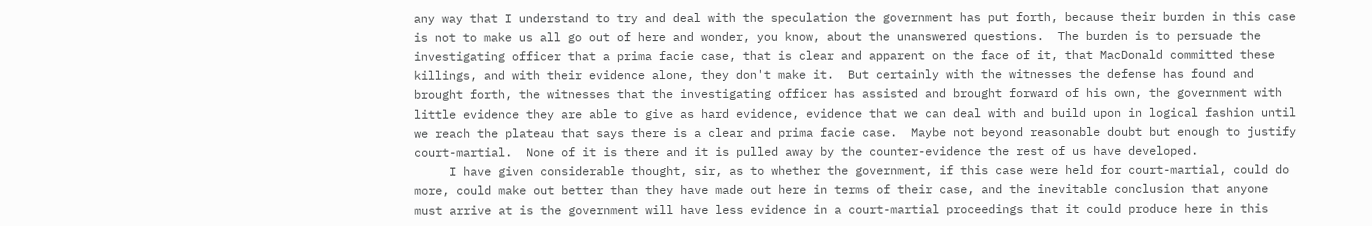any way that I understand to try and deal with the speculation the government has put forth, because their burden in this case is not to make us all go out of here and wonder, you know, about the unanswered questions.  The burden is to persuade the investigating officer that a prima facie case, that is clear and apparent on the face of it, that MacDonald committed these killings, and with their evidence alone, they don't make it.  But certainly with the witnesses the defense has found and brought forth, the witnesses that the investigating officer has assisted and brought forward of his own, the government with little evidence they are able to give as hard evidence, evidence that we can deal with and build upon in logical fashion until we reach the plateau that says there is a clear and prima facie case.  Maybe not beyond reasonable doubt but enough to justify court-martial.  None of it is there and it is pulled away by the counter-evidence the rest of us have developed.
     I have given considerable thought, sir, as to whether the government, if this case were held for court-martial, could do more, could make out better than they have made out here in terms of their case, and the inevitable conclusion that anyone must arrive at is the government will have less evidence in a court-martial proceedings that it could produce here in this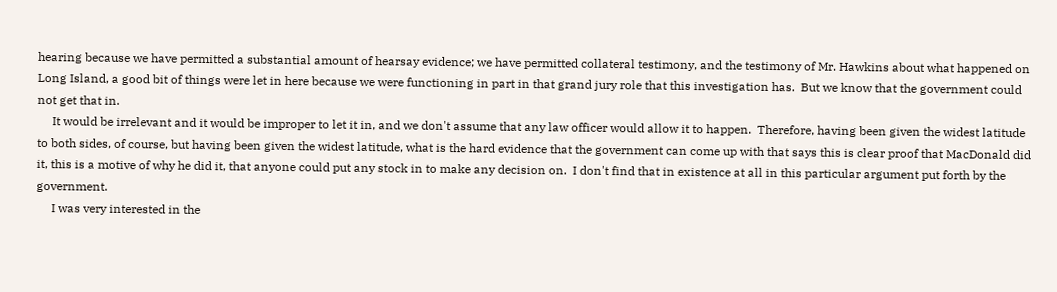hearing because we have permitted a substantial amount of hearsay evidence; we have permitted collateral testimony, and the testimony of Mr. Hawkins about what happened on Long Island, a good bit of things were let in here because we were functioning in part in that grand jury role that this investigation has.  But we know that the government could not get that in.
     It would be irrelevant and it would be improper to let it in, and we don't assume that any law officer would allow it to happen.  Therefore, having been given the widest latitude to both sides, of course, but having been given the widest latitude, what is the hard evidence that the government can come up with that says this is clear proof that MacDonald did it, this is a motive of why he did it, that anyone could put any stock in to make any decision on.  I don't find that in existence at all in this particular argument put forth by the government.
     I was very interested in the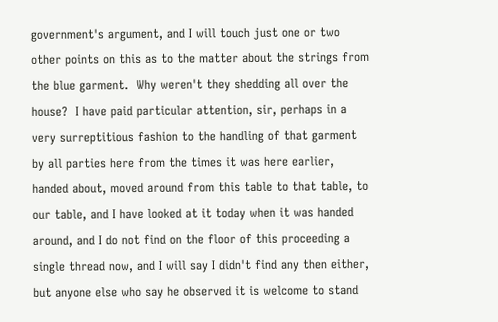government's argument, and I will touch just one or two other points on this as to the matter about the strings from the blue garment.  Why weren't they shedding all over the house?  I have paid particular attention, sir, perhaps in a very surreptitious fashion to the handling of that garment by all parties here from the times it was here earlier, handed about, moved around from this table to that table, to our table, and I have looked at it today when it was handed around, and I do not find on the floor of this proceeding a single thread now, and I will say I didn't find any then either, but anyone else who say he observed it is welcome to stand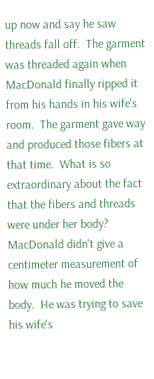up now and say he saw threads fall off.  The garment was threaded again when MacDonald finally ripped it from his hands in his wife's room.  The garment gave way and produced those fibers at that time.  What is so extraordinary about the fact that the fibers and threads were under her body?  MacDonald didn't give a centimeter measurement of how much he moved the body.  He was trying to save his wife's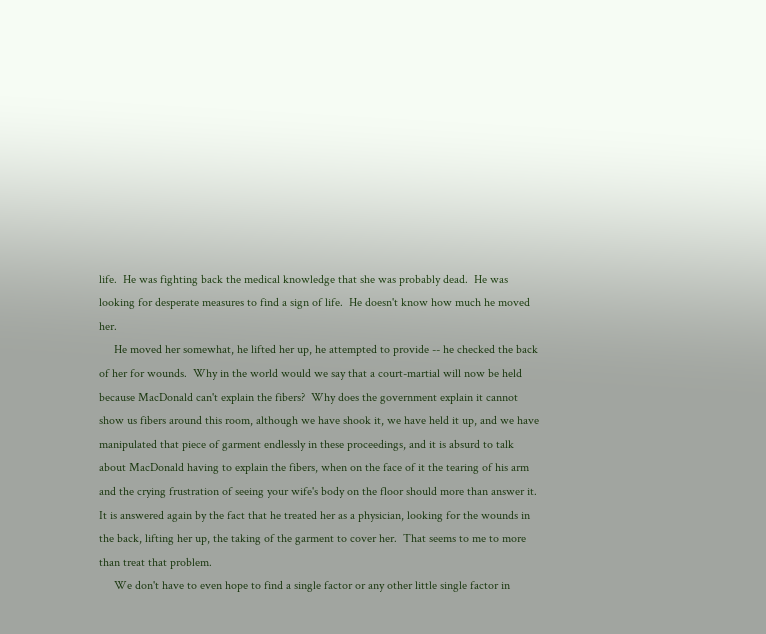life.  He was fighting back the medical knowledge that she was probably dead.  He was looking for desperate measures to find a sign of life.  He doesn't know how much he moved her.
     He moved her somewhat, he lifted her up, he attempted to provide -- he checked the back of her for wounds.  Why in the world would we say that a court-martial will now be held because MacDonald can't explain the fibers?  Why does the government explain it cannot show us fibers around this room, although we have shook it, we have held it up, and we have manipulated that piece of garment endlessly in these proceedings, and it is absurd to talk about MacDonald having to explain the fibers, when on the face of it the tearing of his arm and the crying frustration of seeing your wife's body on the floor should more than answer it.  It is answered again by the fact that he treated her as a physician, looking for the wounds in the back, lifting her up, the taking of the garment to cover her.  That seems to me to more than treat that problem.
     We don't have to even hope to find a single factor or any other little single factor in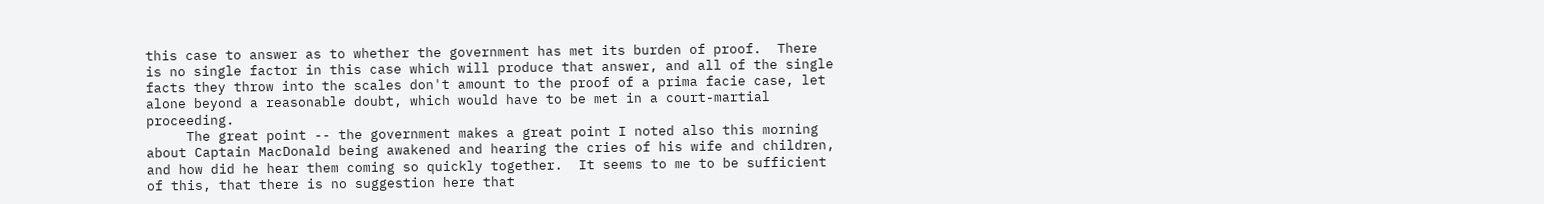this case to answer as to whether the government has met its burden of proof.  There is no single factor in this case which will produce that answer, and all of the single facts they throw into the scales don't amount to the proof of a prima facie case, let alone beyond a reasonable doubt, which would have to be met in a court-martial proceeding.
     The great point -- the government makes a great point I noted also this morning about Captain MacDonald being awakened and hearing the cries of his wife and children, and how did he hear them coming so quickly together.  It seems to me to be sufficient of this, that there is no suggestion here that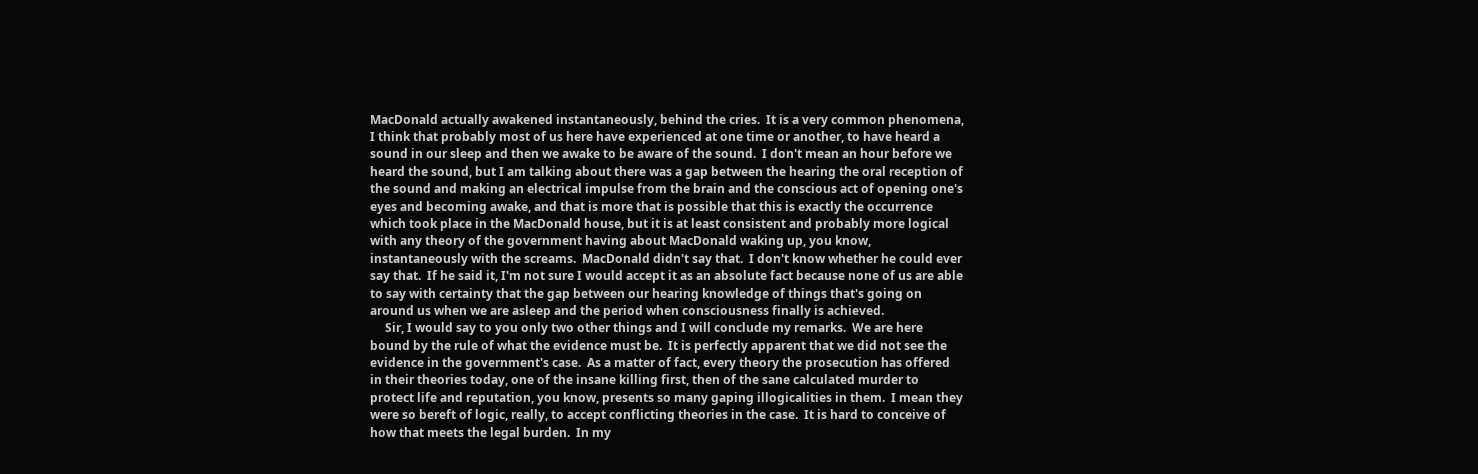MacDonald actually awakened instantaneously, behind the cries.  It is a very common phenomena, I think that probably most of us here have experienced at one time or another, to have heard a sound in our sleep and then we awake to be aware of the sound.  I don't mean an hour before we heard the sound, but I am talking about there was a gap between the hearing the oral reception of the sound and making an electrical impulse from the brain and the conscious act of opening one's eyes and becoming awake, and that is more that is possible that this is exactly the occurrence which took place in the MacDonald house, but it is at least consistent and probably more logical with any theory of the government having about MacDonald waking up, you know, instantaneously with the screams.  MacDonald didn't say that.  I don't know whether he could ever say that.  If he said it, I'm not sure I would accept it as an absolute fact because none of us are able to say with certainty that the gap between our hearing knowledge of things that's going on around us when we are asleep and the period when consciousness finally is achieved.
     Sir, I would say to you only two other things and I will conclude my remarks.  We are here bound by the rule of what the evidence must be.  It is perfectly apparent that we did not see the evidence in the government's case.  As a matter of fact, every theory the prosecution has offered in their theories today, one of the insane killing first, then of the sane calculated murder to protect life and reputation, you know, presents so many gaping illogicalities in them.  I mean they were so bereft of logic, really, to accept conflicting theories in the case.  It is hard to conceive of how that meets the legal burden.  In my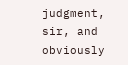judgment, sir, and obviously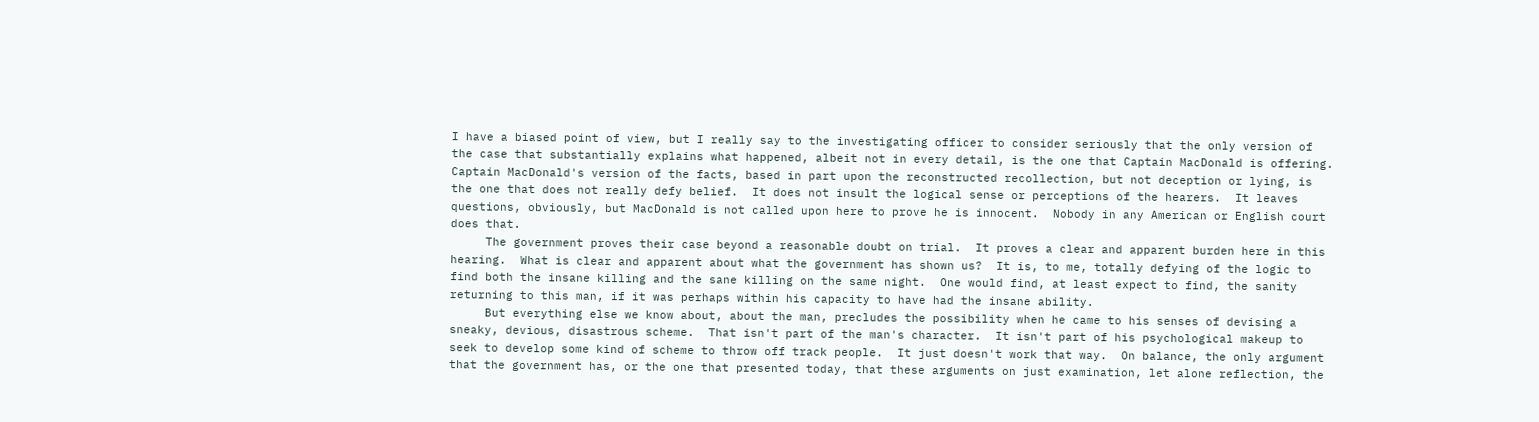I have a biased point of view, but I really say to the investigating officer to consider seriously that the only version of the case that substantially explains what happened, albeit not in every detail, is the one that Captain MacDonald is offering.  Captain MacDonald's version of the facts, based in part upon the reconstructed recollection, but not deception or lying, is the one that does not really defy belief.  It does not insult the logical sense or perceptions of the hearers.  It leaves questions, obviously, but MacDonald is not called upon here to prove he is innocent.  Nobody in any American or English court does that.
     The government proves their case beyond a reasonable doubt on trial.  It proves a clear and apparent burden here in this hearing.  What is clear and apparent about what the government has shown us?  It is, to me, totally defying of the logic to find both the insane killing and the sane killing on the same night.  One would find, at least expect to find, the sanity returning to this man, if it was perhaps within his capacity to have had the insane ability.
     But everything else we know about, about the man, precludes the possibility when he came to his senses of devising a sneaky, devious, disastrous scheme.  That isn't part of the man's character.  It isn't part of his psychological makeup to seek to develop some kind of scheme to throw off track people.  It just doesn't work that way.  On balance, the only argument that the government has, or the one that presented today, that these arguments on just examination, let alone reflection, the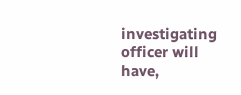investigating officer will have,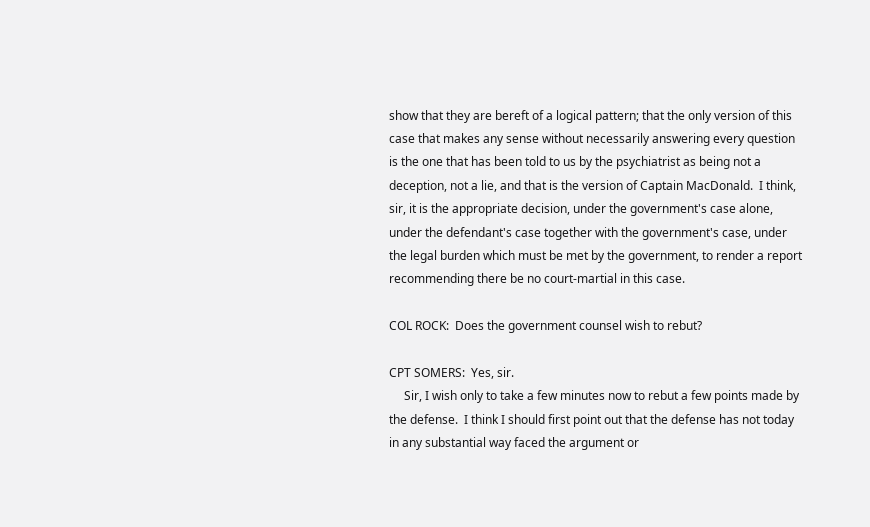show that they are bereft of a logical pattern; that the only version of this case that makes any sense without necessarily answering every question is the one that has been told to us by the psychiatrist as being not a deception, not a lie, and that is the version of Captain MacDonald.  I think, sir, it is the appropriate decision, under the government's case alone, under the defendant's case together with the government's case, under the legal burden which must be met by the government, to render a report recommending there be no court-martial in this case.

COL ROCK:  Does the government counsel wish to rebut?

CPT SOMERS:  Yes, sir.
     Sir, I wish only to take a few minutes now to rebut a few points made by the defense.  I think I should first point out that the defense has not today in any substantial way faced the argument or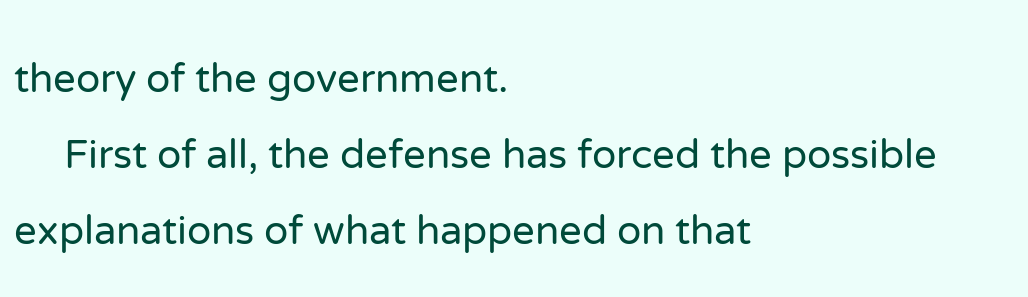theory of the government.
     First of all, the defense has forced the possible explanations of what happened on that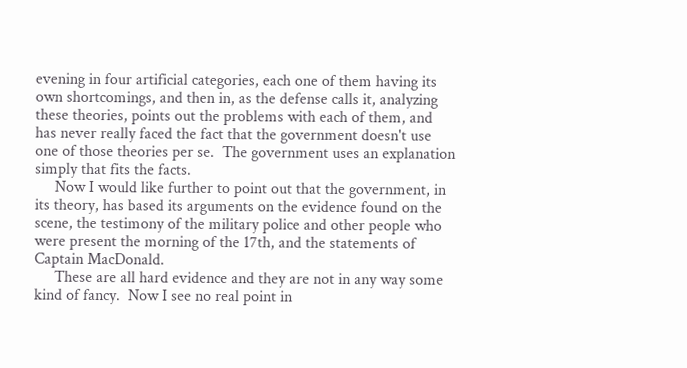evening in four artificial categories, each one of them having its own shortcomings, and then in, as the defense calls it, analyzing these theories, points out the problems with each of them, and has never really faced the fact that the government doesn't use one of those theories per se.  The government uses an explanation simply that fits the facts.
     Now I would like further to point out that the government, in its theory, has based its arguments on the evidence found on the scene, the testimony of the military police and other people who were present the morning of the 17th, and the statements of Captain MacDonald.
     These are all hard evidence and they are not in any way some kind of fancy.  Now I see no real point in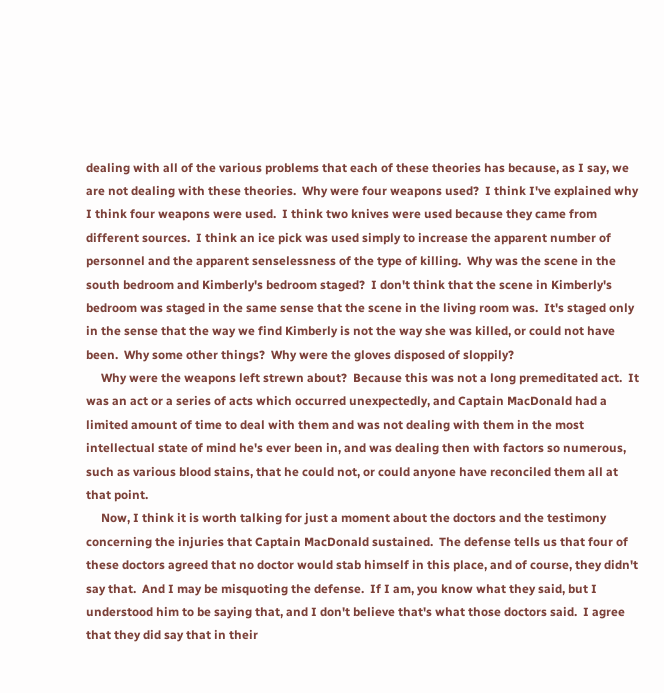dealing with all of the various problems that each of these theories has because, as I say, we are not dealing with these theories.  Why were four weapons used?  I think I've explained why I think four weapons were used.  I think two knives were used because they came from different sources.  I think an ice pick was used simply to increase the apparent number of personnel and the apparent senselessness of the type of killing.  Why was the scene in the south bedroom and Kimberly's bedroom staged?  I don't think that the scene in Kimberly's bedroom was staged in the same sense that the scene in the living room was.  It's staged only in the sense that the way we find Kimberly is not the way she was killed, or could not have been.  Why some other things?  Why were the gloves disposed of sloppily?
     Why were the weapons left strewn about?  Because this was not a long premeditated act.  It was an act or a series of acts which occurred unexpectedly, and Captain MacDonald had a limited amount of time to deal with them and was not dealing with them in the most intellectual state of mind he's ever been in, and was dealing then with factors so numerous, such as various blood stains, that he could not, or could anyone have reconciled them all at that point.
     Now, I think it is worth talking for just a moment about the doctors and the testimony concerning the injuries that Captain MacDonald sustained.  The defense tells us that four of these doctors agreed that no doctor would stab himself in this place, and of course, they didn't say that.  And I may be misquoting the defense.  If I am, you know what they said, but I understood him to be saying that, and I don't believe that's what those doctors said.  I agree that they did say that in their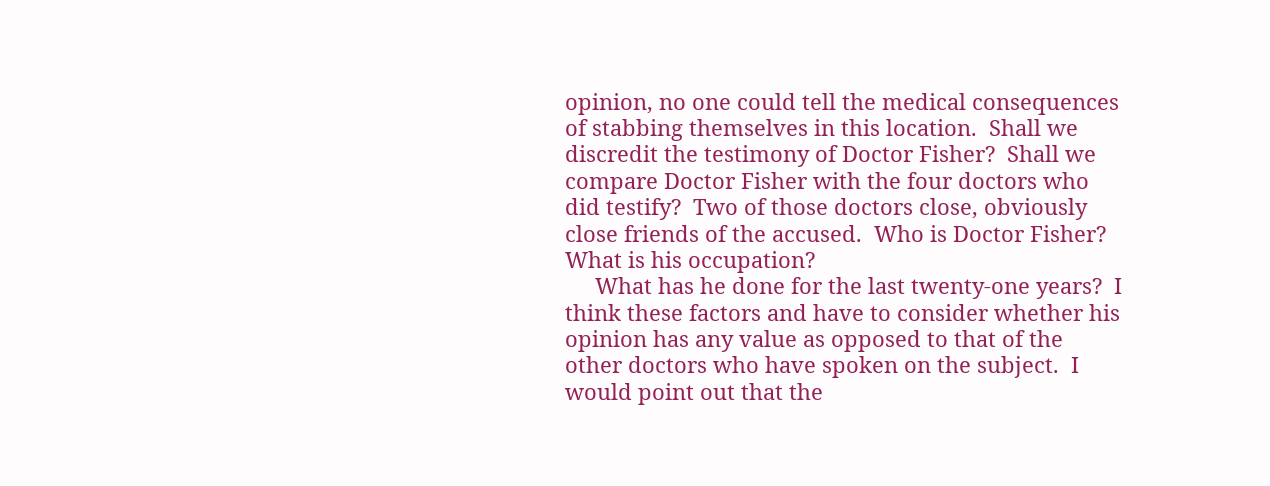opinion, no one could tell the medical consequences of stabbing themselves in this location.  Shall we discredit the testimony of Doctor Fisher?  Shall we compare Doctor Fisher with the four doctors who did testify?  Two of those doctors close, obviously close friends of the accused.  Who is Doctor Fisher?  What is his occupation?
     What has he done for the last twenty-one years?  I think these factors and have to consider whether his opinion has any value as opposed to that of the other doctors who have spoken on the subject.  I would point out that the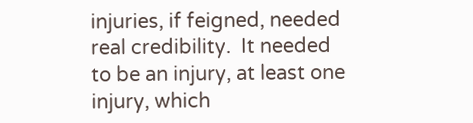injuries, if feigned, needed real credibility.  It needed to be an injury, at least one injury, which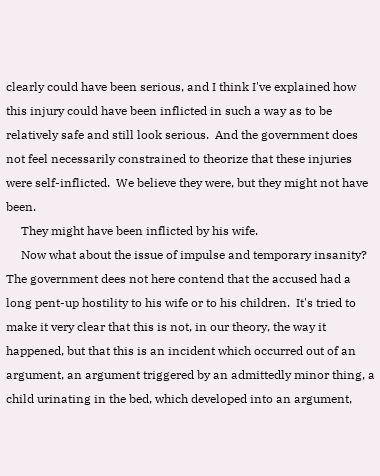clearly could have been serious, and I think I've explained how this injury could have been inflicted in such a way as to be relatively safe and still look serious.  And the government does not feel necessarily constrained to theorize that these injuries were self-inflicted.  We believe they were, but they might not have been.
     They might have been inflicted by his wife.
     Now what about the issue of impulse and temporary insanity?  The government dees not here contend that the accused had a long pent-up hostility to his wife or to his children.  It's tried to make it very clear that this is not, in our theory, the way it happened, but that this is an incident which occurred out of an argument, an argument triggered by an admittedly minor thing, a child urinating in the bed, which developed into an argument,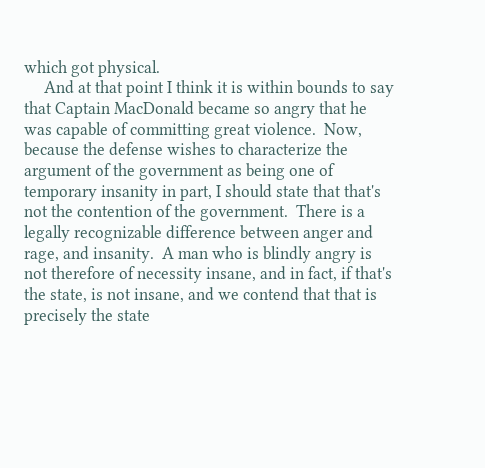which got physical.
     And at that point I think it is within bounds to say that Captain MacDonald became so angry that he was capable of committing great violence.  Now, because the defense wishes to characterize the argument of the government as being one of temporary insanity in part, I should state that that's not the contention of the government.  There is a legally recognizable difference between anger and rage, and insanity.  A man who is blindly angry is not therefore of necessity insane, and in fact, if that's the state, is not insane, and we contend that that is precisely the state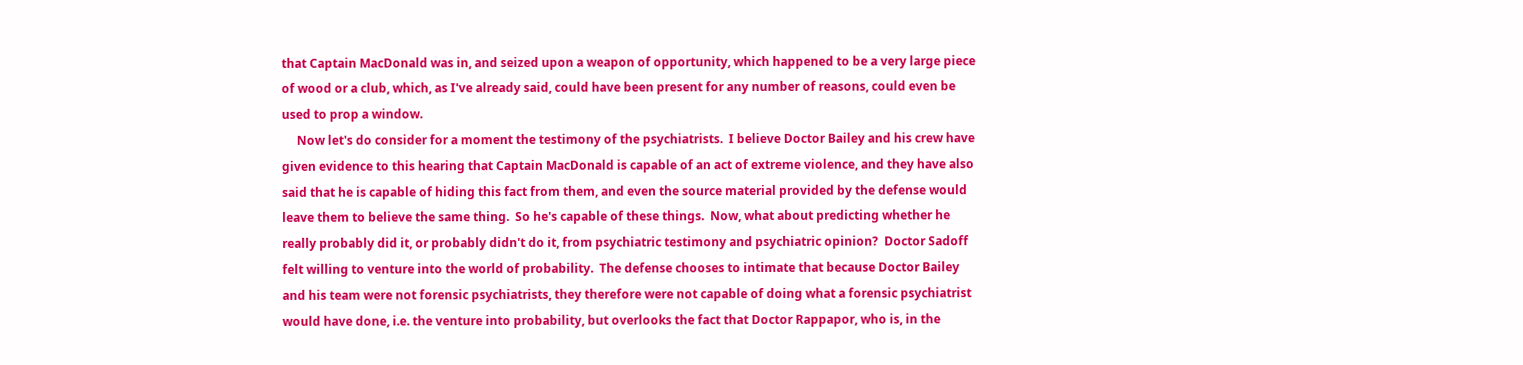that Captain MacDonald was in, and seized upon a weapon of opportunity, which happened to be a very large piece of wood or a club, which, as I've already said, could have been present for any number of reasons, could even be used to prop a window.
     Now let's do consider for a moment the testimony of the psychiatrists.  I believe Doctor Bailey and his crew have given evidence to this hearing that Captain MacDonald is capable of an act of extreme violence, and they have also said that he is capable of hiding this fact from them, and even the source material provided by the defense would leave them to believe the same thing.  So he's capable of these things.  Now, what about predicting whether he really probably did it, or probably didn't do it, from psychiatric testimony and psychiatric opinion?  Doctor Sadoff felt willing to venture into the world of probability.  The defense chooses to intimate that because Doctor Bailey and his team were not forensic psychiatrists, they therefore were not capable of doing what a forensic psychiatrist would have done, i.e. the venture into probability, but overlooks the fact that Doctor Rappapor, who is, in the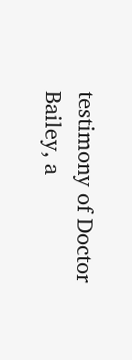testimony of Doctor Bailey, a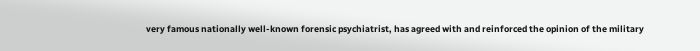very famous nationally well-known forensic psychiatrist, has agreed with and reinforced the opinion of the military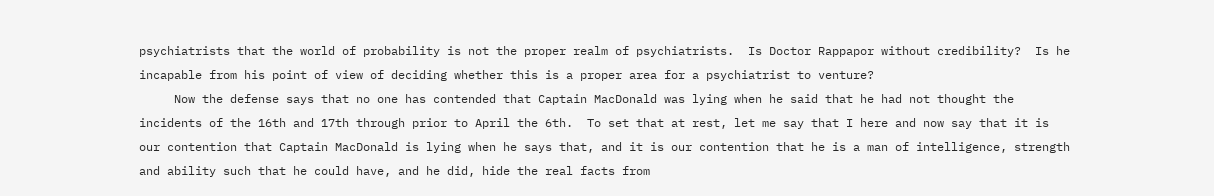psychiatrists that the world of probability is not the proper realm of psychiatrists.  Is Doctor Rappapor without credibility?  Is he incapable from his point of view of deciding whether this is a proper area for a psychiatrist to venture?
     Now the defense says that no one has contended that Captain MacDonald was lying when he said that he had not thought the incidents of the 16th and 17th through prior to April the 6th.  To set that at rest, let me say that I here and now say that it is our contention that Captain MacDonald is lying when he says that, and it is our contention that he is a man of intelligence, strength and ability such that he could have, and he did, hide the real facts from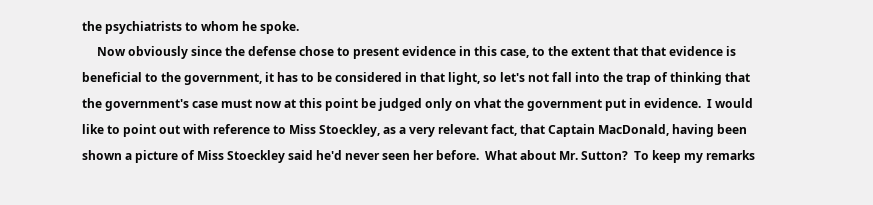the psychiatrists to whom he spoke.
     Now obviously since the defense chose to present evidence in this case, to the extent that that evidence is beneficial to the government, it has to be considered in that light, so let's not fall into the trap of thinking that the government's case must now at this point be judged only on vhat the government put in evidence.  I would like to point out with reference to Miss Stoeckley, as a very relevant fact, that Captain MacDonald, having been shown a picture of Miss Stoeckley said he'd never seen her before.  What about Mr. Sutton?  To keep my remarks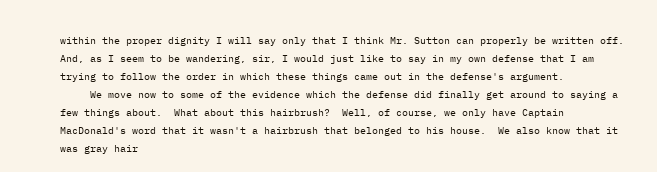within the proper dignity I will say only that I think Mr. Sutton can properly be written off.  And, as I seem to be wandering, sir, I would just like to say in my own defense that I am trying to follow the order in which these things came out in the defense's argument.
     We move now to some of the evidence which the defense did finally get around to saying a few things about.  What about this hairbrush?  Well, of course, we only have Captain MacDonald's word that it wasn't a hairbrush that belonged to his house.  We also know that it was gray hair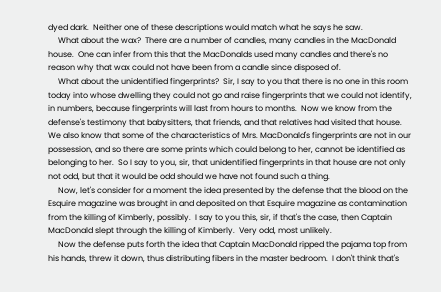dyed dark.  Neither one of these descriptions would match what he says he saw.
     What about the wax?  There are a number of candles, many candles in the MacDonald house.  One can infer from this that the MacDonalds used many candles and there's no reason why that wax could not have been from a candle since disposed of.
     What about the unidentified fingerprints?  Sir, I say to you that there is no one in this room today into whose dwelling they could not go and raise fingerprints that we could not identify, in numbers, because fingerprints will last from hours to months.  Now we know from the defense's testimony that babysitters, that friends, and that relatives had visited that house.  We also know that some of the characteristics of Mrs. MacDonald's fingerprints are not in our possession, and so there are some prints which could belong to her, cannot be identified as belonging to her.  So I say to you, sir, that unidentified fingerprints in that house are not only not odd, but that it would be odd should we have not found such a thing.
     Now, let's consider for a moment the idea presented by the defense that the blood on the Esquire magazine was brought in and deposited on that Esquire magazine as contamination from the killing of Kimberly, possibly.  I say to you this, sir, if that's the case, then Captain MacDonald slept through the killing of Kimberly.  Very odd, most unlikely.
     Now the defense puts forth the idea that Captain MacDonald ripped the pajama top from his hands, threw it down, thus distributing fibers in the master bedroom.  I don't think that's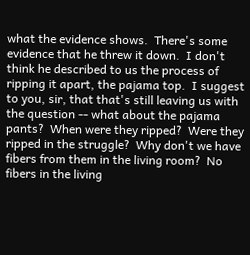what the evidence shows.  There's some evidence that he threw it down.  I don't think he described to us the process of ripping it apart, the pajama top.  I suggest to you, sir, that that's still leaving us with the question -- what about the pajama pants?  When were they ripped?  Were they ripped in the struggle?  Why don't we have fibers from them in the living room?  No fibers in the living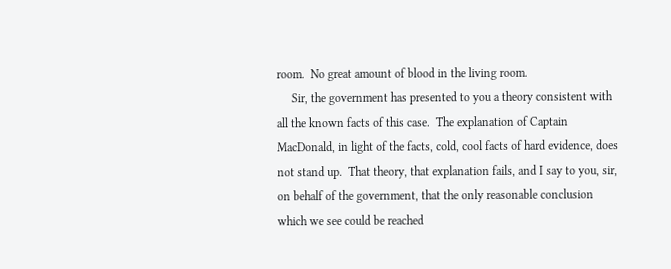room.  No great amount of blood in the living room.
     Sir, the government has presented to you a theory consistent with all the known facts of this case.  The explanation of Captain MacDonald, in light of the facts, cold, cool facts of hard evidence, does not stand up.  That theory, that explanation fails, and I say to you, sir, on behalf of the government, that the only reasonable conclusion which we see could be reached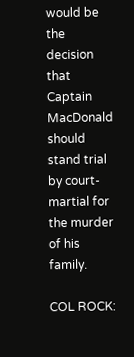would be the decision that Captain MacDonald should stand trial by court-martial for the murder of his family.

COL ROCK: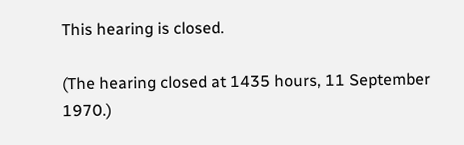This hearing is closed.

(The hearing closed at 1435 hours, 11 September 1970.)